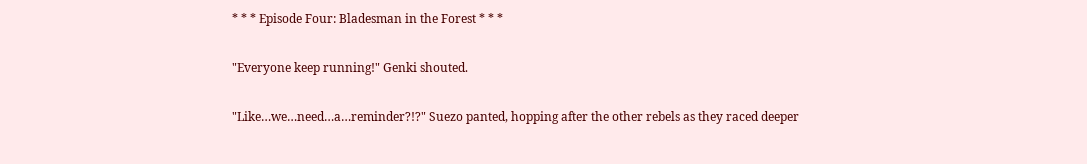* * * Episode Four: Bladesman in the Forest * * *

"Everyone keep running!" Genki shouted.

"Like…we…need…a…reminder?!?" Suezo panted, hopping after the other rebels as they raced deeper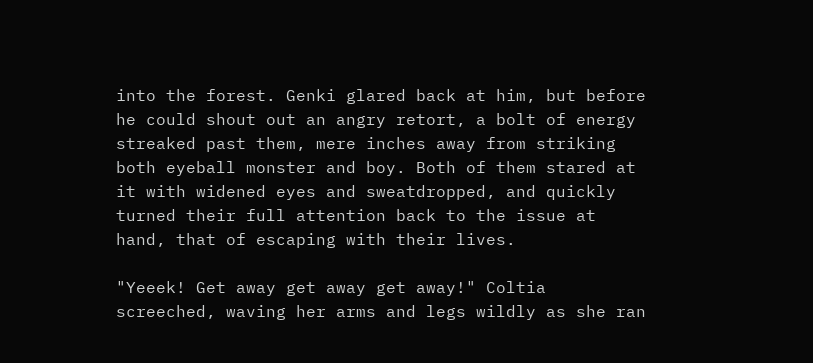into the forest. Genki glared back at him, but before he could shout out an angry retort, a bolt of energy streaked past them, mere inches away from striking both eyeball monster and boy. Both of them stared at it with widened eyes and sweatdropped, and quickly turned their full attention back to the issue at hand, that of escaping with their lives.

"Yeeek! Get away get away get away!" Coltia screeched, waving her arms and legs wildly as she ran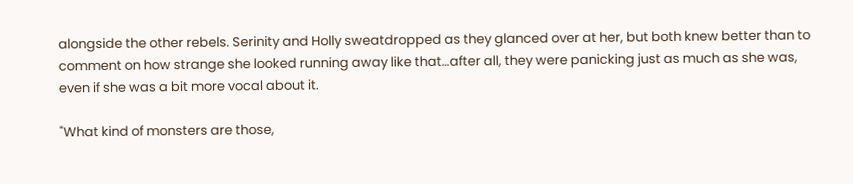alongside the other rebels. Serinity and Holly sweatdropped as they glanced over at her, but both knew better than to comment on how strange she looked running away like that…after all, they were panicking just as much as she was, even if she was a bit more vocal about it.

"What kind of monsters are those,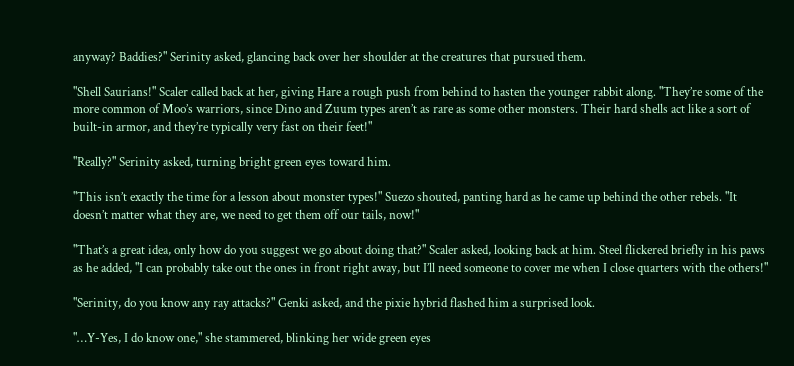anyway? Baddies?" Serinity asked, glancing back over her shoulder at the creatures that pursued them.

"Shell Saurians!" Scaler called back at her, giving Hare a rough push from behind to hasten the younger rabbit along. "They’re some of the more common of Moo’s warriors, since Dino and Zuum types aren’t as rare as some other monsters. Their hard shells act like a sort of built-in armor, and they’re typically very fast on their feet!"

"Really?" Serinity asked, turning bright green eyes toward him.

"This isn’t exactly the time for a lesson about monster types!" Suezo shouted, panting hard as he came up behind the other rebels. "It doesn’t matter what they are, we need to get them off our tails, now!"

"That’s a great idea, only how do you suggest we go about doing that?" Scaler asked, looking back at him. Steel flickered briefly in his paws as he added, "I can probably take out the ones in front right away, but I’ll need someone to cover me when I close quarters with the others!"

"Serinity, do you know any ray attacks?" Genki asked, and the pixie hybrid flashed him a surprised look.

"…Y-Yes, I do know one," she stammered, blinking her wide green eyes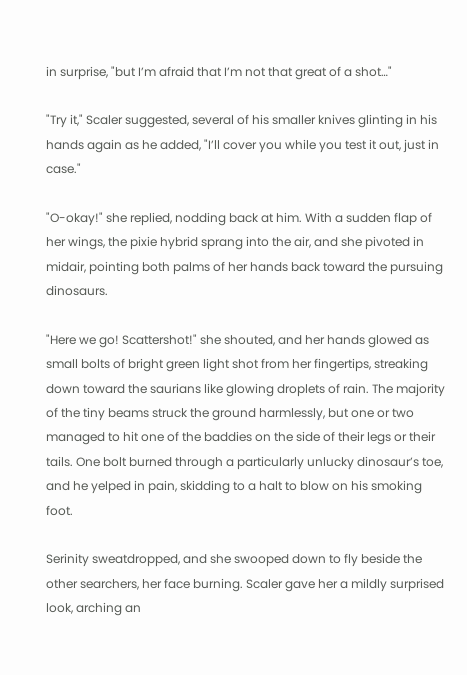in surprise, "but I’m afraid that I’m not that great of a shot…"

"Try it," Scaler suggested, several of his smaller knives glinting in his hands again as he added, "I’ll cover you while you test it out, just in case."

"O-okay!" she replied, nodding back at him. With a sudden flap of her wings, the pixie hybrid sprang into the air, and she pivoted in midair, pointing both palms of her hands back toward the pursuing dinosaurs.

"Here we go! Scattershot!" she shouted, and her hands glowed as small bolts of bright green light shot from her fingertips, streaking down toward the saurians like glowing droplets of rain. The majority of the tiny beams struck the ground harmlessly, but one or two managed to hit one of the baddies on the side of their legs or their tails. One bolt burned through a particularly unlucky dinosaur’s toe, and he yelped in pain, skidding to a halt to blow on his smoking foot.

Serinity sweatdropped, and she swooped down to fly beside the other searchers, her face burning. Scaler gave her a mildly surprised look, arching an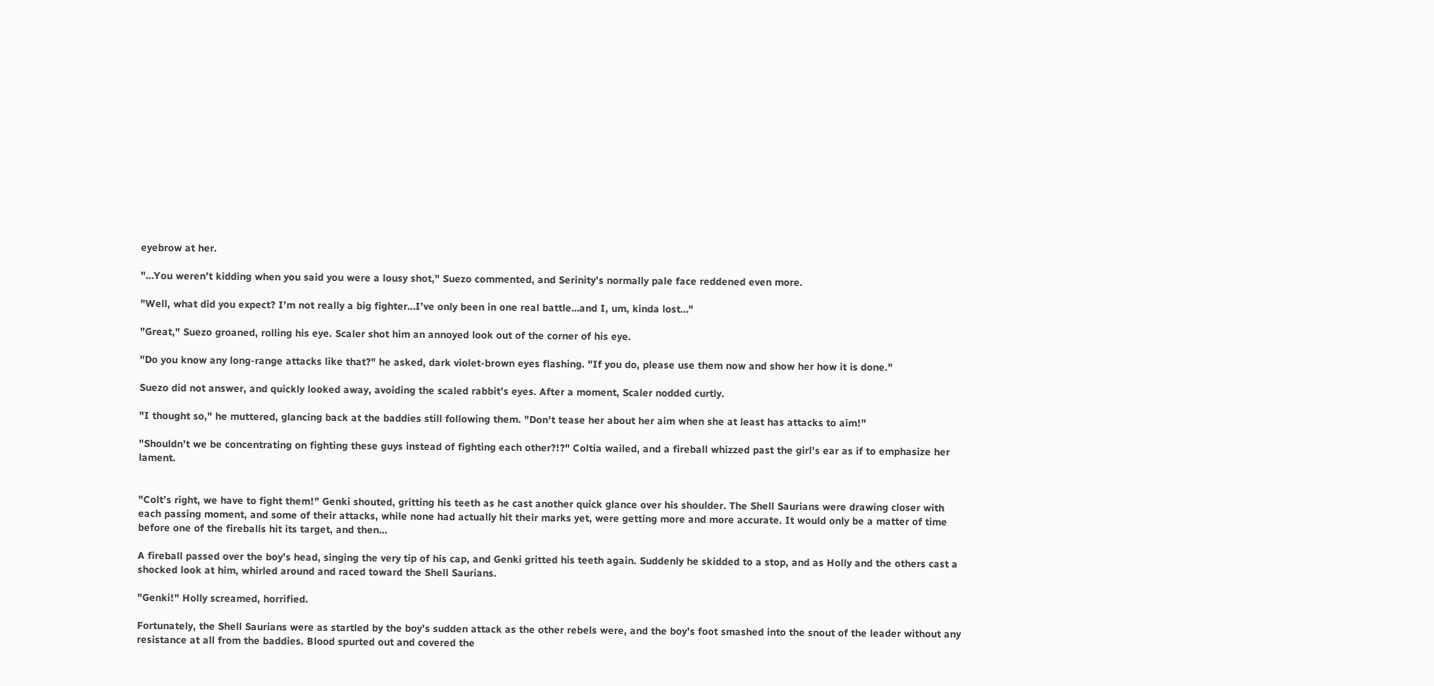eyebrow at her.

"…You weren’t kidding when you said you were a lousy shot," Suezo commented, and Serinity’s normally pale face reddened even more.

"Well, what did you expect? I’m not really a big fighter…I’ve only been in one real battle…and I, um, kinda lost…"

"Great," Suezo groaned, rolling his eye. Scaler shot him an annoyed look out of the corner of his eye.

"Do you know any long-range attacks like that?" he asked, dark violet-brown eyes flashing. "If you do, please use them now and show her how it is done."

Suezo did not answer, and quickly looked away, avoiding the scaled rabbit’s eyes. After a moment, Scaler nodded curtly.

"I thought so," he muttered, glancing back at the baddies still following them. "Don’t tease her about her aim when she at least has attacks to aim!"

"Shouldn’t we be concentrating on fighting these guys instead of fighting each other?!?" Coltia wailed, and a fireball whizzed past the girl’s ear as if to emphasize her lament.


"Colt’s right, we have to fight them!" Genki shouted, gritting his teeth as he cast another quick glance over his shoulder. The Shell Saurians were drawing closer with each passing moment, and some of their attacks, while none had actually hit their marks yet, were getting more and more accurate. It would only be a matter of time before one of the fireballs hit its target, and then…

A fireball passed over the boy’s head, singing the very tip of his cap, and Genki gritted his teeth again. Suddenly he skidded to a stop, and as Holly and the others cast a shocked look at him, whirled around and raced toward the Shell Saurians.

"Genki!" Holly screamed, horrified.

Fortunately, the Shell Saurians were as startled by the boy’s sudden attack as the other rebels were, and the boy’s foot smashed into the snout of the leader without any resistance at all from the baddies. Blood spurted out and covered the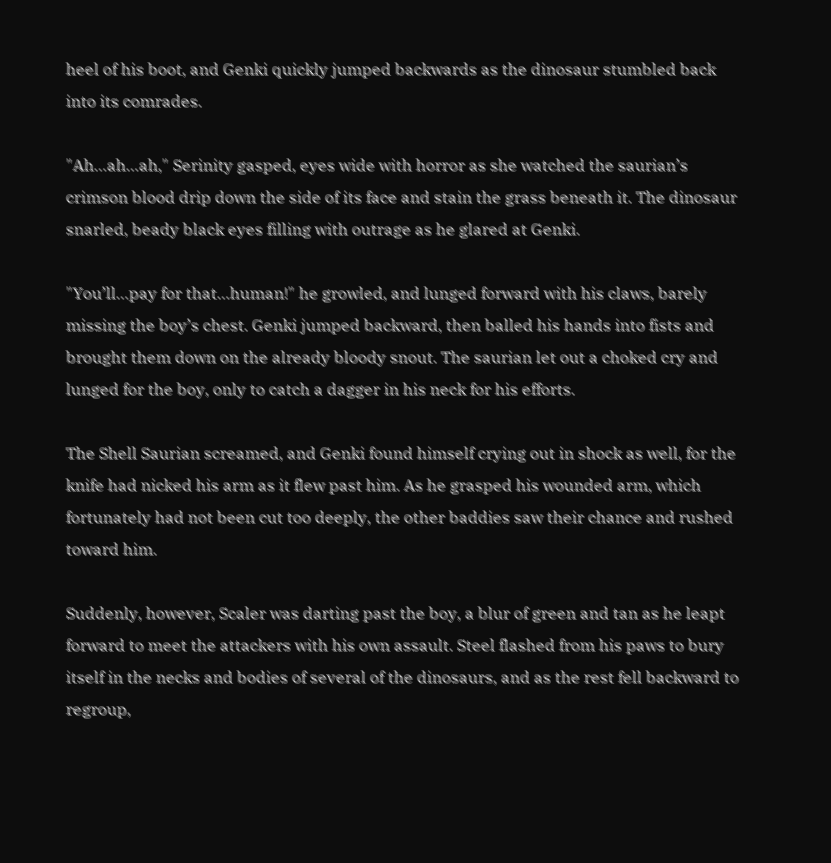heel of his boot, and Genki quickly jumped backwards as the dinosaur stumbled back into its comrades.

"Ah…ah…ah," Serinity gasped, eyes wide with horror as she watched the saurian’s crimson blood drip down the side of its face and stain the grass beneath it. The dinosaur snarled, beady black eyes filling with outrage as he glared at Genki.

"You’ll…pay for that…human!" he growled, and lunged forward with his claws, barely missing the boy’s chest. Genki jumped backward, then balled his hands into fists and brought them down on the already bloody snout. The saurian let out a choked cry and lunged for the boy, only to catch a dagger in his neck for his efforts.

The Shell Saurian screamed, and Genki found himself crying out in shock as well, for the knife had nicked his arm as it flew past him. As he grasped his wounded arm, which fortunately had not been cut too deeply, the other baddies saw their chance and rushed toward him.

Suddenly, however, Scaler was darting past the boy, a blur of green and tan as he leapt forward to meet the attackers with his own assault. Steel flashed from his paws to bury itself in the necks and bodies of several of the dinosaurs, and as the rest fell backward to regroup,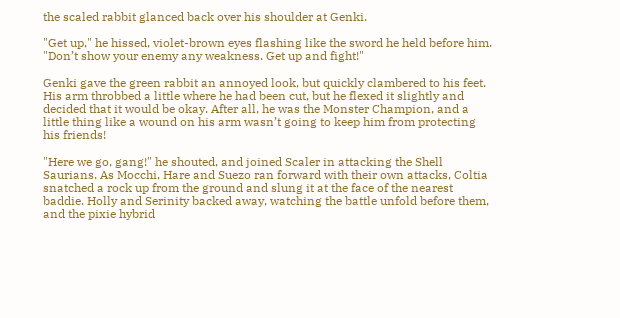the scaled rabbit glanced back over his shoulder at Genki.

"Get up," he hissed, violet-brown eyes flashing like the sword he held before him. "Don’t show your enemy any weakness. Get up and fight!"

Genki gave the green rabbit an annoyed look, but quickly clambered to his feet. His arm throbbed a little where he had been cut, but he flexed it slightly and decided that it would be okay. After all, he was the Monster Champion, and a little thing like a wound on his arm wasn’t going to keep him from protecting his friends!

"Here we go, gang!" he shouted, and joined Scaler in attacking the Shell Saurians. As Mocchi, Hare and Suezo ran forward with their own attacks, Coltia snatched a rock up from the ground and slung it at the face of the nearest baddie. Holly and Serinity backed away, watching the battle unfold before them, and the pixie hybrid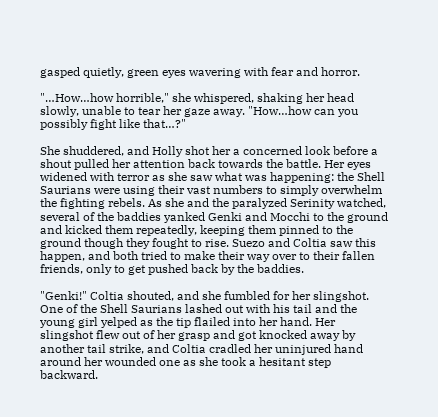gasped quietly, green eyes wavering with fear and horror.

"…How…how horrible," she whispered, shaking her head slowly, unable to tear her gaze away. "How…how can you possibly fight like that…?"

She shuddered, and Holly shot her a concerned look before a shout pulled her attention back towards the battle. Her eyes widened with terror as she saw what was happening: the Shell Saurians were using their vast numbers to simply overwhelm the fighting rebels. As she and the paralyzed Serinity watched, several of the baddies yanked Genki and Mocchi to the ground and kicked them repeatedly, keeping them pinned to the ground though they fought to rise. Suezo and Coltia saw this happen, and both tried to make their way over to their fallen friends, only to get pushed back by the baddies.

"Genki!" Coltia shouted, and she fumbled for her slingshot. One of the Shell Saurians lashed out with his tail and the young girl yelped as the tip flailed into her hand. Her slingshot flew out of her grasp and got knocked away by another tail strike, and Coltia cradled her uninjured hand around her wounded one as she took a hesitant step backward.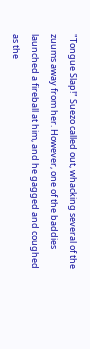"Tongue Slap!" Suezo called out, whacking several of the zuums away from her. However, one of the baddies launched a fireball at him, and he gagged and coughed as the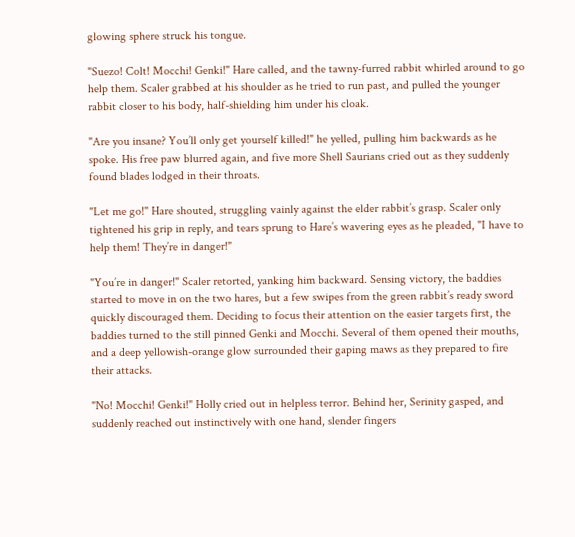glowing sphere struck his tongue.

"Suezo! Colt! Mocchi! Genki!" Hare called, and the tawny-furred rabbit whirled around to go help them. Scaler grabbed at his shoulder as he tried to run past, and pulled the younger rabbit closer to his body, half-shielding him under his cloak.

"Are you insane? You’ll only get yourself killed!" he yelled, pulling him backwards as he spoke. His free paw blurred again, and five more Shell Saurians cried out as they suddenly found blades lodged in their throats.

"Let me go!" Hare shouted, struggling vainly against the elder rabbit’s grasp. Scaler only tightened his grip in reply, and tears sprung to Hare’s wavering eyes as he pleaded, "I have to help them! They’re in danger!"

"You’re in danger!" Scaler retorted, yanking him backward. Sensing victory, the baddies started to move in on the two hares, but a few swipes from the green rabbit’s ready sword quickly discouraged them. Deciding to focus their attention on the easier targets first, the baddies turned to the still pinned Genki and Mocchi. Several of them opened their mouths, and a deep yellowish-orange glow surrounded their gaping maws as they prepared to fire their attacks.

"No! Mocchi! Genki!" Holly cried out in helpless terror. Behind her, Serinity gasped, and suddenly reached out instinctively with one hand, slender fingers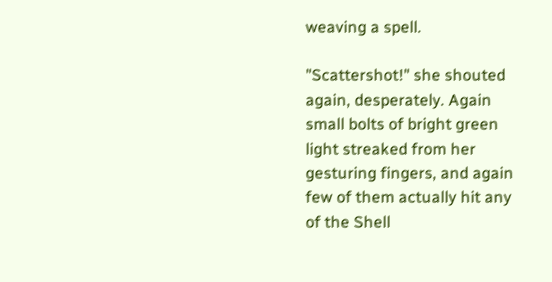weaving a spell.

"Scattershot!" she shouted again, desperately. Again small bolts of bright green light streaked from her gesturing fingers, and again few of them actually hit any of the Shell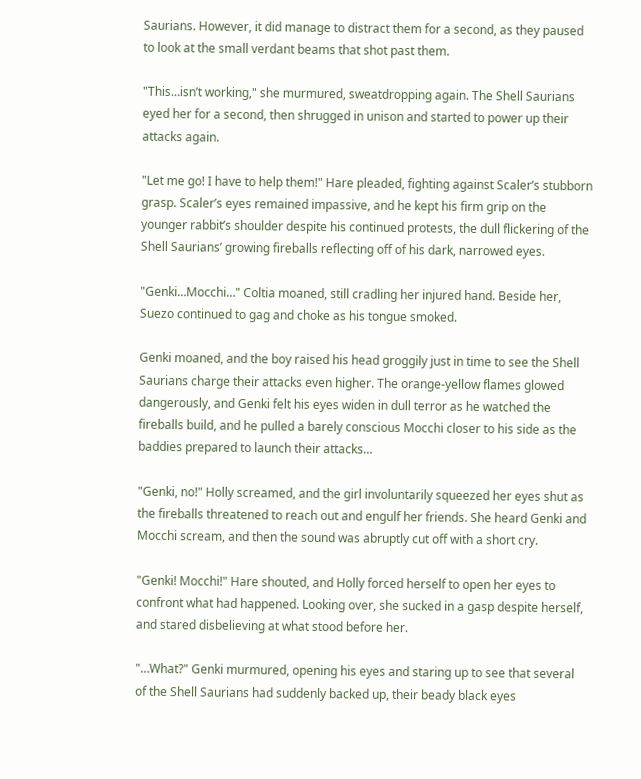Saurians. However, it did manage to distract them for a second, as they paused to look at the small verdant beams that shot past them.

"This…isn’t working," she murmured, sweatdropping again. The Shell Saurians eyed her for a second, then shrugged in unison and started to power up their attacks again.

"Let me go! I have to help them!" Hare pleaded, fighting against Scaler’s stubborn grasp. Scaler’s eyes remained impassive, and he kept his firm grip on the younger rabbit’s shoulder despite his continued protests, the dull flickering of the Shell Saurians’ growing fireballs reflecting off of his dark, narrowed eyes.

"Genki…Mocchi…" Coltia moaned, still cradling her injured hand. Beside her, Suezo continued to gag and choke as his tongue smoked.

Genki moaned, and the boy raised his head groggily just in time to see the Shell Saurians charge their attacks even higher. The orange-yellow flames glowed dangerously, and Genki felt his eyes widen in dull terror as he watched the fireballs build, and he pulled a barely conscious Mocchi closer to his side as the baddies prepared to launch their attacks…

"Genki, no!" Holly screamed, and the girl involuntarily squeezed her eyes shut as the fireballs threatened to reach out and engulf her friends. She heard Genki and Mocchi scream, and then the sound was abruptly cut off with a short cry.

"Genki! Mocchi!" Hare shouted, and Holly forced herself to open her eyes to confront what had happened. Looking over, she sucked in a gasp despite herself, and stared disbelieving at what stood before her.

"…What?" Genki murmured, opening his eyes and staring up to see that several of the Shell Saurians had suddenly backed up, their beady black eyes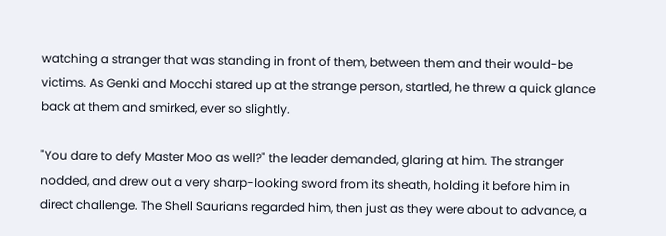watching a stranger that was standing in front of them, between them and their would-be victims. As Genki and Mocchi stared up at the strange person, startled, he threw a quick glance back at them and smirked, ever so slightly.

"You dare to defy Master Moo as well?" the leader demanded, glaring at him. The stranger nodded, and drew out a very sharp-looking sword from its sheath, holding it before him in direct challenge. The Shell Saurians regarded him, then just as they were about to advance, a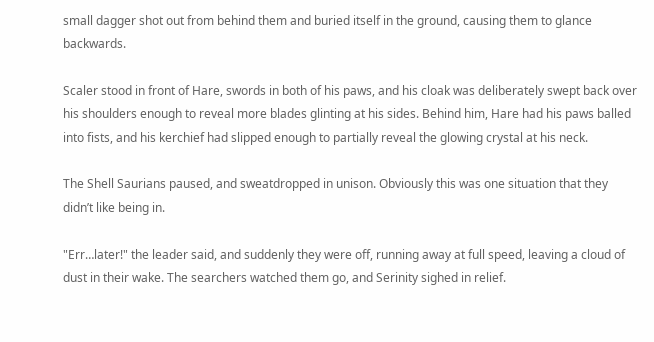small dagger shot out from behind them and buried itself in the ground, causing them to glance backwards.

Scaler stood in front of Hare, swords in both of his paws, and his cloak was deliberately swept back over his shoulders enough to reveal more blades glinting at his sides. Behind him, Hare had his paws balled into fists, and his kerchief had slipped enough to partially reveal the glowing crystal at his neck.

The Shell Saurians paused, and sweatdropped in unison. Obviously this was one situation that they didn’t like being in.

"Err…later!" the leader said, and suddenly they were off, running away at full speed, leaving a cloud of dust in their wake. The searchers watched them go, and Serinity sighed in relief.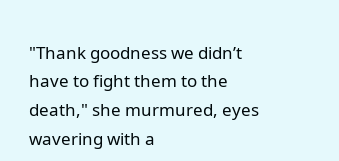"Thank goodness we didn’t have to fight them to the death," she murmured, eyes wavering with a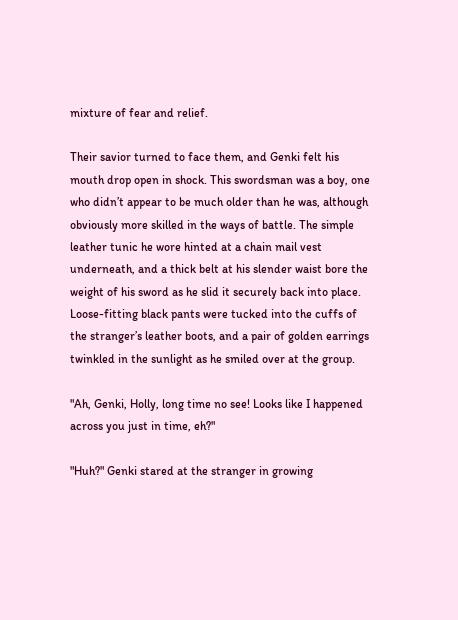mixture of fear and relief.

Their savior turned to face them, and Genki felt his mouth drop open in shock. This swordsman was a boy, one who didn’t appear to be much older than he was, although obviously more skilled in the ways of battle. The simple leather tunic he wore hinted at a chain mail vest underneath, and a thick belt at his slender waist bore the weight of his sword as he slid it securely back into place. Loose-fitting black pants were tucked into the cuffs of the stranger’s leather boots, and a pair of golden earrings twinkled in the sunlight as he smiled over at the group.

"Ah, Genki, Holly, long time no see! Looks like I happened across you just in time, eh?"

"Huh?" Genki stared at the stranger in growing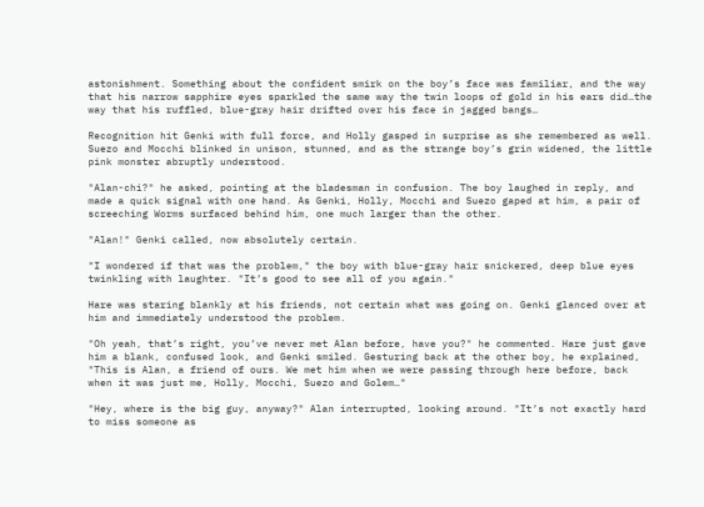astonishment. Something about the confident smirk on the boy’s face was familiar, and the way that his narrow sapphire eyes sparkled the same way the twin loops of gold in his ears did…the way that his ruffled, blue-gray hair drifted over his face in jagged bangs…

Recognition hit Genki with full force, and Holly gasped in surprise as she remembered as well. Suezo and Mocchi blinked in unison, stunned, and as the strange boy’s grin widened, the little pink monster abruptly understood.

"Alan-chi?" he asked, pointing at the bladesman in confusion. The boy laughed in reply, and made a quick signal with one hand. As Genki, Holly, Mocchi and Suezo gaped at him, a pair of screeching Worms surfaced behind him, one much larger than the other.

"Alan!" Genki called, now absolutely certain.

"I wondered if that was the problem," the boy with blue-gray hair snickered, deep blue eyes twinkling with laughter. "It’s good to see all of you again."

Hare was staring blankly at his friends, not certain what was going on. Genki glanced over at him and immediately understood the problem.

"Oh yeah, that’s right, you’ve never met Alan before, have you?" he commented. Hare just gave him a blank, confused look, and Genki smiled. Gesturing back at the other boy, he explained, "This is Alan, a friend of ours. We met him when we were passing through here before, back when it was just me, Holly, Mocchi, Suezo and Golem…"

"Hey, where is the big guy, anyway?" Alan interrupted, looking around. "It’s not exactly hard to miss someone as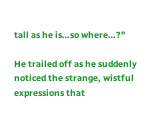tall as he is…so where…?"

He trailed off as he suddenly noticed the strange, wistful expressions that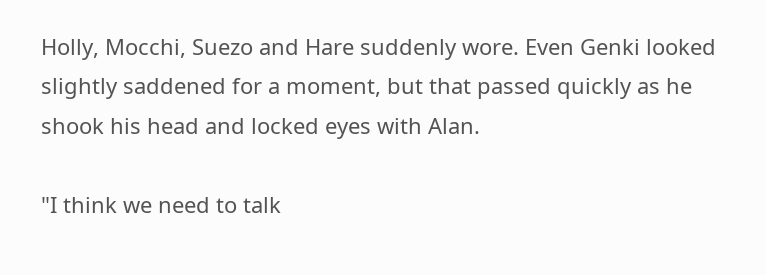Holly, Mocchi, Suezo and Hare suddenly wore. Even Genki looked slightly saddened for a moment, but that passed quickly as he shook his head and locked eyes with Alan.

"I think we need to talk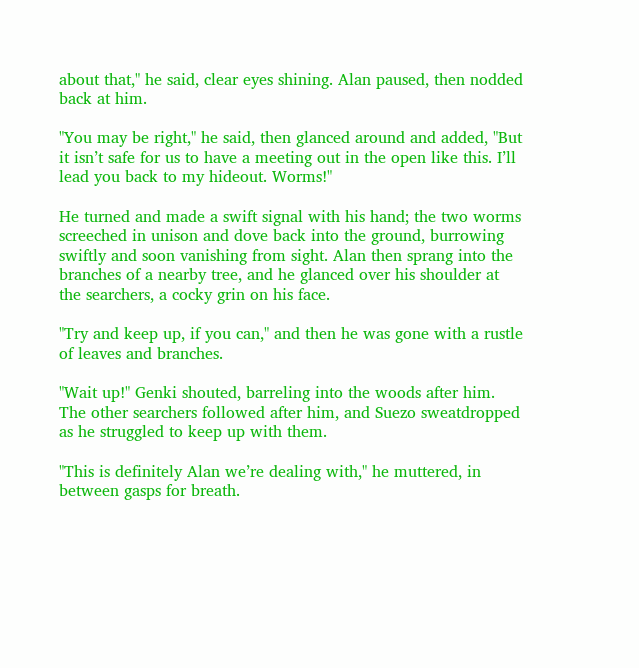about that," he said, clear eyes shining. Alan paused, then nodded back at him.

"You may be right," he said, then glanced around and added, "But it isn’t safe for us to have a meeting out in the open like this. I’ll lead you back to my hideout. Worms!"

He turned and made a swift signal with his hand; the two worms screeched in unison and dove back into the ground, burrowing swiftly and soon vanishing from sight. Alan then sprang into the branches of a nearby tree, and he glanced over his shoulder at the searchers, a cocky grin on his face.

"Try and keep up, if you can," and then he was gone with a rustle of leaves and branches.

"Wait up!" Genki shouted, barreling into the woods after him. The other searchers followed after him, and Suezo sweatdropped as he struggled to keep up with them.

"This is definitely Alan we’re dealing with," he muttered, in between gasps for breath.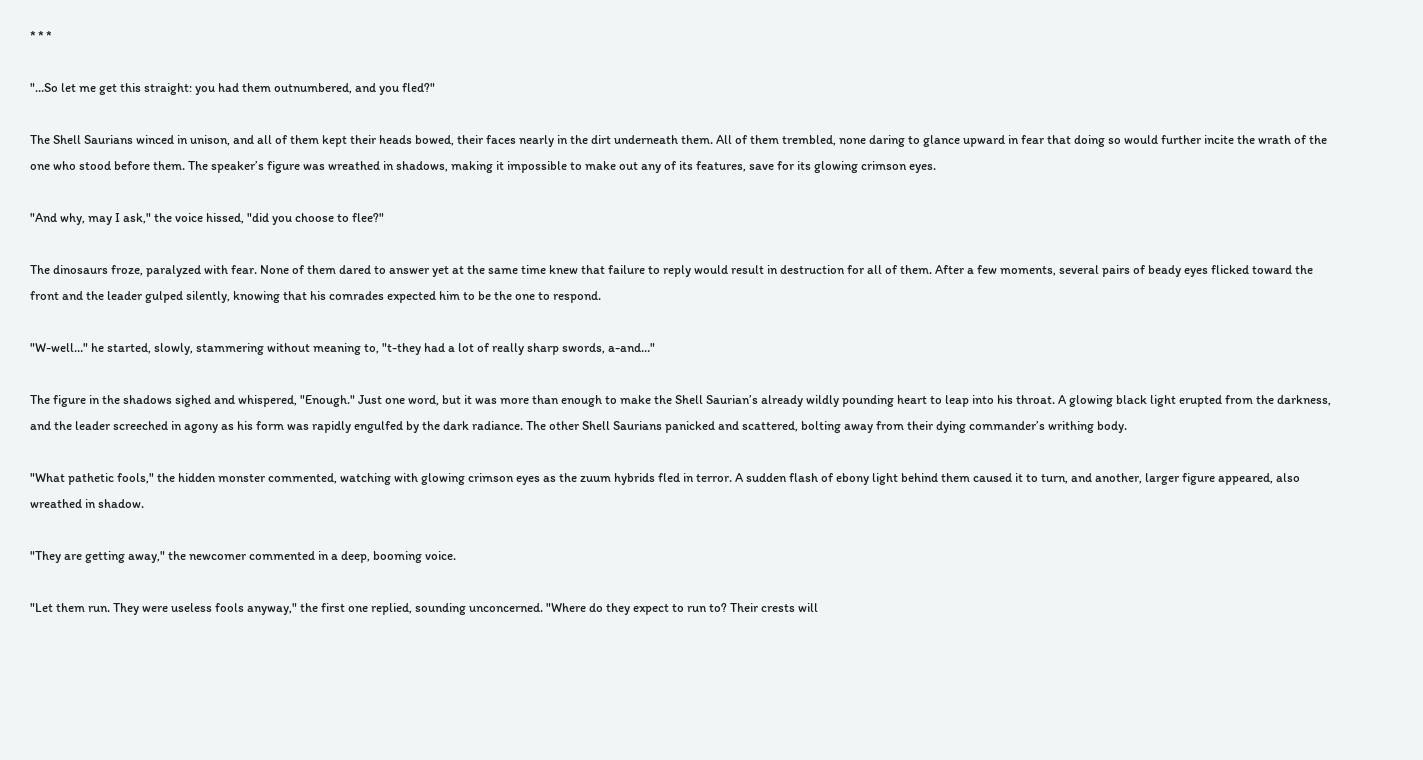* * *

"…So let me get this straight: you had them outnumbered, and you fled?"

The Shell Saurians winced in unison, and all of them kept their heads bowed, their faces nearly in the dirt underneath them. All of them trembled, none daring to glance upward in fear that doing so would further incite the wrath of the one who stood before them. The speaker’s figure was wreathed in shadows, making it impossible to make out any of its features, save for its glowing crimson eyes.

"And why, may I ask," the voice hissed, "did you choose to flee?"

The dinosaurs froze, paralyzed with fear. None of them dared to answer yet at the same time knew that failure to reply would result in destruction for all of them. After a few moments, several pairs of beady eyes flicked toward the front and the leader gulped silently, knowing that his comrades expected him to be the one to respond.

"W-well…" he started, slowly, stammering without meaning to, "t-they had a lot of really sharp swords, a-and…"

The figure in the shadows sighed and whispered, "Enough." Just one word, but it was more than enough to make the Shell Saurian’s already wildly pounding heart to leap into his throat. A glowing black light erupted from the darkness, and the leader screeched in agony as his form was rapidly engulfed by the dark radiance. The other Shell Saurians panicked and scattered, bolting away from their dying commander’s writhing body.

"What pathetic fools," the hidden monster commented, watching with glowing crimson eyes as the zuum hybrids fled in terror. A sudden flash of ebony light behind them caused it to turn, and another, larger figure appeared, also wreathed in shadow.

"They are getting away," the newcomer commented in a deep, booming voice.

"Let them run. They were useless fools anyway," the first one replied, sounding unconcerned. "Where do they expect to run to? Their crests will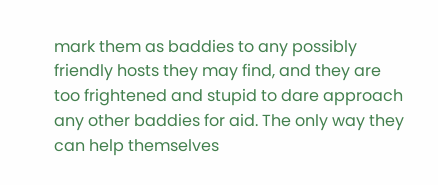mark them as baddies to any possibly friendly hosts they may find, and they are too frightened and stupid to dare approach any other baddies for aid. The only way they can help themselves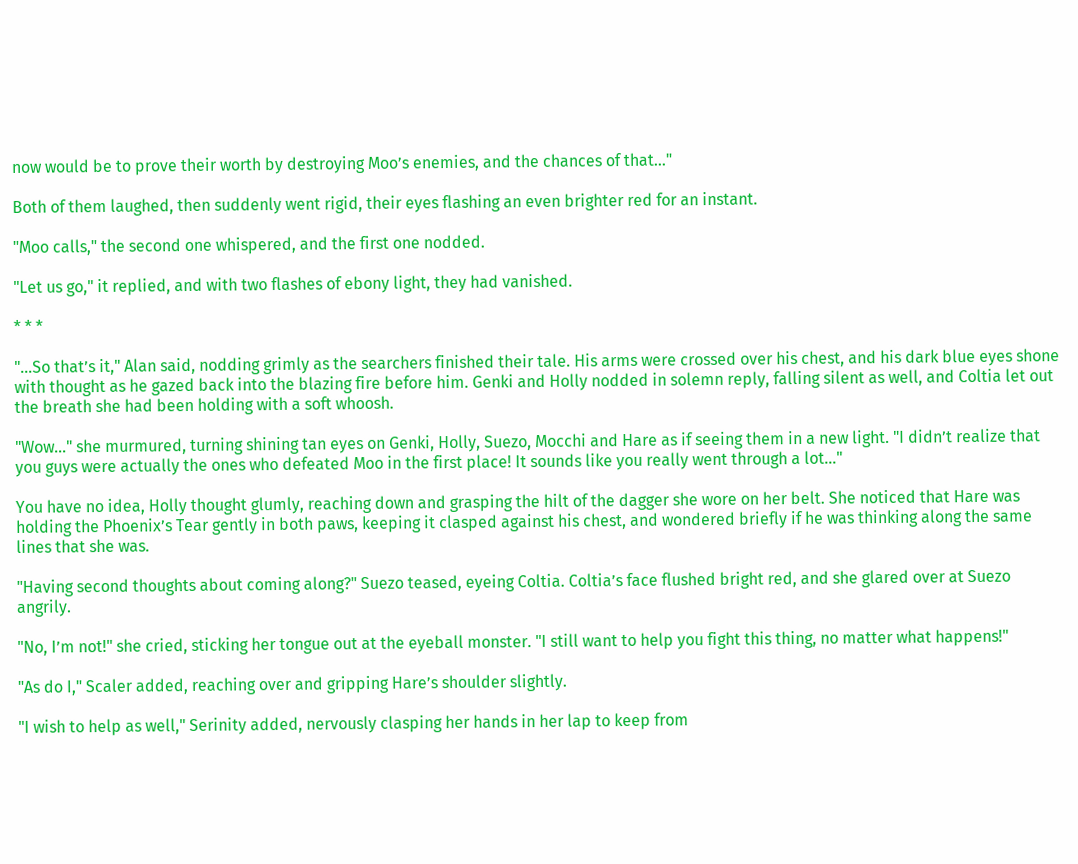now would be to prove their worth by destroying Moo’s enemies, and the chances of that…"

Both of them laughed, then suddenly went rigid, their eyes flashing an even brighter red for an instant.

"Moo calls," the second one whispered, and the first one nodded.

"Let us go," it replied, and with two flashes of ebony light, they had vanished.

* * *

"…So that’s it," Alan said, nodding grimly as the searchers finished their tale. His arms were crossed over his chest, and his dark blue eyes shone with thought as he gazed back into the blazing fire before him. Genki and Holly nodded in solemn reply, falling silent as well, and Coltia let out the breath she had been holding with a soft whoosh.

"Wow…" she murmured, turning shining tan eyes on Genki, Holly, Suezo, Mocchi and Hare as if seeing them in a new light. "I didn’t realize that you guys were actually the ones who defeated Moo in the first place! It sounds like you really went through a lot…"

You have no idea, Holly thought glumly, reaching down and grasping the hilt of the dagger she wore on her belt. She noticed that Hare was holding the Phoenix’s Tear gently in both paws, keeping it clasped against his chest, and wondered briefly if he was thinking along the same lines that she was.

"Having second thoughts about coming along?" Suezo teased, eyeing Coltia. Coltia’s face flushed bright red, and she glared over at Suezo angrily.

"No, I’m not!" she cried, sticking her tongue out at the eyeball monster. "I still want to help you fight this thing, no matter what happens!"

"As do I," Scaler added, reaching over and gripping Hare’s shoulder slightly.

"I wish to help as well," Serinity added, nervously clasping her hands in her lap to keep from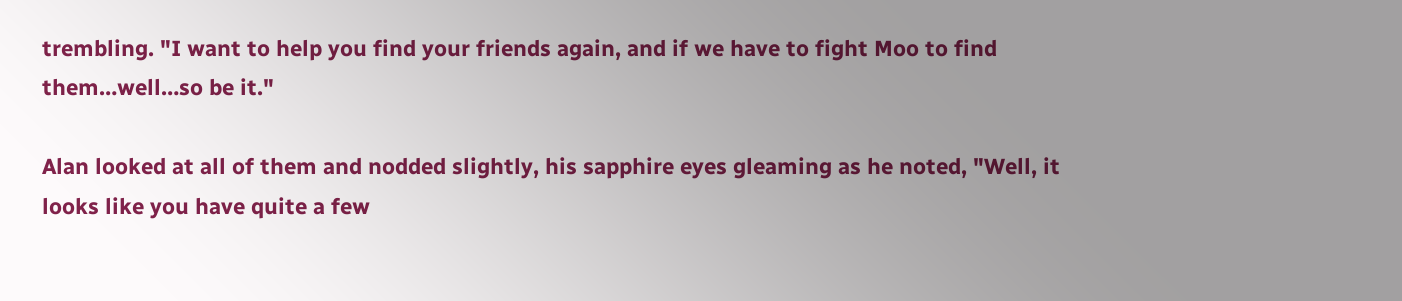trembling. "I want to help you find your friends again, and if we have to fight Moo to find them…well…so be it."

Alan looked at all of them and nodded slightly, his sapphire eyes gleaming as he noted, "Well, it looks like you have quite a few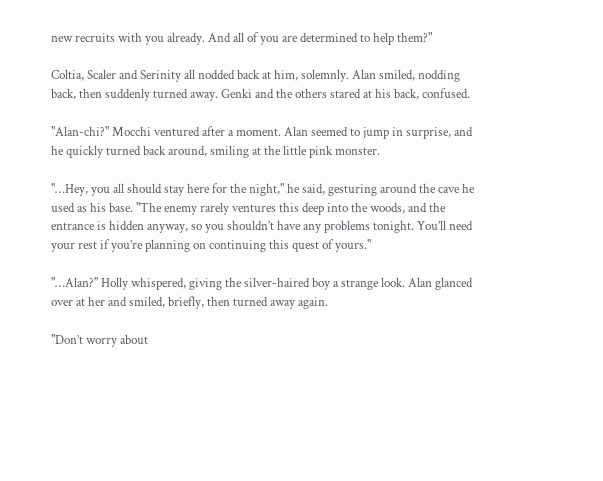new recruits with you already. And all of you are determined to help them?"

Coltia, Scaler and Serinity all nodded back at him, solemnly. Alan smiled, nodding back, then suddenly turned away. Genki and the others stared at his back, confused.

"Alan-chi?" Mocchi ventured after a moment. Alan seemed to jump in surprise, and he quickly turned back around, smiling at the little pink monster.

"…Hey, you all should stay here for the night," he said, gesturing around the cave he used as his base. "The enemy rarely ventures this deep into the woods, and the entrance is hidden anyway, so you shouldn’t have any problems tonight. You’ll need your rest if you’re planning on continuing this quest of yours."

"…Alan?" Holly whispered, giving the silver-haired boy a strange look. Alan glanced over at her and smiled, briefly, then turned away again.

"Don’t worry about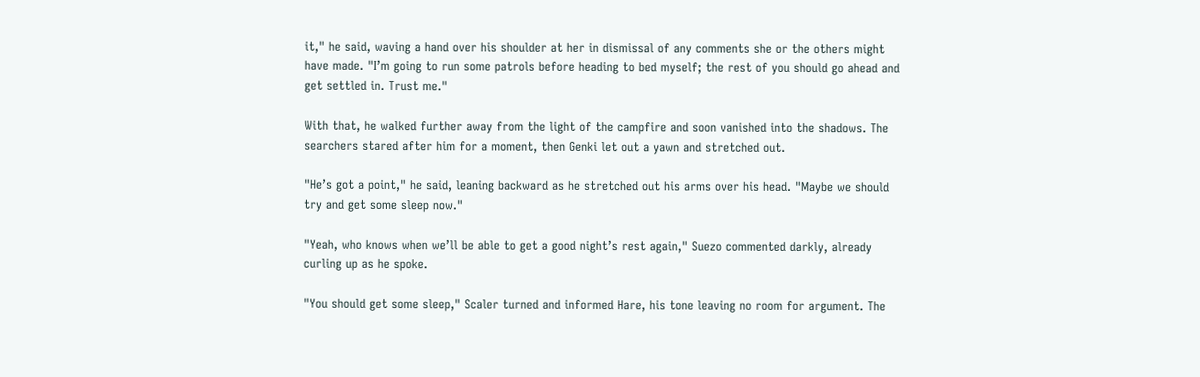it," he said, waving a hand over his shoulder at her in dismissal of any comments she or the others might have made. "I’m going to run some patrols before heading to bed myself; the rest of you should go ahead and get settled in. Trust me."

With that, he walked further away from the light of the campfire and soon vanished into the shadows. The searchers stared after him for a moment, then Genki let out a yawn and stretched out.

"He’s got a point," he said, leaning backward as he stretched out his arms over his head. "Maybe we should try and get some sleep now."

"Yeah, who knows when we’ll be able to get a good night’s rest again," Suezo commented darkly, already curling up as he spoke.

"You should get some sleep," Scaler turned and informed Hare, his tone leaving no room for argument. The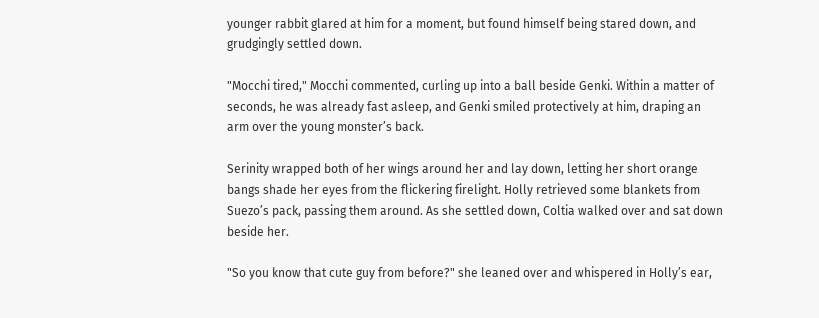younger rabbit glared at him for a moment, but found himself being stared down, and grudgingly settled down.

"Mocchi tired," Mocchi commented, curling up into a ball beside Genki. Within a matter of seconds, he was already fast asleep, and Genki smiled protectively at him, draping an arm over the young monster’s back.

Serinity wrapped both of her wings around her and lay down, letting her short orange bangs shade her eyes from the flickering firelight. Holly retrieved some blankets from Suezo’s pack, passing them around. As she settled down, Coltia walked over and sat down beside her.

"So you know that cute guy from before?" she leaned over and whispered in Holly’s ear,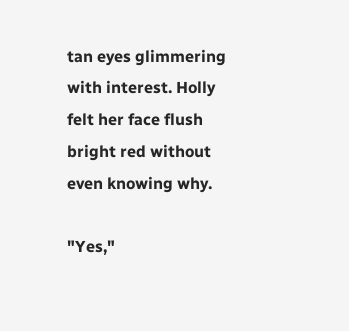tan eyes glimmering with interest. Holly felt her face flush bright red without even knowing why.

"Yes,"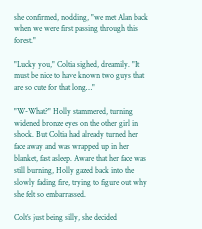she confirmed, nodding, "we met Alan back when we were first passing through this forest."

"Lucky you," Coltia sighed, dreamily. "It must be nice to have known two guys that are so cute for that long…"

"W-What?" Holly stammered, turning widened bronze eyes on the other girl in shock. But Coltia had already turned her face away and was wrapped up in her blanket, fast asleep. Aware that her face was still burning, Holly gazed back into the slowly fading fire, trying to figure out why she felt so embarrassed.

Colt’s just being silly, she decided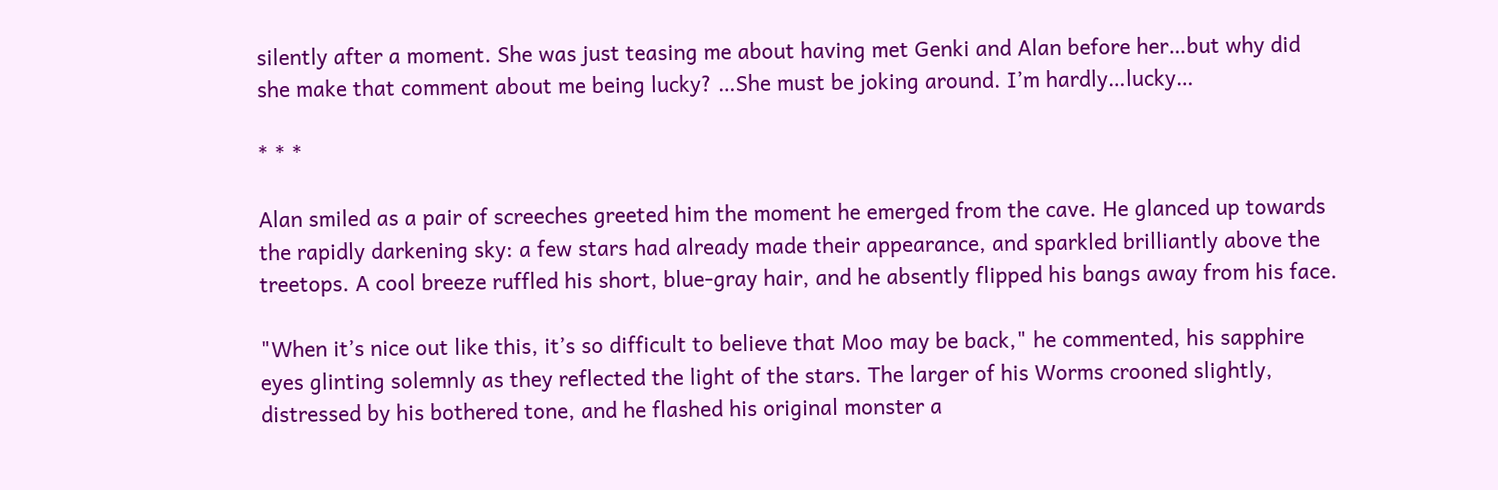silently after a moment. She was just teasing me about having met Genki and Alan before her…but why did she make that comment about me being lucky? …She must be joking around. I’m hardly…lucky…

* * *

Alan smiled as a pair of screeches greeted him the moment he emerged from the cave. He glanced up towards the rapidly darkening sky: a few stars had already made their appearance, and sparkled brilliantly above the treetops. A cool breeze ruffled his short, blue-gray hair, and he absently flipped his bangs away from his face.

"When it’s nice out like this, it’s so difficult to believe that Moo may be back," he commented, his sapphire eyes glinting solemnly as they reflected the light of the stars. The larger of his Worms crooned slightly, distressed by his bothered tone, and he flashed his original monster a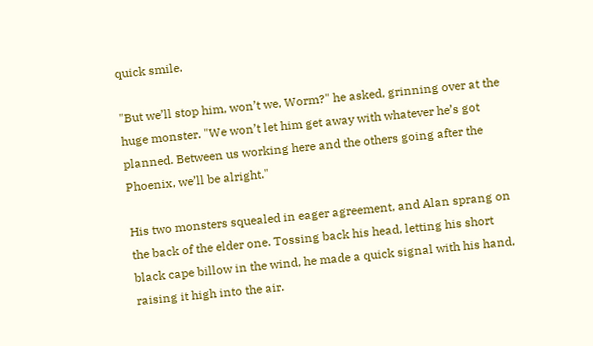quick smile.

"But we’ll stop him, won’t we, Worm?" he asked, grinning over at the huge monster. "We won’t let him get away with whatever he’s got planned. Between us working here and the others going after the Phoenix, we’ll be alright."

His two monsters squealed in eager agreement, and Alan sprang on the back of the elder one. Tossing back his head, letting his short black cape billow in the wind, he made a quick signal with his hand, raising it high into the air.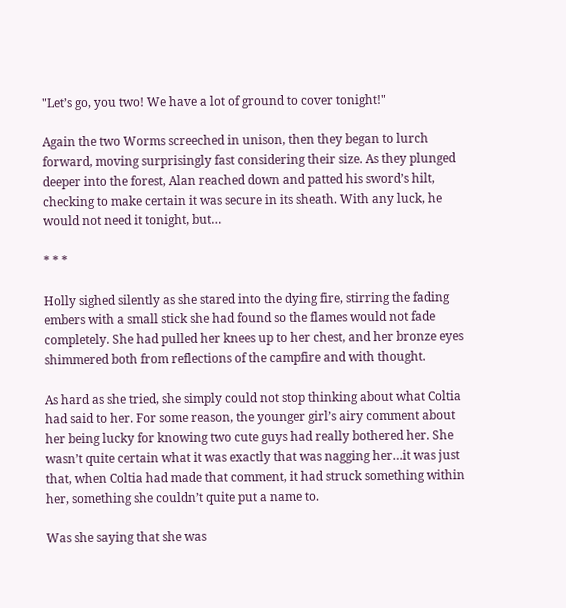"Let’s go, you two! We have a lot of ground to cover tonight!"

Again the two Worms screeched in unison, then they began to lurch forward, moving surprisingly fast considering their size. As they plunged deeper into the forest, Alan reached down and patted his sword’s hilt, checking to make certain it was secure in its sheath. With any luck, he would not need it tonight, but…

* * *

Holly sighed silently as she stared into the dying fire, stirring the fading embers with a small stick she had found so the flames would not fade completely. She had pulled her knees up to her chest, and her bronze eyes shimmered both from reflections of the campfire and with thought.

As hard as she tried, she simply could not stop thinking about what Coltia had said to her. For some reason, the younger girl’s airy comment about her being lucky for knowing two cute guys had really bothered her. She wasn’t quite certain what it was exactly that was nagging her…it was just that, when Coltia had made that comment, it had struck something within her, something she couldn’t quite put a name to.

Was she saying that she was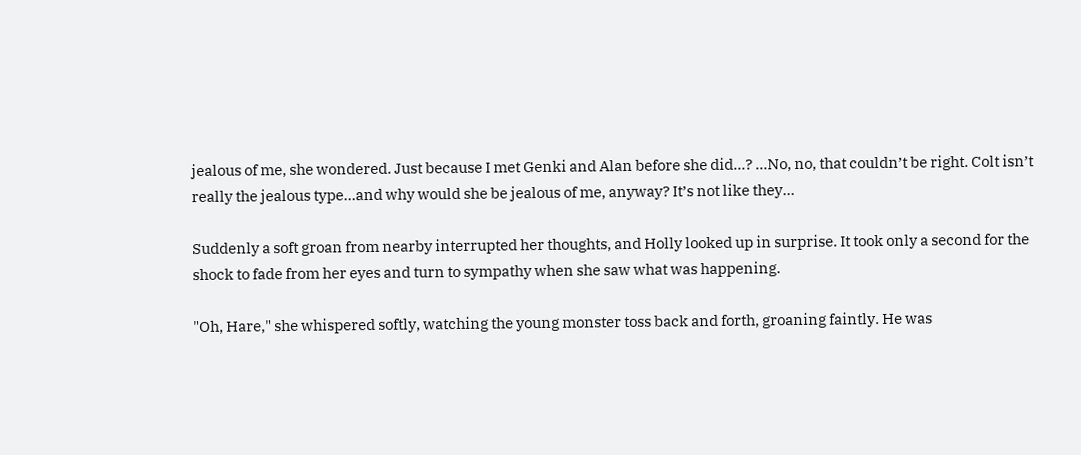jealous of me, she wondered. Just because I met Genki and Alan before she did…? …No, no, that couldn’t be right. Colt isn’t really the jealous type…and why would she be jealous of me, anyway? It’s not like they…

Suddenly a soft groan from nearby interrupted her thoughts, and Holly looked up in surprise. It took only a second for the shock to fade from her eyes and turn to sympathy when she saw what was happening.

"Oh, Hare," she whispered softly, watching the young monster toss back and forth, groaning faintly. He was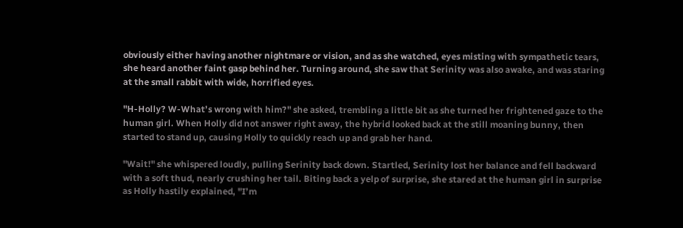obviously either having another nightmare or vision, and as she watched, eyes misting with sympathetic tears, she heard another faint gasp behind her. Turning around, she saw that Serinity was also awake, and was staring at the small rabbit with wide, horrified eyes.

"H-Holly? W-What’s wrong with him?" she asked, trembling a little bit as she turned her frightened gaze to the human girl. When Holly did not answer right away, the hybrid looked back at the still moaning bunny, then started to stand up, causing Holly to quickly reach up and grab her hand.

"Wait!" she whispered loudly, pulling Serinity back down. Startled, Serinity lost her balance and fell backward with a soft thud, nearly crushing her tail. Biting back a yelp of surprise, she stared at the human girl in surprise as Holly hastily explained, "I’m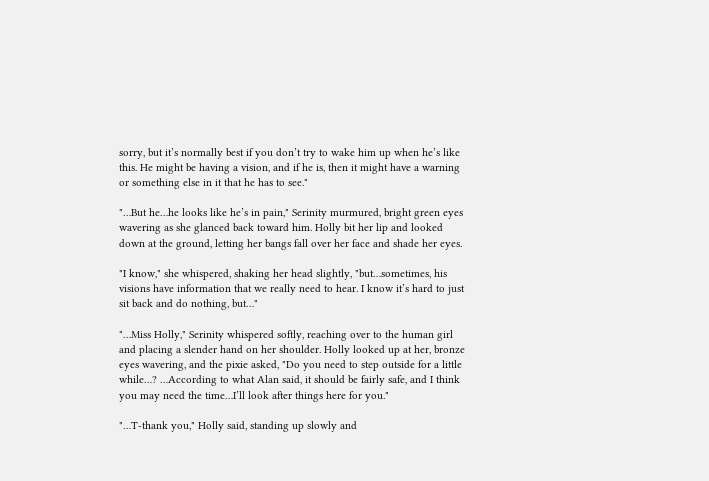sorry, but it’s normally best if you don’t try to wake him up when he’s like this. He might be having a vision, and if he is, then it might have a warning or something else in it that he has to see."

"…But he…he looks like he’s in pain," Serinity murmured, bright green eyes wavering as she glanced back toward him. Holly bit her lip and looked down at the ground, letting her bangs fall over her face and shade her eyes.

"I know," she whispered, shaking her head slightly, "but…sometimes, his visions have information that we really need to hear. I know it’s hard to just sit back and do nothing, but…"

"…Miss Holly," Serinity whispered softly, reaching over to the human girl and placing a slender hand on her shoulder. Holly looked up at her, bronze eyes wavering, and the pixie asked, "Do you need to step outside for a little while…? …According to what Alan said, it should be fairly safe, and I think you may need the time…I’ll look after things here for you."

"…T-thank you," Holly said, standing up slowly and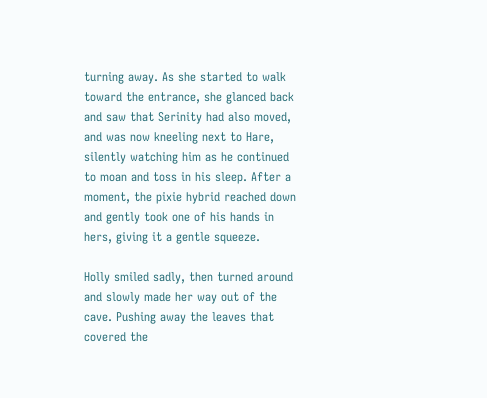turning away. As she started to walk toward the entrance, she glanced back and saw that Serinity had also moved, and was now kneeling next to Hare, silently watching him as he continued to moan and toss in his sleep. After a moment, the pixie hybrid reached down and gently took one of his hands in hers, giving it a gentle squeeze.

Holly smiled sadly, then turned around and slowly made her way out of the cave. Pushing away the leaves that covered the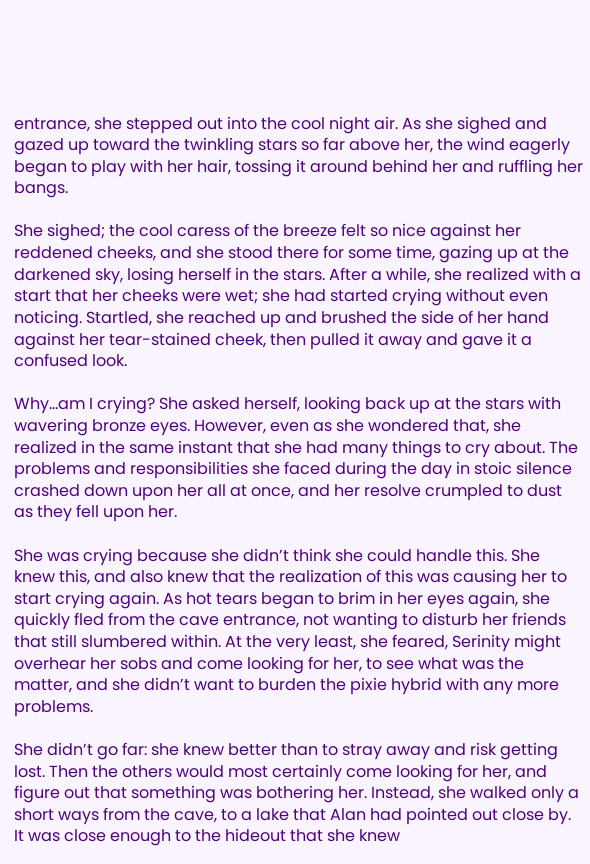entrance, she stepped out into the cool night air. As she sighed and gazed up toward the twinkling stars so far above her, the wind eagerly began to play with her hair, tossing it around behind her and ruffling her bangs.

She sighed; the cool caress of the breeze felt so nice against her reddened cheeks, and she stood there for some time, gazing up at the darkened sky, losing herself in the stars. After a while, she realized with a start that her cheeks were wet; she had started crying without even noticing. Startled, she reached up and brushed the side of her hand against her tear-stained cheek, then pulled it away and gave it a confused look.

Why…am I crying? She asked herself, looking back up at the stars with wavering bronze eyes. However, even as she wondered that, she realized in the same instant that she had many things to cry about. The problems and responsibilities she faced during the day in stoic silence crashed down upon her all at once, and her resolve crumpled to dust as they fell upon her.

She was crying because she didn’t think she could handle this. She knew this, and also knew that the realization of this was causing her to start crying again. As hot tears began to brim in her eyes again, she quickly fled from the cave entrance, not wanting to disturb her friends that still slumbered within. At the very least, she feared, Serinity might overhear her sobs and come looking for her, to see what was the matter, and she didn’t want to burden the pixie hybrid with any more problems.

She didn’t go far: she knew better than to stray away and risk getting lost. Then the others would most certainly come looking for her, and figure out that something was bothering her. Instead, she walked only a short ways from the cave, to a lake that Alan had pointed out close by. It was close enough to the hideout that she knew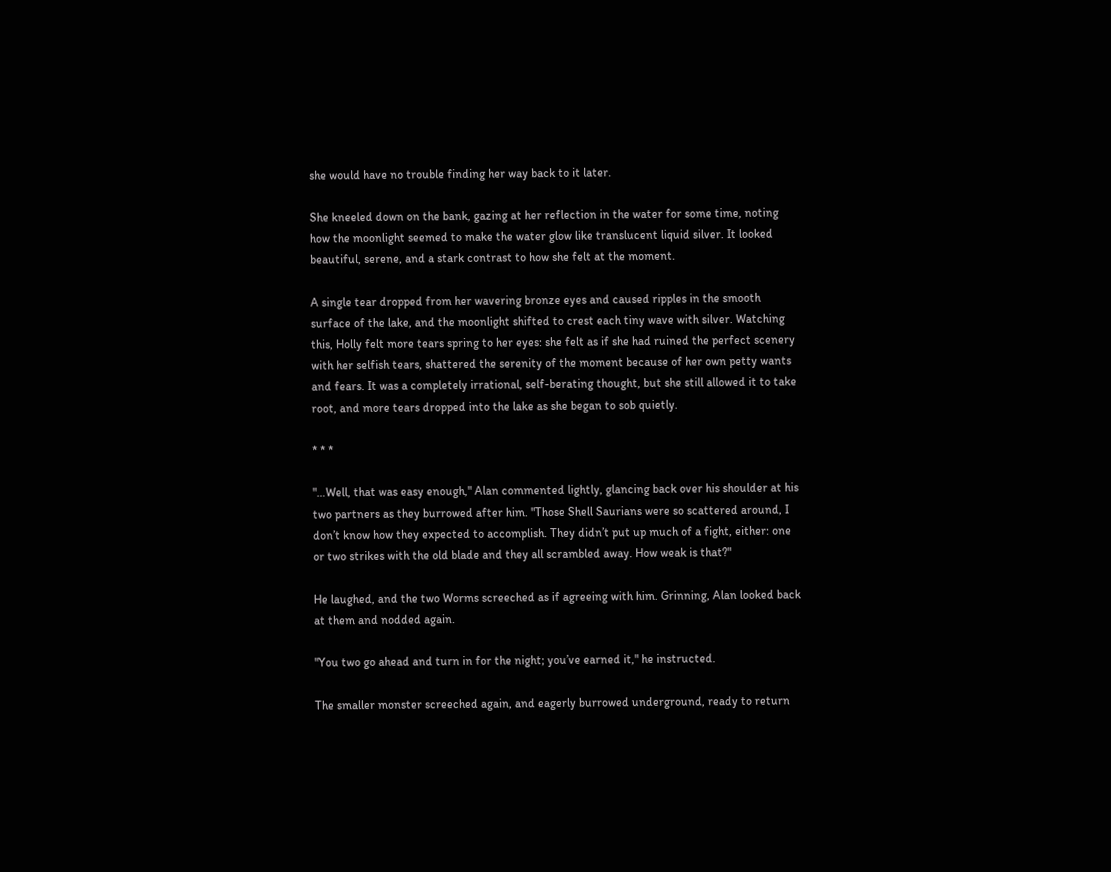she would have no trouble finding her way back to it later.

She kneeled down on the bank, gazing at her reflection in the water for some time, noting how the moonlight seemed to make the water glow like translucent liquid silver. It looked beautiful, serene, and a stark contrast to how she felt at the moment.

A single tear dropped from her wavering bronze eyes and caused ripples in the smooth surface of the lake, and the moonlight shifted to crest each tiny wave with silver. Watching this, Holly felt more tears spring to her eyes: she felt as if she had ruined the perfect scenery with her selfish tears, shattered the serenity of the moment because of her own petty wants and fears. It was a completely irrational, self-berating thought, but she still allowed it to take root, and more tears dropped into the lake as she began to sob quietly.

* * *

"…Well, that was easy enough," Alan commented lightly, glancing back over his shoulder at his two partners as they burrowed after him. "Those Shell Saurians were so scattered around, I don’t know how they expected to accomplish. They didn’t put up much of a fight, either: one or two strikes with the old blade and they all scrambled away. How weak is that?"

He laughed, and the two Worms screeched as if agreeing with him. Grinning, Alan looked back at them and nodded again.

"You two go ahead and turn in for the night; you’ve earned it," he instructed.

The smaller monster screeched again, and eagerly burrowed underground, ready to return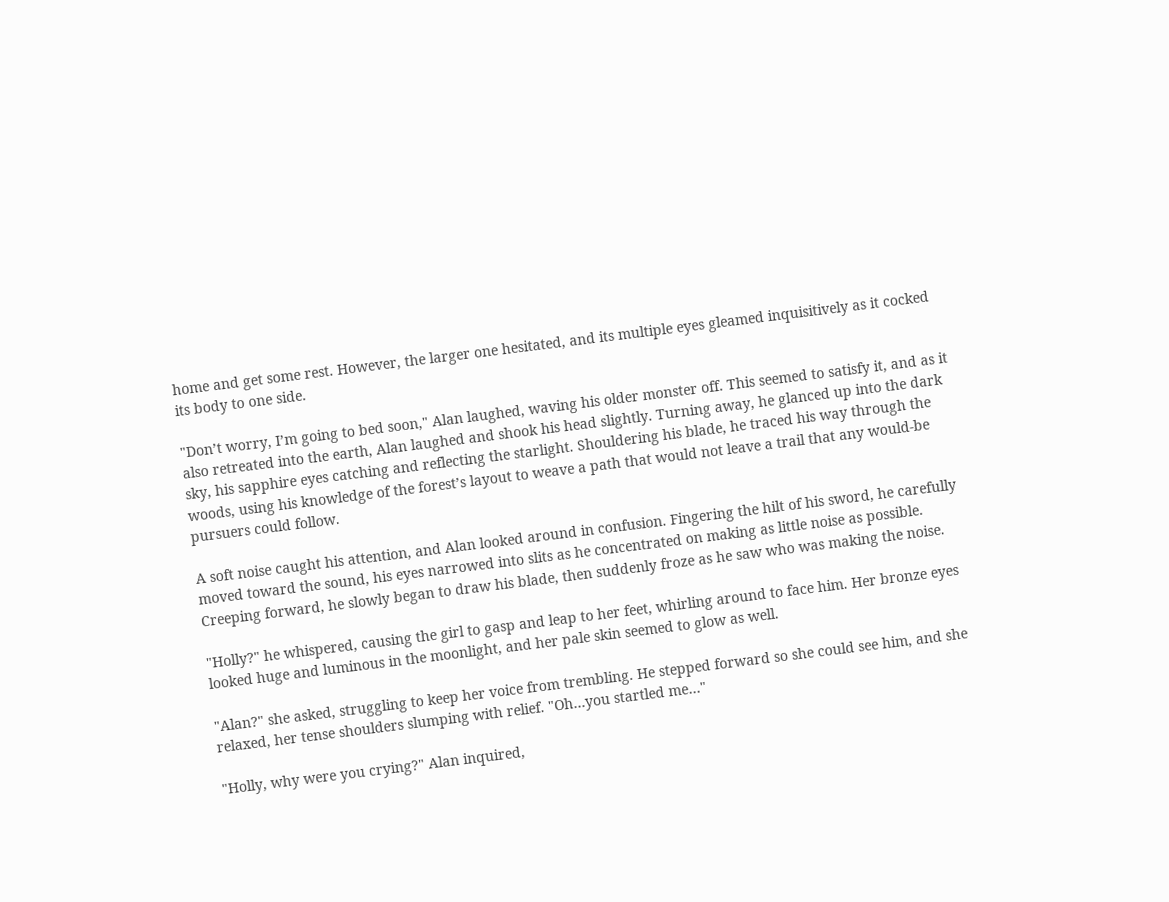home and get some rest. However, the larger one hesitated, and its multiple eyes gleamed inquisitively as it cocked its body to one side.

"Don’t worry, I’m going to bed soon," Alan laughed, waving his older monster off. This seemed to satisfy it, and as it also retreated into the earth, Alan laughed and shook his head slightly. Turning away, he glanced up into the dark sky, his sapphire eyes catching and reflecting the starlight. Shouldering his blade, he traced his way through the woods, using his knowledge of the forest’s layout to weave a path that would not leave a trail that any would-be pursuers could follow.

A soft noise caught his attention, and Alan looked around in confusion. Fingering the hilt of his sword, he carefully moved toward the sound, his eyes narrowed into slits as he concentrated on making as little noise as possible. Creeping forward, he slowly began to draw his blade, then suddenly froze as he saw who was making the noise.

"Holly?" he whispered, causing the girl to gasp and leap to her feet, whirling around to face him. Her bronze eyes looked huge and luminous in the moonlight, and her pale skin seemed to glow as well.

"Alan?" she asked, struggling to keep her voice from trembling. He stepped forward so she could see him, and she relaxed, her tense shoulders slumping with relief. "Oh…you startled me…"

"Holly, why were you crying?" Alan inquired,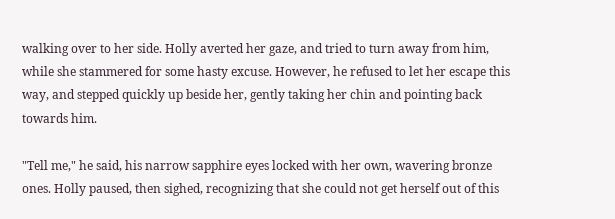walking over to her side. Holly averted her gaze, and tried to turn away from him, while she stammered for some hasty excuse. However, he refused to let her escape this way, and stepped quickly up beside her, gently taking her chin and pointing back towards him.

"Tell me," he said, his narrow sapphire eyes locked with her own, wavering bronze ones. Holly paused, then sighed, recognizing that she could not get herself out of this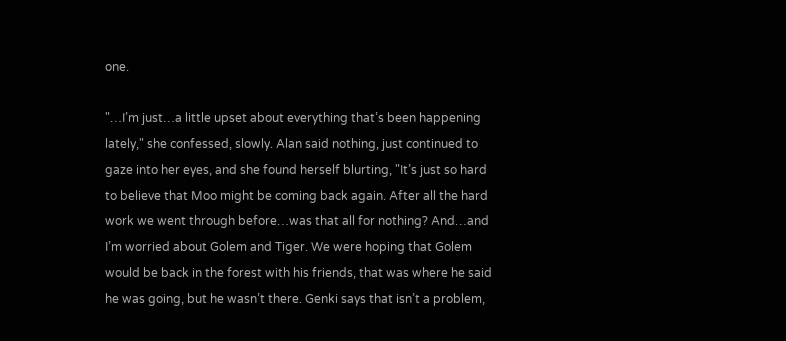one.

"…I’m just…a little upset about everything that’s been happening lately," she confessed, slowly. Alan said nothing, just continued to gaze into her eyes, and she found herself blurting, "It’s just so hard to believe that Moo might be coming back again. After all the hard work we went through before…was that all for nothing? And…and I’m worried about Golem and Tiger. We were hoping that Golem would be back in the forest with his friends, that was where he said he was going, but he wasn’t there. Genki says that isn’t a problem,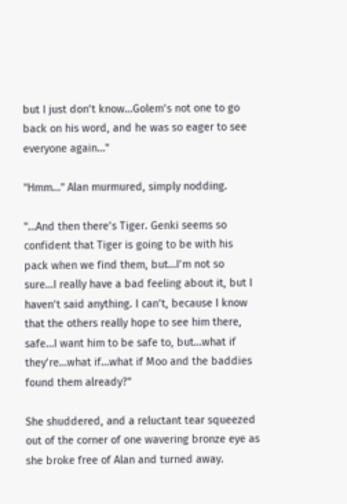but I just don’t know…Golem’s not one to go back on his word, and he was so eager to see everyone again…"

"Hmm…" Alan murmured, simply nodding.

"…And then there’s Tiger. Genki seems so confident that Tiger is going to be with his pack when we find them, but…I’m not so sure…I really have a bad feeling about it, but I haven’t said anything. I can’t, because I know that the others really hope to see him there, safe…I want him to be safe to, but…what if they’re…what if…what if Moo and the baddies found them already?"

She shuddered, and a reluctant tear squeezed out of the corner of one wavering bronze eye as she broke free of Alan and turned away.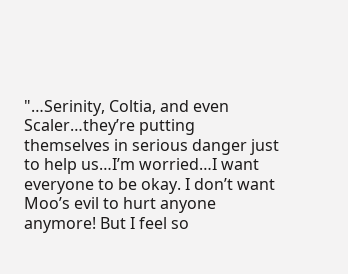"…Serinity, Coltia, and even Scaler…they’re putting themselves in serious danger just to help us…I’m worried…I want everyone to be okay. I don’t want Moo’s evil to hurt anyone anymore! But I feel so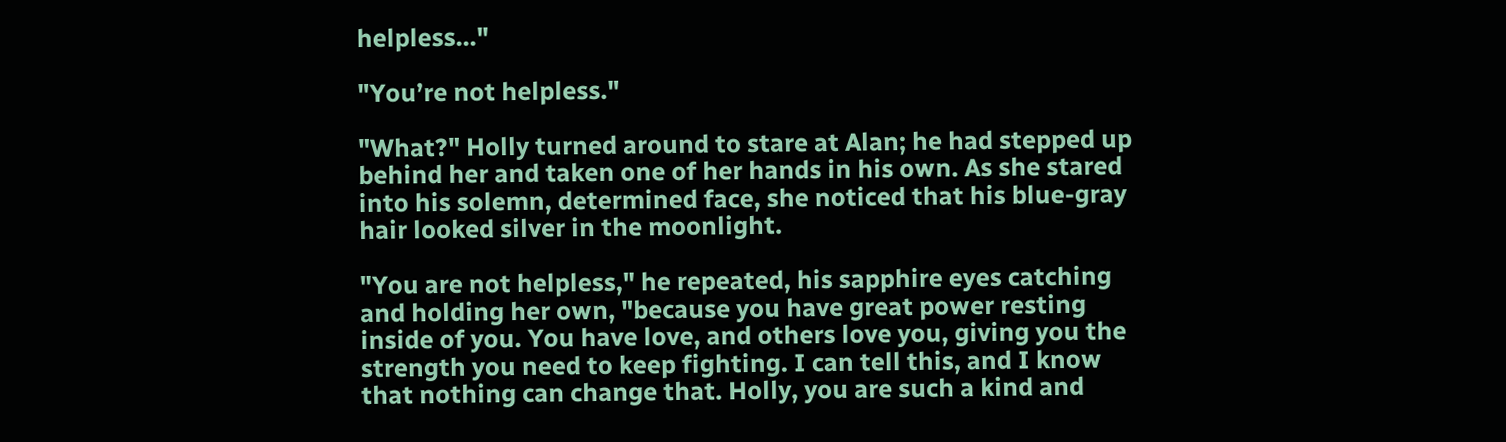helpless…"

"You’re not helpless."

"What?" Holly turned around to stare at Alan; he had stepped up behind her and taken one of her hands in his own. As she stared into his solemn, determined face, she noticed that his blue-gray hair looked silver in the moonlight.

"You are not helpless," he repeated, his sapphire eyes catching and holding her own, "because you have great power resting inside of you. You have love, and others love you, giving you the strength you need to keep fighting. I can tell this, and I know that nothing can change that. Holly, you are such a kind and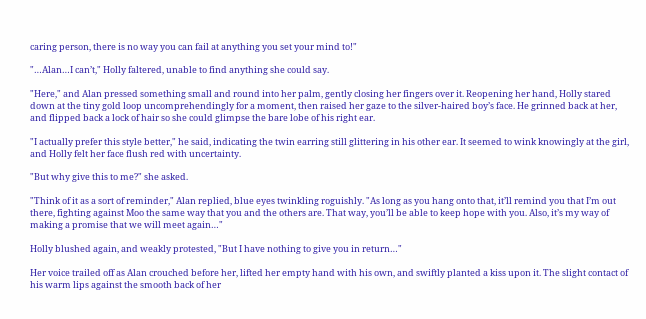caring person, there is no way you can fail at anything you set your mind to!"

"…Alan…I can’t," Holly faltered, unable to find anything she could say.

"Here," and Alan pressed something small and round into her palm, gently closing her fingers over it. Reopening her hand, Holly stared down at the tiny gold loop uncomprehendingly for a moment, then raised her gaze to the silver-haired boy’s face. He grinned back at her, and flipped back a lock of hair so she could glimpse the bare lobe of his right ear.

"I actually prefer this style better," he said, indicating the twin earring still glittering in his other ear. It seemed to wink knowingly at the girl, and Holly felt her face flush red with uncertainty.

"But why give this to me?" she asked.

"Think of it as a sort of reminder," Alan replied, blue eyes twinkling roguishly. "As long as you hang onto that, it’ll remind you that I’m out there, fighting against Moo the same way that you and the others are. That way, you’ll be able to keep hope with you. Also, it’s my way of making a promise that we will meet again…"

Holly blushed again, and weakly protested, "But I have nothing to give you in return…"

Her voice trailed off as Alan crouched before her, lifted her empty hand with his own, and swiftly planted a kiss upon it. The slight contact of his warm lips against the smooth back of her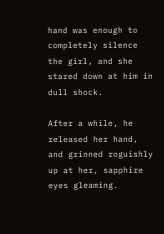hand was enough to completely silence the girl, and she stared down at him in dull shock.

After a while, he released her hand, and grinned roguishly up at her, sapphire eyes gleaming.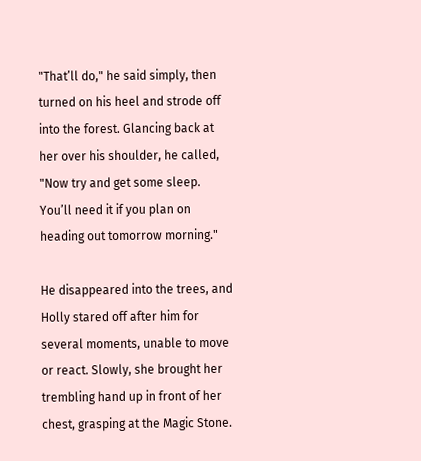"That’ll do," he said simply, then turned on his heel and strode off into the forest. Glancing back at her over his shoulder, he called, "Now try and get some sleep. You’ll need it if you plan on heading out tomorrow morning."

He disappeared into the trees, and Holly stared off after him for several moments, unable to move or react. Slowly, she brought her trembling hand up in front of her chest, grasping at the Magic Stone.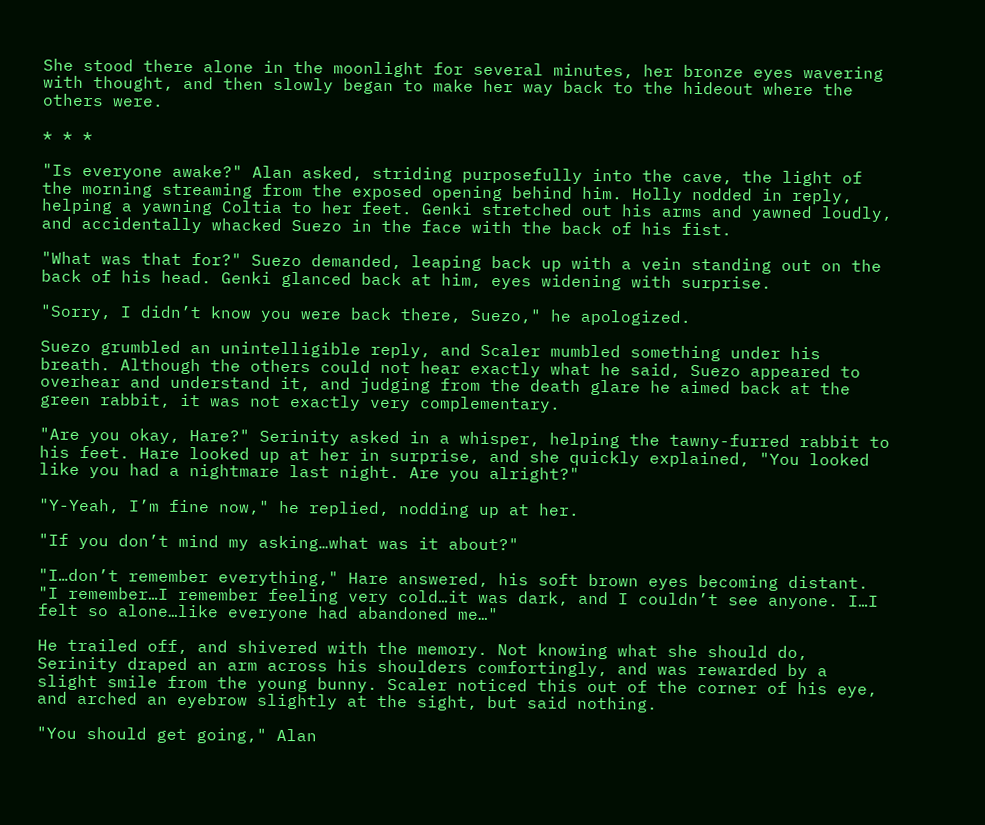She stood there alone in the moonlight for several minutes, her bronze eyes wavering with thought, and then slowly began to make her way back to the hideout where the others were.

* * *

"Is everyone awake?" Alan asked, striding purposefully into the cave, the light of the morning streaming from the exposed opening behind him. Holly nodded in reply, helping a yawning Coltia to her feet. Genki stretched out his arms and yawned loudly, and accidentally whacked Suezo in the face with the back of his fist.

"What was that for?" Suezo demanded, leaping back up with a vein standing out on the back of his head. Genki glanced back at him, eyes widening with surprise.

"Sorry, I didn’t know you were back there, Suezo," he apologized.

Suezo grumbled an unintelligible reply, and Scaler mumbled something under his breath. Although the others could not hear exactly what he said, Suezo appeared to overhear and understand it, and judging from the death glare he aimed back at the green rabbit, it was not exactly very complementary.

"Are you okay, Hare?" Serinity asked in a whisper, helping the tawny-furred rabbit to his feet. Hare looked up at her in surprise, and she quickly explained, "You looked like you had a nightmare last night. Are you alright?"

"Y-Yeah, I’m fine now," he replied, nodding up at her.

"If you don’t mind my asking…what was it about?"

"I…don’t remember everything," Hare answered, his soft brown eyes becoming distant. "I remember…I remember feeling very cold…it was dark, and I couldn’t see anyone. I…I felt so alone…like everyone had abandoned me…"

He trailed off, and shivered with the memory. Not knowing what she should do, Serinity draped an arm across his shoulders comfortingly, and was rewarded by a slight smile from the young bunny. Scaler noticed this out of the corner of his eye, and arched an eyebrow slightly at the sight, but said nothing.

"You should get going," Alan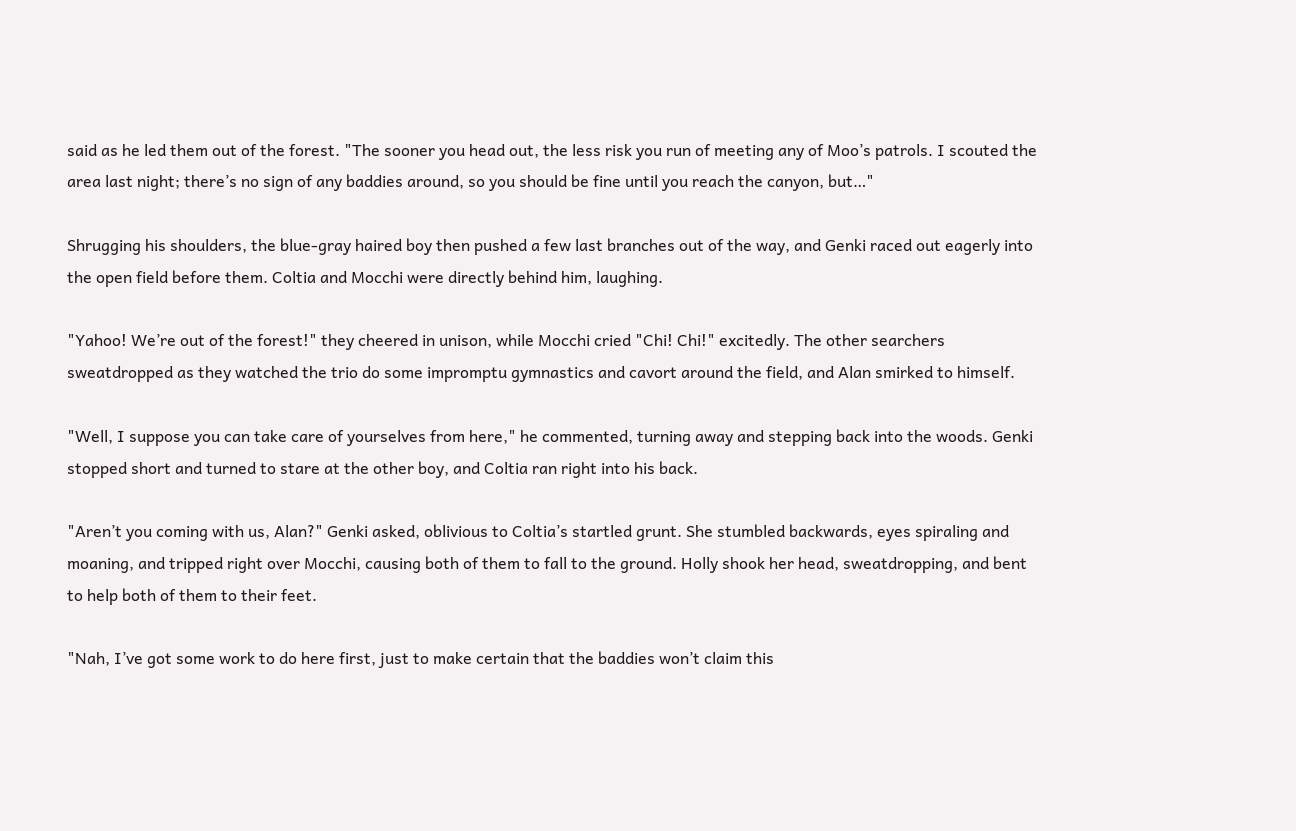said as he led them out of the forest. "The sooner you head out, the less risk you run of meeting any of Moo’s patrols. I scouted the area last night; there’s no sign of any baddies around, so you should be fine until you reach the canyon, but…"

Shrugging his shoulders, the blue-gray haired boy then pushed a few last branches out of the way, and Genki raced out eagerly into the open field before them. Coltia and Mocchi were directly behind him, laughing.

"Yahoo! We’re out of the forest!" they cheered in unison, while Mocchi cried "Chi! Chi!" excitedly. The other searchers sweatdropped as they watched the trio do some impromptu gymnastics and cavort around the field, and Alan smirked to himself.

"Well, I suppose you can take care of yourselves from here," he commented, turning away and stepping back into the woods. Genki stopped short and turned to stare at the other boy, and Coltia ran right into his back.

"Aren’t you coming with us, Alan?" Genki asked, oblivious to Coltia’s startled grunt. She stumbled backwards, eyes spiraling and moaning, and tripped right over Mocchi, causing both of them to fall to the ground. Holly shook her head, sweatdropping, and bent to help both of them to their feet.

"Nah, I’ve got some work to do here first, just to make certain that the baddies won’t claim this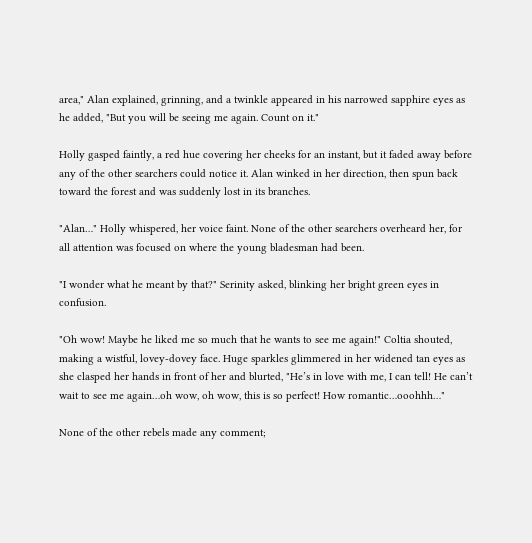area," Alan explained, grinning, and a twinkle appeared in his narrowed sapphire eyes as he added, "But you will be seeing me again. Count on it."

Holly gasped faintly, a red hue covering her cheeks for an instant, but it faded away before any of the other searchers could notice it. Alan winked in her direction, then spun back toward the forest and was suddenly lost in its branches.

"Alan…" Holly whispered, her voice faint. None of the other searchers overheard her, for all attention was focused on where the young bladesman had been.

"I wonder what he meant by that?" Serinity asked, blinking her bright green eyes in confusion.

"Oh wow! Maybe he liked me so much that he wants to see me again!" Coltia shouted, making a wistful, lovey-dovey face. Huge sparkles glimmered in her widened tan eyes as she clasped her hands in front of her and blurted, "He’s in love with me, I can tell! He can’t wait to see me again…oh wow, oh wow, this is so perfect! How romantic…ooohhh…"

None of the other rebels made any comment;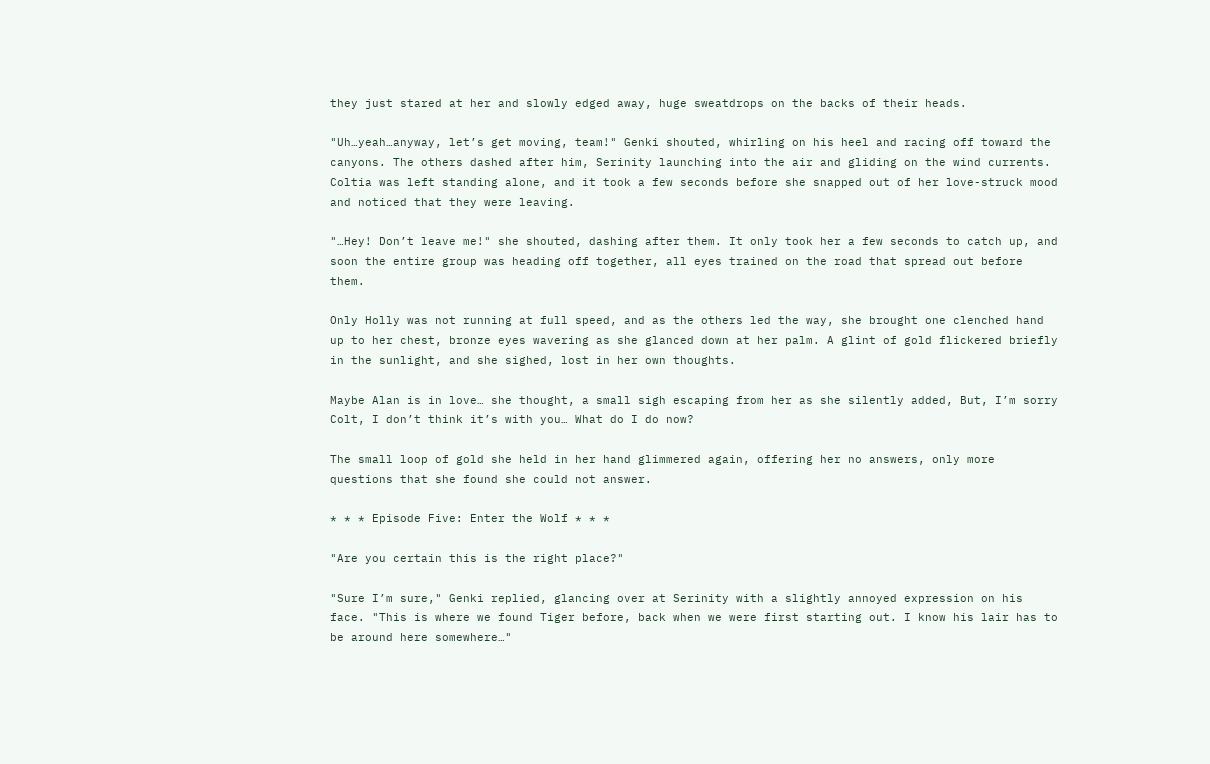they just stared at her and slowly edged away, huge sweatdrops on the backs of their heads.

"Uh…yeah…anyway, let’s get moving, team!" Genki shouted, whirling on his heel and racing off toward the canyons. The others dashed after him, Serinity launching into the air and gliding on the wind currents. Coltia was left standing alone, and it took a few seconds before she snapped out of her love-struck mood and noticed that they were leaving.

"…Hey! Don’t leave me!" she shouted, dashing after them. It only took her a few seconds to catch up, and soon the entire group was heading off together, all eyes trained on the road that spread out before them.

Only Holly was not running at full speed, and as the others led the way, she brought one clenched hand up to her chest, bronze eyes wavering as she glanced down at her palm. A glint of gold flickered briefly in the sunlight, and she sighed, lost in her own thoughts.

Maybe Alan is in love… she thought, a small sigh escaping from her as she silently added, But, I’m sorry Colt, I don’t think it’s with you… What do I do now?

The small loop of gold she held in her hand glimmered again, offering her no answers, only more questions that she found she could not answer.

* * * Episode Five: Enter the Wolf * * *

"Are you certain this is the right place?"

"Sure I’m sure," Genki replied, glancing over at Serinity with a slightly annoyed expression on his face. "This is where we found Tiger before, back when we were first starting out. I know his lair has to be around here somewhere…"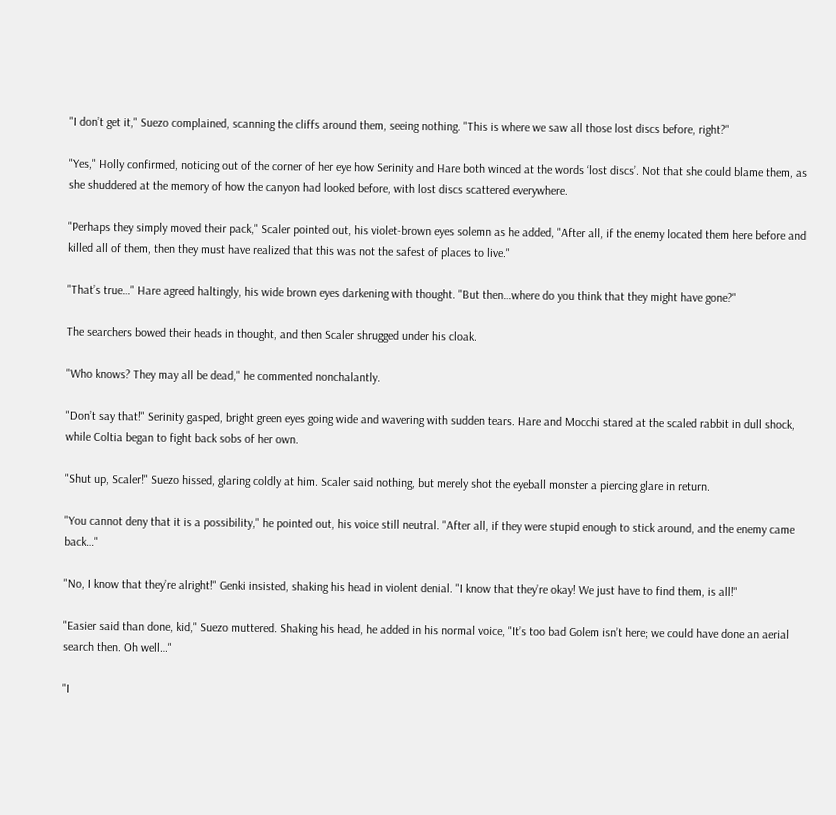"I don’t get it," Suezo complained, scanning the cliffs around them, seeing nothing. "This is where we saw all those lost discs before, right?"

"Yes," Holly confirmed, noticing out of the corner of her eye how Serinity and Hare both winced at the words ‘lost discs’. Not that she could blame them, as she shuddered at the memory of how the canyon had looked before, with lost discs scattered everywhere.

"Perhaps they simply moved their pack," Scaler pointed out, his violet-brown eyes solemn as he added, "After all, if the enemy located them here before and killed all of them, then they must have realized that this was not the safest of places to live."

"That’s true…" Hare agreed haltingly, his wide brown eyes darkening with thought. "But then…where do you think that they might have gone?"

The searchers bowed their heads in thought, and then Scaler shrugged under his cloak.

"Who knows? They may all be dead," he commented nonchalantly.

"Don’t say that!" Serinity gasped, bright green eyes going wide and wavering with sudden tears. Hare and Mocchi stared at the scaled rabbit in dull shock, while Coltia began to fight back sobs of her own.

"Shut up, Scaler!" Suezo hissed, glaring coldly at him. Scaler said nothing, but merely shot the eyeball monster a piercing glare in return.

"You cannot deny that it is a possibility," he pointed out, his voice still neutral. "After all, if they were stupid enough to stick around, and the enemy came back…"

"No, I know that they’re alright!" Genki insisted, shaking his head in violent denial. "I know that they’re okay! We just have to find them, is all!"

"Easier said than done, kid," Suezo muttered. Shaking his head, he added in his normal voice, "It’s too bad Golem isn’t here; we could have done an aerial search then. Oh well…"

"I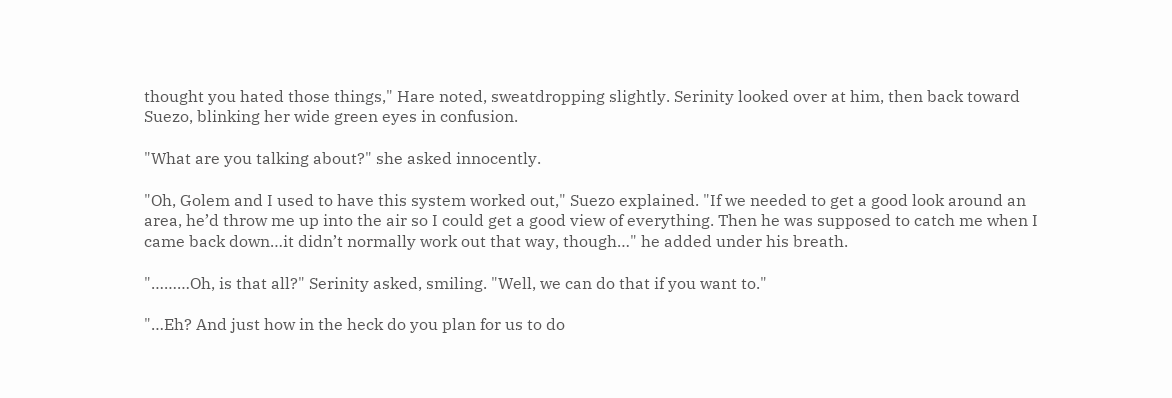thought you hated those things," Hare noted, sweatdropping slightly. Serinity looked over at him, then back toward Suezo, blinking her wide green eyes in confusion.

"What are you talking about?" she asked innocently.

"Oh, Golem and I used to have this system worked out," Suezo explained. "If we needed to get a good look around an area, he’d throw me up into the air so I could get a good view of everything. Then he was supposed to catch me when I came back down…it didn’t normally work out that way, though…" he added under his breath.

"………Oh, is that all?" Serinity asked, smiling. "Well, we can do that if you want to."

"…Eh? And just how in the heck do you plan for us to do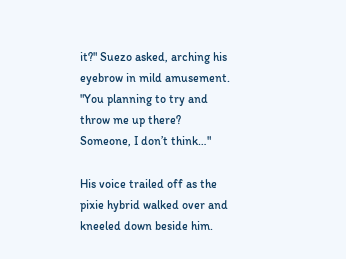it?" Suezo asked, arching his eyebrow in mild amusement. "You planning to try and throw me up there? Someone, I don’t think…"

His voice trailed off as the pixie hybrid walked over and kneeled down beside him.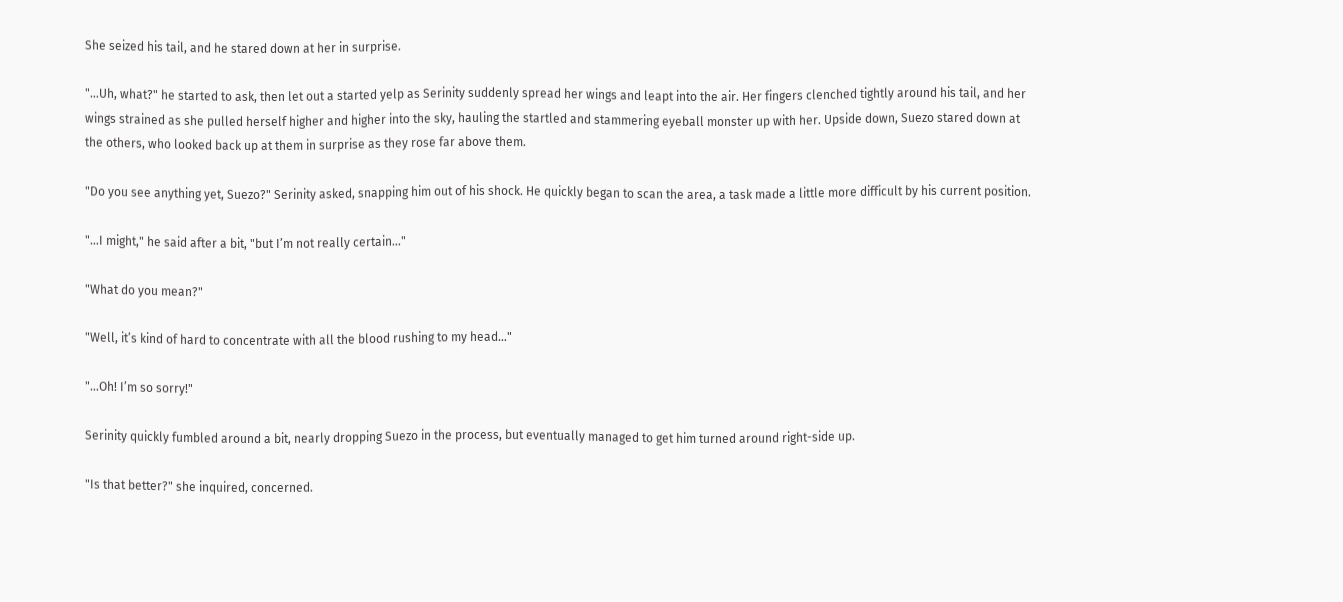She seized his tail, and he stared down at her in surprise.

"…Uh, what?" he started to ask, then let out a started yelp as Serinity suddenly spread her wings and leapt into the air. Her fingers clenched tightly around his tail, and her wings strained as she pulled herself higher and higher into the sky, hauling the startled and stammering eyeball monster up with her. Upside down, Suezo stared down at the others, who looked back up at them in surprise as they rose far above them.

"Do you see anything yet, Suezo?" Serinity asked, snapping him out of his shock. He quickly began to scan the area, a task made a little more difficult by his current position.

"…I might," he said after a bit, "but I’m not really certain…"

"What do you mean?"

"Well, it’s kind of hard to concentrate with all the blood rushing to my head…"

"…Oh! I’m so sorry!"

Serinity quickly fumbled around a bit, nearly dropping Suezo in the process, but eventually managed to get him turned around right-side up.

"Is that better?" she inquired, concerned.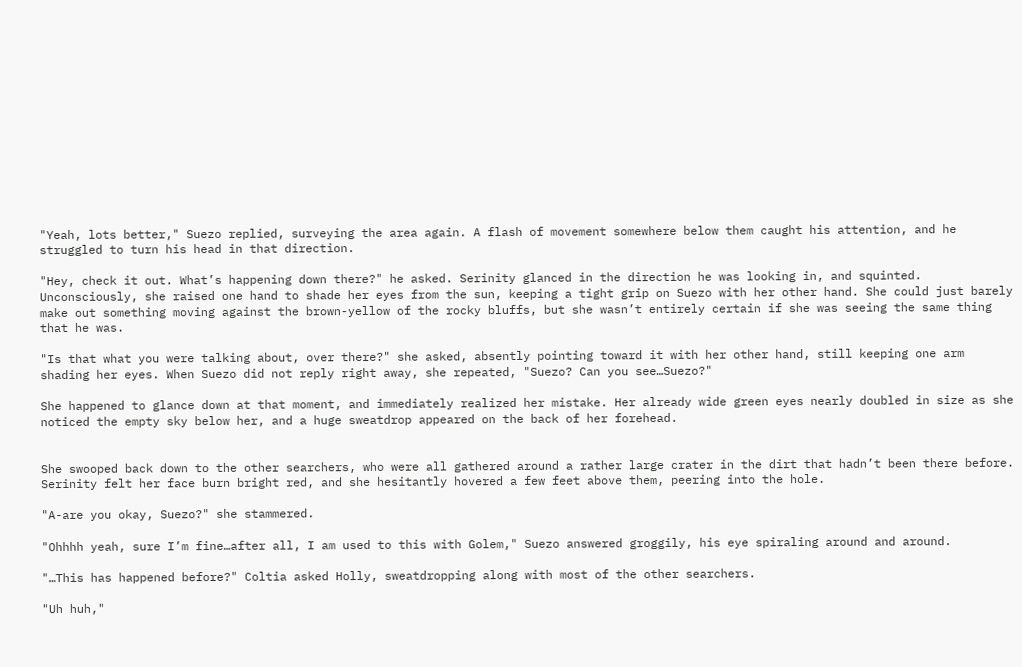"Yeah, lots better," Suezo replied, surveying the area again. A flash of movement somewhere below them caught his attention, and he struggled to turn his head in that direction.

"Hey, check it out. What’s happening down there?" he asked. Serinity glanced in the direction he was looking in, and squinted. Unconsciously, she raised one hand to shade her eyes from the sun, keeping a tight grip on Suezo with her other hand. She could just barely make out something moving against the brown-yellow of the rocky bluffs, but she wasn’t entirely certain if she was seeing the same thing that he was.

"Is that what you were talking about, over there?" she asked, absently pointing toward it with her other hand, still keeping one arm shading her eyes. When Suezo did not reply right away, she repeated, "Suezo? Can you see…Suezo?"

She happened to glance down at that moment, and immediately realized her mistake. Her already wide green eyes nearly doubled in size as she noticed the empty sky below her, and a huge sweatdrop appeared on the back of her forehead.


She swooped back down to the other searchers, who were all gathered around a rather large crater in the dirt that hadn’t been there before. Serinity felt her face burn bright red, and she hesitantly hovered a few feet above them, peering into the hole.

"A-are you okay, Suezo?" she stammered.

"Ohhhh yeah, sure I’m fine…after all, I am used to this with Golem," Suezo answered groggily, his eye spiraling around and around.

"…This has happened before?" Coltia asked Holly, sweatdropping along with most of the other searchers.

"Uh huh,"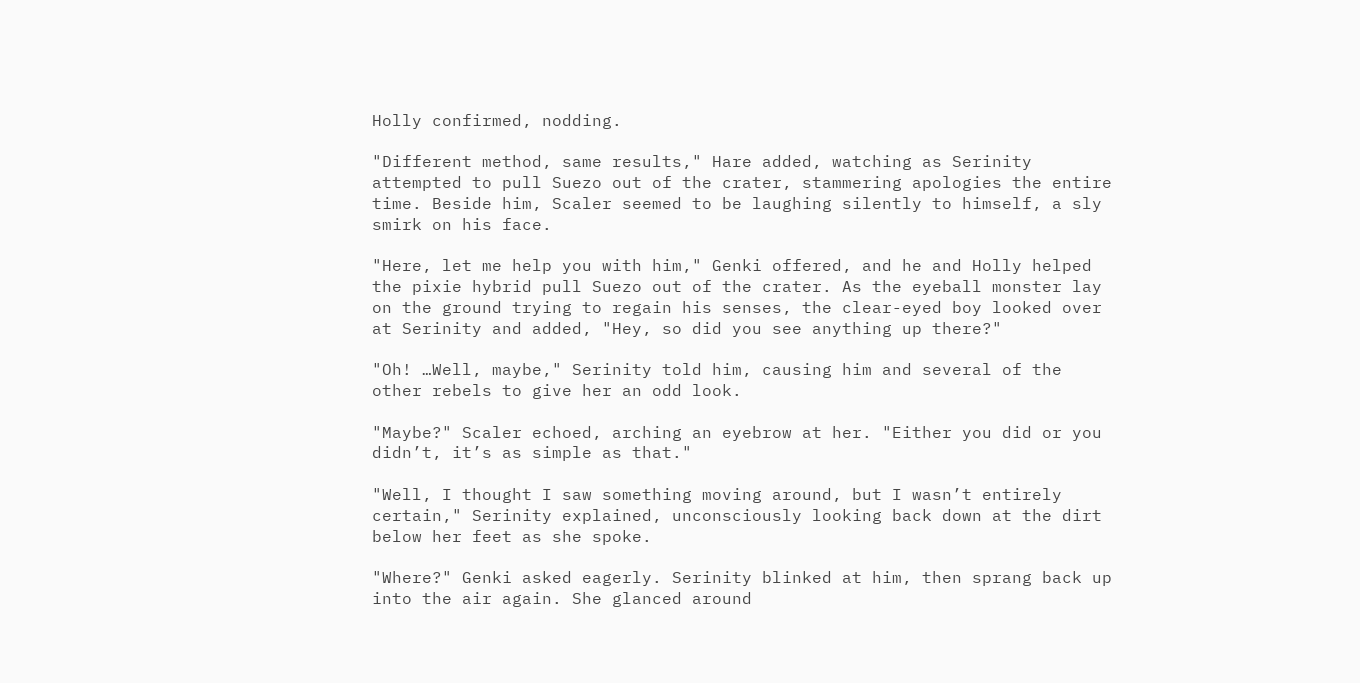Holly confirmed, nodding.

"Different method, same results," Hare added, watching as Serinity attempted to pull Suezo out of the crater, stammering apologies the entire time. Beside him, Scaler seemed to be laughing silently to himself, a sly smirk on his face.

"Here, let me help you with him," Genki offered, and he and Holly helped the pixie hybrid pull Suezo out of the crater. As the eyeball monster lay on the ground trying to regain his senses, the clear-eyed boy looked over at Serinity and added, "Hey, so did you see anything up there?"

"Oh! …Well, maybe," Serinity told him, causing him and several of the other rebels to give her an odd look.

"Maybe?" Scaler echoed, arching an eyebrow at her. "Either you did or you didn’t, it’s as simple as that."

"Well, I thought I saw something moving around, but I wasn’t entirely certain," Serinity explained, unconsciously looking back down at the dirt below her feet as she spoke.

"Where?" Genki asked eagerly. Serinity blinked at him, then sprang back up into the air again. She glanced around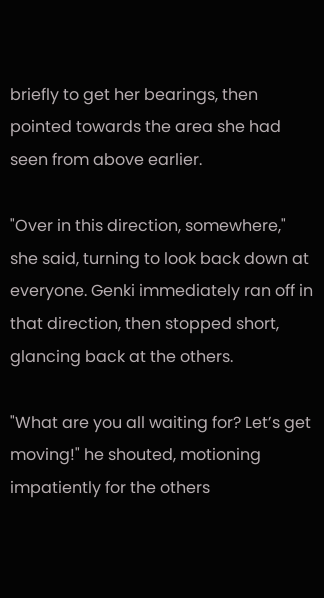briefly to get her bearings, then pointed towards the area she had seen from above earlier.

"Over in this direction, somewhere," she said, turning to look back down at everyone. Genki immediately ran off in that direction, then stopped short, glancing back at the others.

"What are you all waiting for? Let’s get moving!" he shouted, motioning impatiently for the others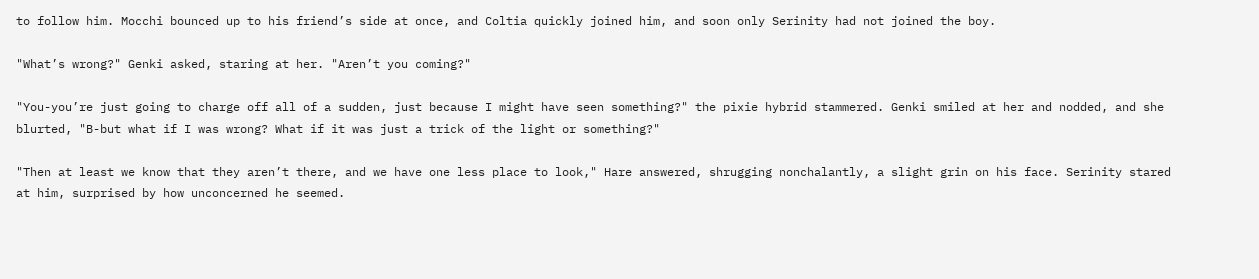to follow him. Mocchi bounced up to his friend’s side at once, and Coltia quickly joined him, and soon only Serinity had not joined the boy.

"What’s wrong?" Genki asked, staring at her. "Aren’t you coming?"

"You-you’re just going to charge off all of a sudden, just because I might have seen something?" the pixie hybrid stammered. Genki smiled at her and nodded, and she blurted, "B-but what if I was wrong? What if it was just a trick of the light or something?"

"Then at least we know that they aren’t there, and we have one less place to look," Hare answered, shrugging nonchalantly, a slight grin on his face. Serinity stared at him, surprised by how unconcerned he seemed.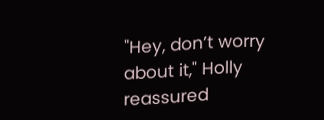"Hey, don’t worry about it," Holly reassured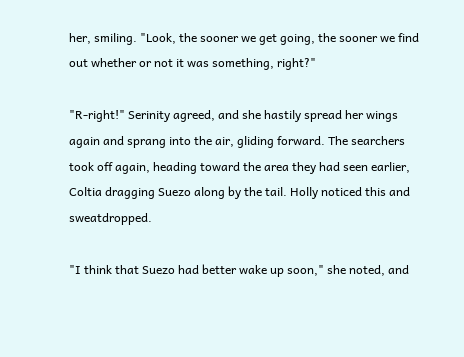her, smiling. "Look, the sooner we get going, the sooner we find out whether or not it was something, right?"

"R-right!" Serinity agreed, and she hastily spread her wings again and sprang into the air, gliding forward. The searchers took off again, heading toward the area they had seen earlier, Coltia dragging Suezo along by the tail. Holly noticed this and sweatdropped.

"I think that Suezo had better wake up soon," she noted, and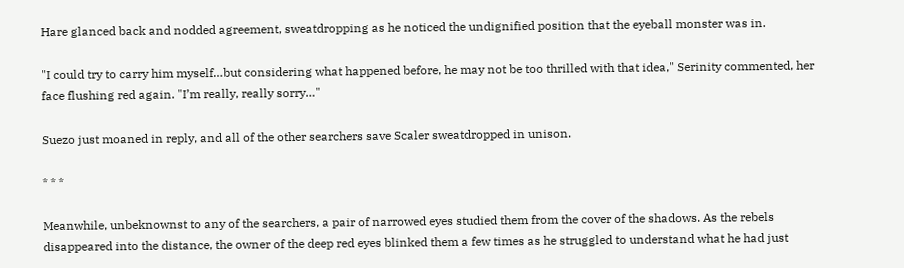Hare glanced back and nodded agreement, sweatdropping as he noticed the undignified position that the eyeball monster was in.

"I could try to carry him myself…but considering what happened before, he may not be too thrilled with that idea," Serinity commented, her face flushing red again. "I’m really, really sorry…"

Suezo just moaned in reply, and all of the other searchers save Scaler sweatdropped in unison.

* * *

Meanwhile, unbeknownst to any of the searchers, a pair of narrowed eyes studied them from the cover of the shadows. As the rebels disappeared into the distance, the owner of the deep red eyes blinked them a few times as he struggled to understand what he had just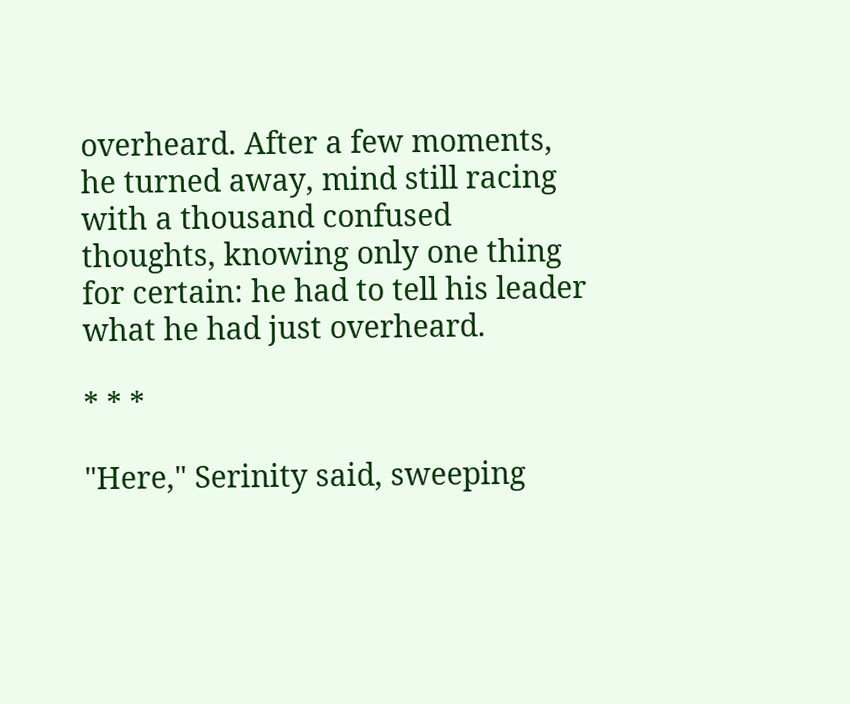overheard. After a few moments, he turned away, mind still racing with a thousand confused thoughts, knowing only one thing for certain: he had to tell his leader what he had just overheard.

* * *

"Here," Serinity said, sweeping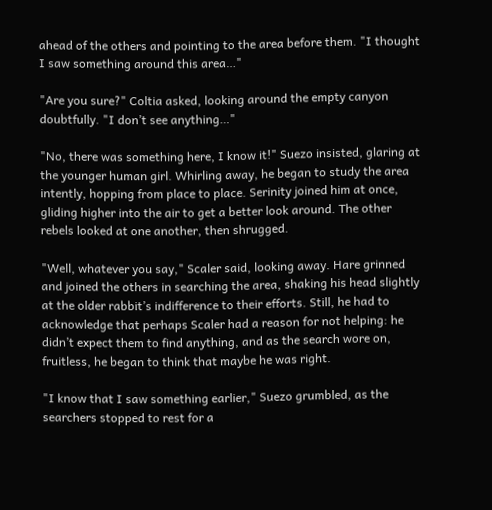ahead of the others and pointing to the area before them. "I thought I saw something around this area…"

"Are you sure?" Coltia asked, looking around the empty canyon doubtfully. "I don’t see anything…"

"No, there was something here, I know it!" Suezo insisted, glaring at the younger human girl. Whirling away, he began to study the area intently, hopping from place to place. Serinity joined him at once, gliding higher into the air to get a better look around. The other rebels looked at one another, then shrugged.

"Well, whatever you say," Scaler said, looking away. Hare grinned and joined the others in searching the area, shaking his head slightly at the older rabbit’s indifference to their efforts. Still, he had to acknowledge that perhaps Scaler had a reason for not helping: he didn’t expect them to find anything, and as the search wore on, fruitless, he began to think that maybe he was right.

"I know that I saw something earlier," Suezo grumbled, as the searchers stopped to rest for a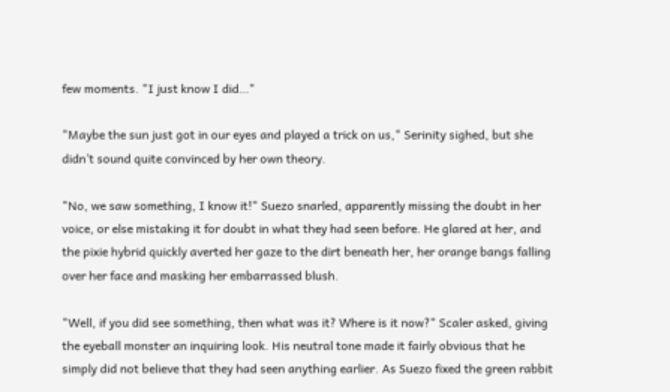few moments. "I just know I did…"

"Maybe the sun just got in our eyes and played a trick on us," Serinity sighed, but she didn’t sound quite convinced by her own theory.

"No, we saw something, I know it!" Suezo snarled, apparently missing the doubt in her voice, or else mistaking it for doubt in what they had seen before. He glared at her, and the pixie hybrid quickly averted her gaze to the dirt beneath her, her orange bangs falling over her face and masking her embarrassed blush.

"Well, if you did see something, then what was it? Where is it now?" Scaler asked, giving the eyeball monster an inquiring look. His neutral tone made it fairly obvious that he simply did not believe that they had seen anything earlier. As Suezo fixed the green rabbit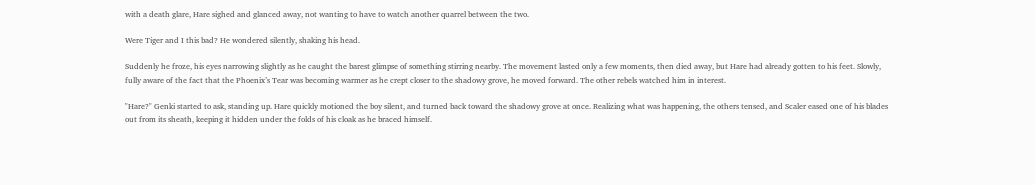with a death glare, Hare sighed and glanced away, not wanting to have to watch another quarrel between the two.

Were Tiger and I this bad? He wondered silently, shaking his head.

Suddenly he froze, his eyes narrowing slightly as he caught the barest glimpse of something stirring nearby. The movement lasted only a few moments, then died away, but Hare had already gotten to his feet. Slowly, fully aware of the fact that the Phoenix’s Tear was becoming warmer as he crept closer to the shadowy grove, he moved forward. The other rebels watched him in interest.

"Hare?" Genki started to ask, standing up. Hare quickly motioned the boy silent, and turned back toward the shadowy grove at once. Realizing what was happening, the others tensed, and Scaler eased one of his blades out from its sheath, keeping it hidden under the folds of his cloak as he braced himself.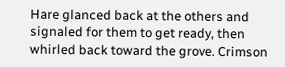Hare glanced back at the others and signaled for them to get ready, then whirled back toward the grove. Crimson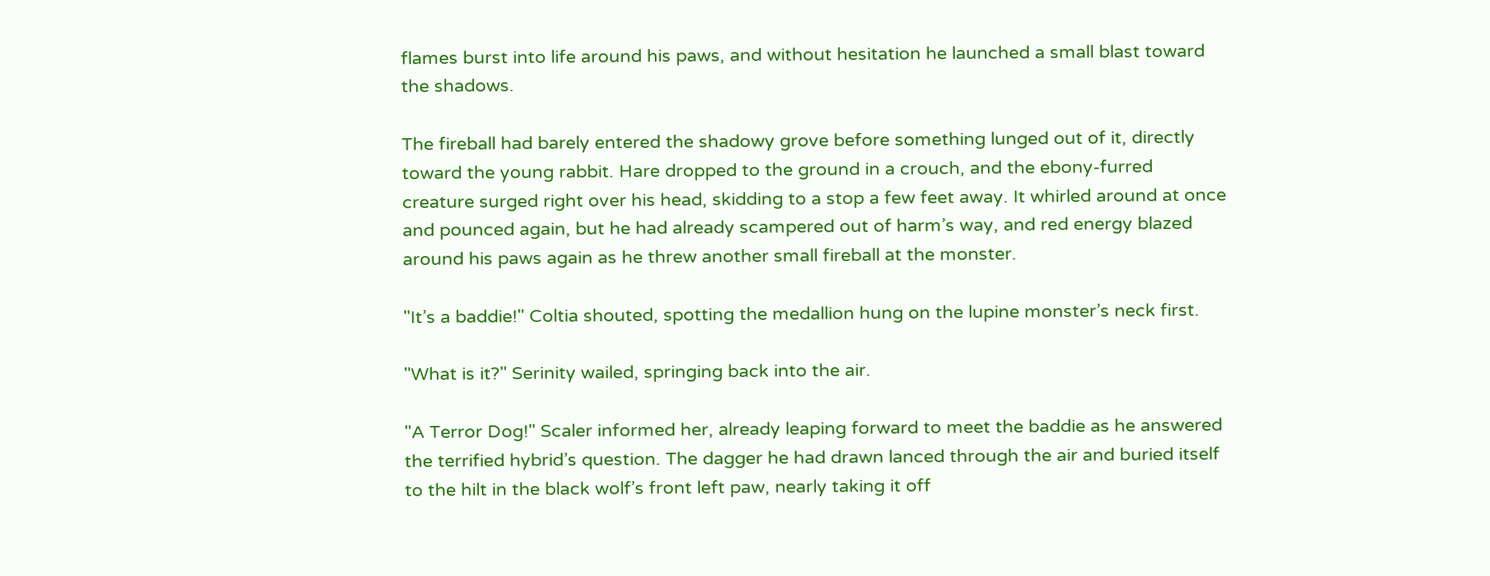flames burst into life around his paws, and without hesitation he launched a small blast toward the shadows.

The fireball had barely entered the shadowy grove before something lunged out of it, directly toward the young rabbit. Hare dropped to the ground in a crouch, and the ebony-furred creature surged right over his head, skidding to a stop a few feet away. It whirled around at once and pounced again, but he had already scampered out of harm’s way, and red energy blazed around his paws again as he threw another small fireball at the monster.

"It’s a baddie!" Coltia shouted, spotting the medallion hung on the lupine monster’s neck first.

"What is it?" Serinity wailed, springing back into the air.

"A Terror Dog!" Scaler informed her, already leaping forward to meet the baddie as he answered the terrified hybrid’s question. The dagger he had drawn lanced through the air and buried itself to the hilt in the black wolf’s front left paw, nearly taking it off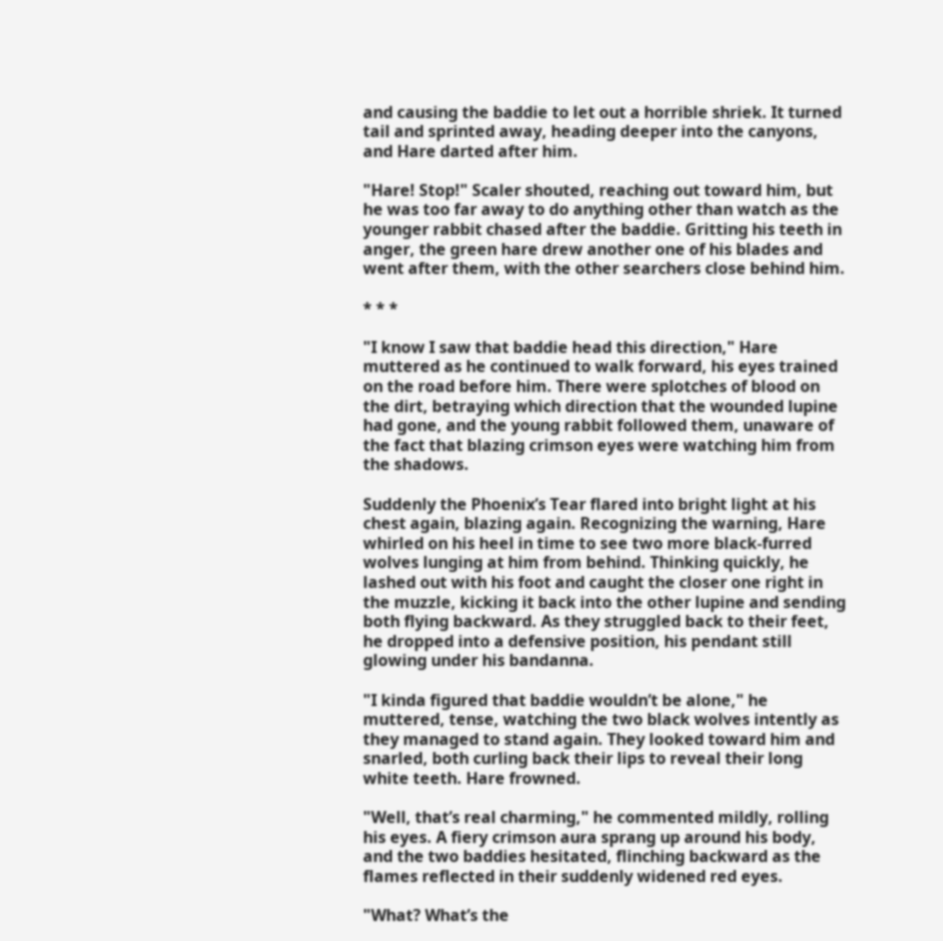and causing the baddie to let out a horrible shriek. It turned tail and sprinted away, heading deeper into the canyons, and Hare darted after him.

"Hare! Stop!" Scaler shouted, reaching out toward him, but he was too far away to do anything other than watch as the younger rabbit chased after the baddie. Gritting his teeth in anger, the green hare drew another one of his blades and went after them, with the other searchers close behind him.

* * *

"I know I saw that baddie head this direction," Hare muttered as he continued to walk forward, his eyes trained on the road before him. There were splotches of blood on the dirt, betraying which direction that the wounded lupine had gone, and the young rabbit followed them, unaware of the fact that blazing crimson eyes were watching him from the shadows.

Suddenly the Phoenix’s Tear flared into bright light at his chest again, blazing again. Recognizing the warning, Hare whirled on his heel in time to see two more black-furred wolves lunging at him from behind. Thinking quickly, he lashed out with his foot and caught the closer one right in the muzzle, kicking it back into the other lupine and sending both flying backward. As they struggled back to their feet, he dropped into a defensive position, his pendant still glowing under his bandanna.

"I kinda figured that baddie wouldn’t be alone," he muttered, tense, watching the two black wolves intently as they managed to stand again. They looked toward him and snarled, both curling back their lips to reveal their long white teeth. Hare frowned.

"Well, that’s real charming," he commented mildly, rolling his eyes. A fiery crimson aura sprang up around his body, and the two baddies hesitated, flinching backward as the flames reflected in their suddenly widened red eyes.

"What? What’s the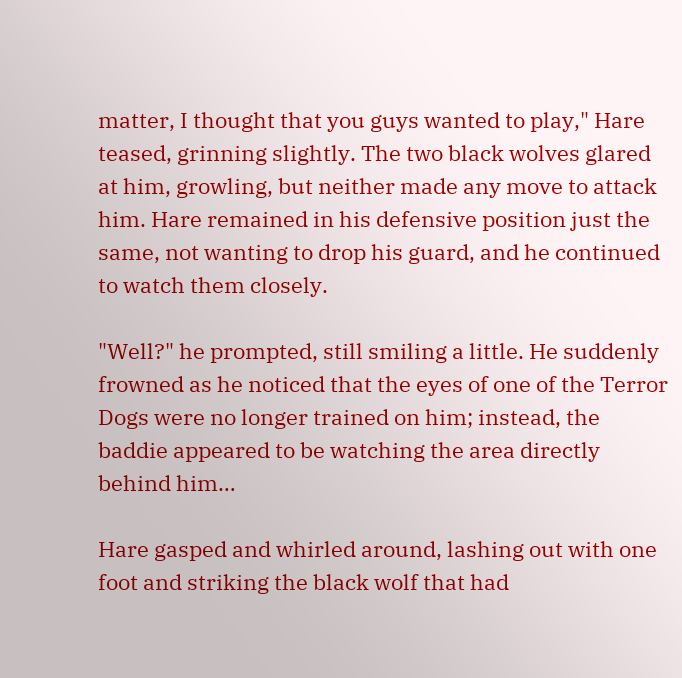matter, I thought that you guys wanted to play," Hare teased, grinning slightly. The two black wolves glared at him, growling, but neither made any move to attack him. Hare remained in his defensive position just the same, not wanting to drop his guard, and he continued to watch them closely.

"Well?" he prompted, still smiling a little. He suddenly frowned as he noticed that the eyes of one of the Terror Dogs were no longer trained on him; instead, the baddie appeared to be watching the area directly behind him…

Hare gasped and whirled around, lashing out with one foot and striking the black wolf that had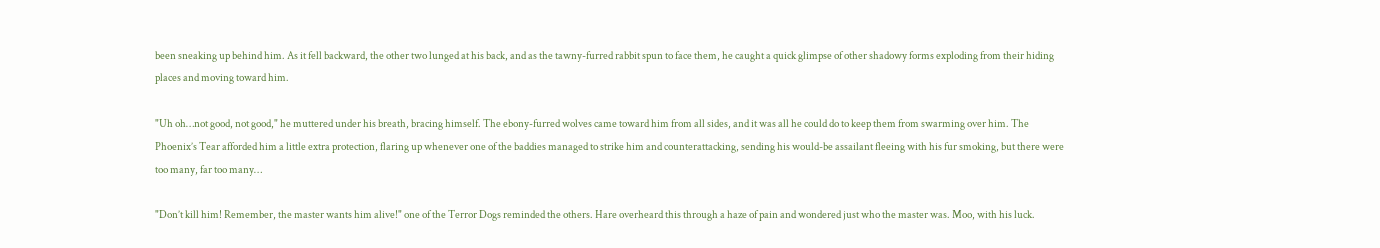been sneaking up behind him. As it fell backward, the other two lunged at his back, and as the tawny-furred rabbit spun to face them, he caught a quick glimpse of other shadowy forms exploding from their hiding places and moving toward him.

"Uh oh…not good, not good," he muttered under his breath, bracing himself. The ebony-furred wolves came toward him from all sides, and it was all he could do to keep them from swarming over him. The Phoenix’s Tear afforded him a little extra protection, flaring up whenever one of the baddies managed to strike him and counterattacking, sending his would-be assailant fleeing with his fur smoking, but there were too many, far too many…

"Don’t kill him! Remember, the master wants him alive!" one of the Terror Dogs reminded the others. Hare overheard this through a haze of pain and wondered just who the master was. Moo, with his luck.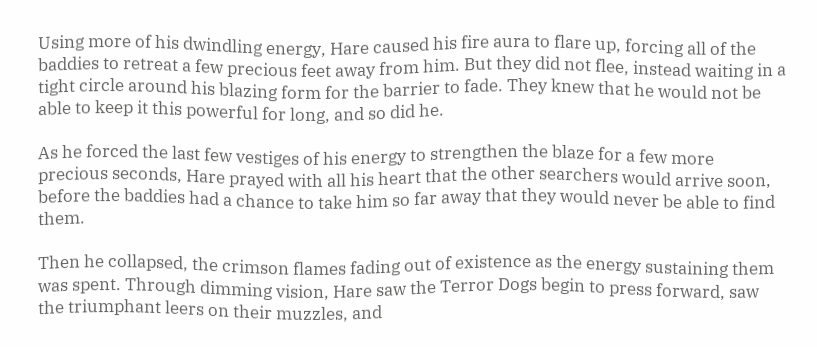Using more of his dwindling energy, Hare caused his fire aura to flare up, forcing all of the baddies to retreat a few precious feet away from him. But they did not flee, instead waiting in a tight circle around his blazing form for the barrier to fade. They knew that he would not be able to keep it this powerful for long, and so did he.

As he forced the last few vestiges of his energy to strengthen the blaze for a few more precious seconds, Hare prayed with all his heart that the other searchers would arrive soon, before the baddies had a chance to take him so far away that they would never be able to find them.

Then he collapsed, the crimson flames fading out of existence as the energy sustaining them was spent. Through dimming vision, Hare saw the Terror Dogs begin to press forward, saw the triumphant leers on their muzzles, and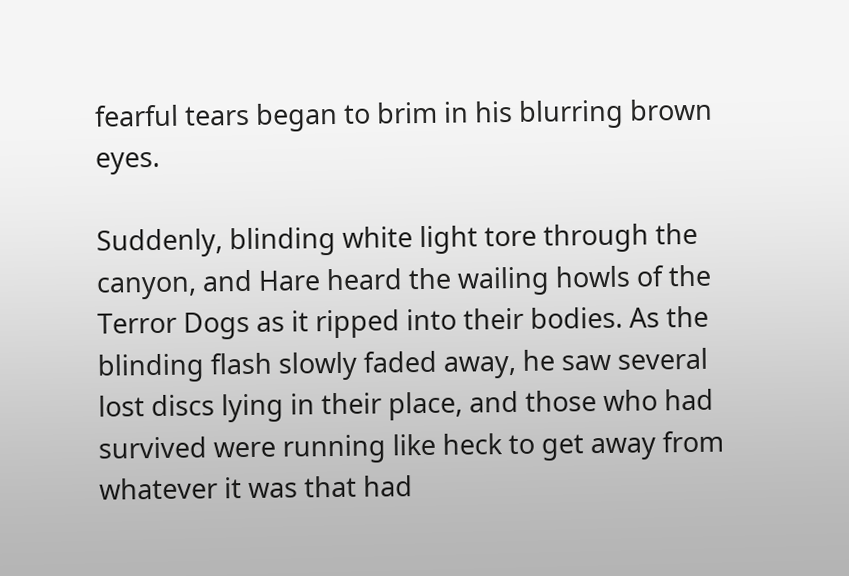fearful tears began to brim in his blurring brown eyes.

Suddenly, blinding white light tore through the canyon, and Hare heard the wailing howls of the Terror Dogs as it ripped into their bodies. As the blinding flash slowly faded away, he saw several lost discs lying in their place, and those who had survived were running like heck to get away from whatever it was that had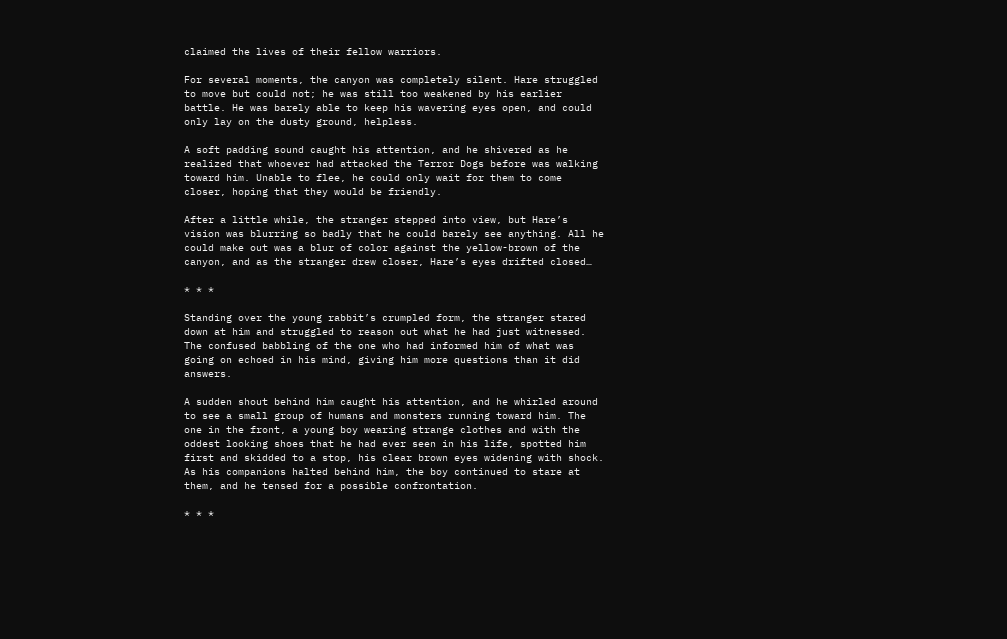claimed the lives of their fellow warriors.

For several moments, the canyon was completely silent. Hare struggled to move but could not; he was still too weakened by his earlier battle. He was barely able to keep his wavering eyes open, and could only lay on the dusty ground, helpless.

A soft padding sound caught his attention, and he shivered as he realized that whoever had attacked the Terror Dogs before was walking toward him. Unable to flee, he could only wait for them to come closer, hoping that they would be friendly.

After a little while, the stranger stepped into view, but Hare’s vision was blurring so badly that he could barely see anything. All he could make out was a blur of color against the yellow-brown of the canyon, and as the stranger drew closer, Hare’s eyes drifted closed…

* * *

Standing over the young rabbit’s crumpled form, the stranger stared down at him and struggled to reason out what he had just witnessed. The confused babbling of the one who had informed him of what was going on echoed in his mind, giving him more questions than it did answers.

A sudden shout behind him caught his attention, and he whirled around to see a small group of humans and monsters running toward him. The one in the front, a young boy wearing strange clothes and with the oddest looking shoes that he had ever seen in his life, spotted him first and skidded to a stop, his clear brown eyes widening with shock. As his companions halted behind him, the boy continued to stare at them, and he tensed for a possible confrontation.

* * *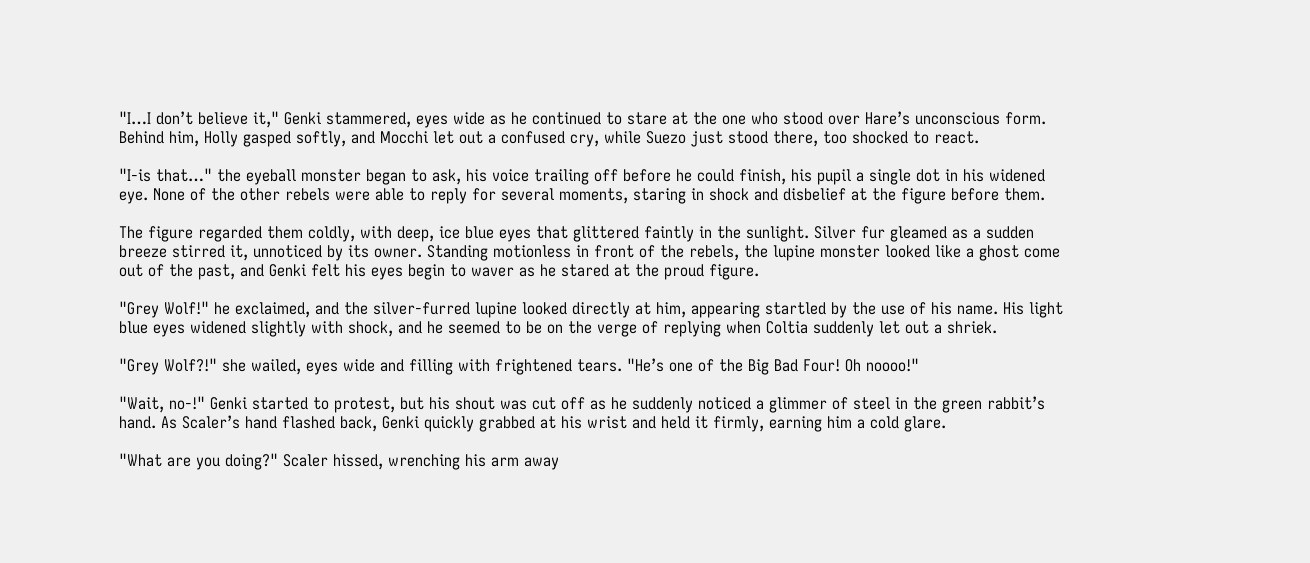"I…I don’t believe it," Genki stammered, eyes wide as he continued to stare at the one who stood over Hare’s unconscious form. Behind him, Holly gasped softly, and Mocchi let out a confused cry, while Suezo just stood there, too shocked to react.

"I-is that…" the eyeball monster began to ask, his voice trailing off before he could finish, his pupil a single dot in his widened eye. None of the other rebels were able to reply for several moments, staring in shock and disbelief at the figure before them.

The figure regarded them coldly, with deep, ice blue eyes that glittered faintly in the sunlight. Silver fur gleamed as a sudden breeze stirred it, unnoticed by its owner. Standing motionless in front of the rebels, the lupine monster looked like a ghost come out of the past, and Genki felt his eyes begin to waver as he stared at the proud figure.

"Grey Wolf!" he exclaimed, and the silver-furred lupine looked directly at him, appearing startled by the use of his name. His light blue eyes widened slightly with shock, and he seemed to be on the verge of replying when Coltia suddenly let out a shriek.

"Grey Wolf?!" she wailed, eyes wide and filling with frightened tears. "He’s one of the Big Bad Four! Oh noooo!"

"Wait, no-!" Genki started to protest, but his shout was cut off as he suddenly noticed a glimmer of steel in the green rabbit’s hand. As Scaler’s hand flashed back, Genki quickly grabbed at his wrist and held it firmly, earning him a cold glare.

"What are you doing?" Scaler hissed, wrenching his arm away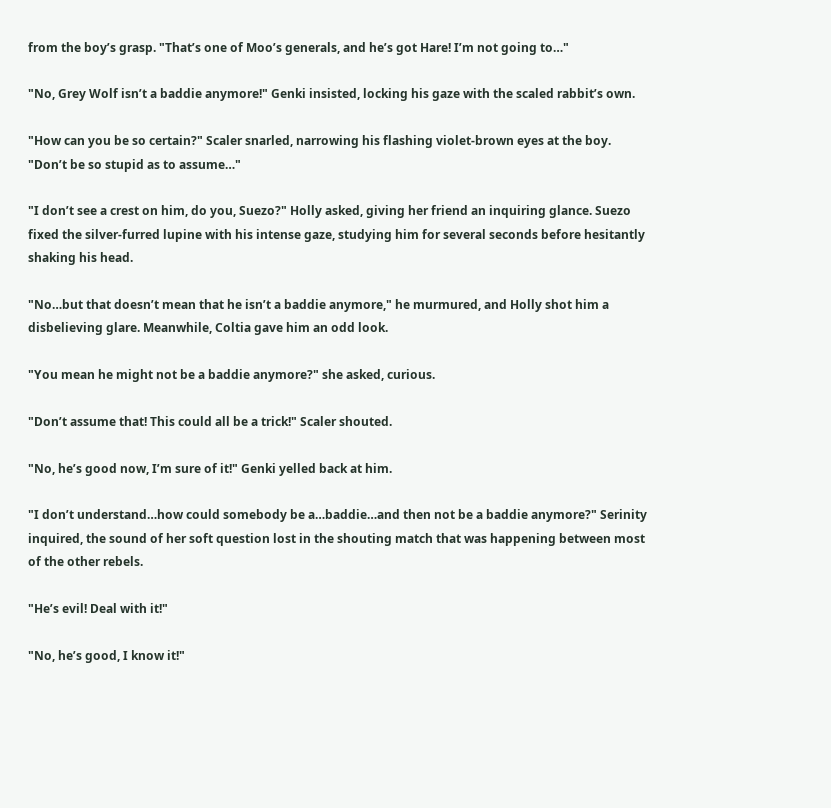from the boy’s grasp. "That’s one of Moo’s generals, and he’s got Hare! I’m not going to…"

"No, Grey Wolf isn’t a baddie anymore!" Genki insisted, locking his gaze with the scaled rabbit’s own.

"How can you be so certain?" Scaler snarled, narrowing his flashing violet-brown eyes at the boy. "Don’t be so stupid as to assume…"

"I don’t see a crest on him, do you, Suezo?" Holly asked, giving her friend an inquiring glance. Suezo fixed the silver-furred lupine with his intense gaze, studying him for several seconds before hesitantly shaking his head.

"No…but that doesn’t mean that he isn’t a baddie anymore," he murmured, and Holly shot him a disbelieving glare. Meanwhile, Coltia gave him an odd look.

"You mean he might not be a baddie anymore?" she asked, curious.

"Don’t assume that! This could all be a trick!" Scaler shouted.

"No, he’s good now, I’m sure of it!" Genki yelled back at him.

"I don’t understand…how could somebody be a…baddie…and then not be a baddie anymore?" Serinity inquired, the sound of her soft question lost in the shouting match that was happening between most of the other rebels.

"He’s evil! Deal with it!"

"No, he’s good, I know it!"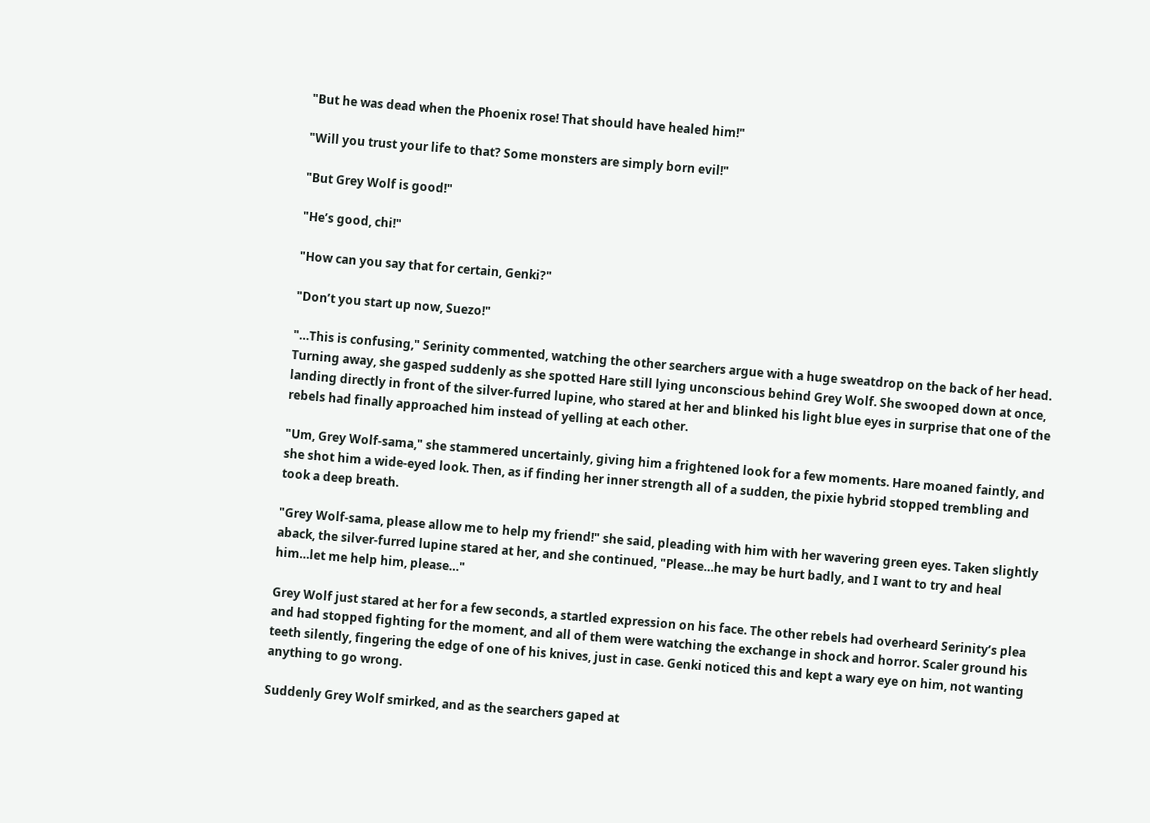"But he was dead when the Phoenix rose! That should have healed him!"

"Will you trust your life to that? Some monsters are simply born evil!"

"But Grey Wolf is good!"

"He’s good, chi!"

"How can you say that for certain, Genki?"

"Don’t you start up now, Suezo!"

"…This is confusing," Serinity commented, watching the other searchers argue with a huge sweatdrop on the back of her head. Turning away, she gasped suddenly as she spotted Hare still lying unconscious behind Grey Wolf. She swooped down at once, landing directly in front of the silver-furred lupine, who stared at her and blinked his light blue eyes in surprise that one of the rebels had finally approached him instead of yelling at each other.

"Um, Grey Wolf-sama," she stammered uncertainly, giving him a frightened look for a few moments. Hare moaned faintly, and she shot him a wide-eyed look. Then, as if finding her inner strength all of a sudden, the pixie hybrid stopped trembling and took a deep breath.

"Grey Wolf-sama, please allow me to help my friend!" she said, pleading with him with her wavering green eyes. Taken slightly aback, the silver-furred lupine stared at her, and she continued, "Please…he may be hurt badly, and I want to try and heal him…let me help him, please…"

Grey Wolf just stared at her for a few seconds, a startled expression on his face. The other rebels had overheard Serinity’s plea and had stopped fighting for the moment, and all of them were watching the exchange in shock and horror. Scaler ground his teeth silently, fingering the edge of one of his knives, just in case. Genki noticed this and kept a wary eye on him, not wanting anything to go wrong.

Suddenly Grey Wolf smirked, and as the searchers gaped at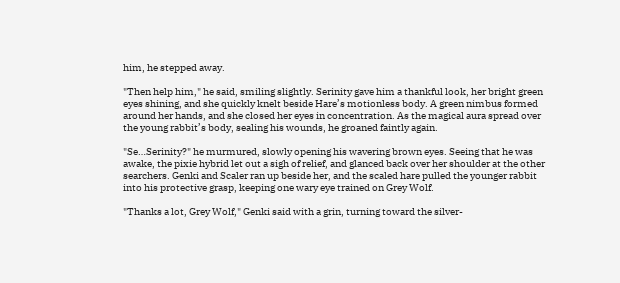him, he stepped away.

"Then help him," he said, smiling slightly. Serinity gave him a thankful look, her bright green eyes shining, and she quickly knelt beside Hare’s motionless body. A green nimbus formed around her hands, and she closed her eyes in concentration. As the magical aura spread over the young rabbit’s body, sealing his wounds, he groaned faintly again.

"Se…Serinity?" he murmured, slowly opening his wavering brown eyes. Seeing that he was awake, the pixie hybrid let out a sigh of relief, and glanced back over her shoulder at the other searchers. Genki and Scaler ran up beside her, and the scaled hare pulled the younger rabbit into his protective grasp, keeping one wary eye trained on Grey Wolf.

"Thanks a lot, Grey Wolf," Genki said with a grin, turning toward the silver-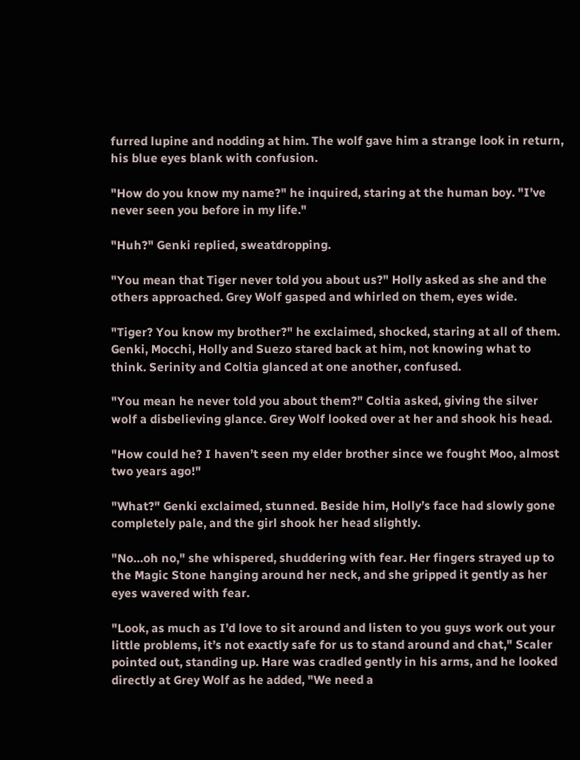furred lupine and nodding at him. The wolf gave him a strange look in return, his blue eyes blank with confusion.

"How do you know my name?" he inquired, staring at the human boy. "I’ve never seen you before in my life."

"Huh?" Genki replied, sweatdropping.

"You mean that Tiger never told you about us?" Holly asked as she and the others approached. Grey Wolf gasped and whirled on them, eyes wide.

"Tiger? You know my brother?" he exclaimed, shocked, staring at all of them. Genki, Mocchi, Holly and Suezo stared back at him, not knowing what to think. Serinity and Coltia glanced at one another, confused.

"You mean he never told you about them?" Coltia asked, giving the silver wolf a disbelieving glance. Grey Wolf looked over at her and shook his head.

"How could he? I haven’t seen my elder brother since we fought Moo, almost two years ago!"

"What?" Genki exclaimed, stunned. Beside him, Holly’s face had slowly gone completely pale, and the girl shook her head slightly.

"No…oh no," she whispered, shuddering with fear. Her fingers strayed up to the Magic Stone hanging around her neck, and she gripped it gently as her eyes wavered with fear.

"Look, as much as I’d love to sit around and listen to you guys work out your little problems, it’s not exactly safe for us to stand around and chat," Scaler pointed out, standing up. Hare was cradled gently in his arms, and he looked directly at Grey Wolf as he added, "We need a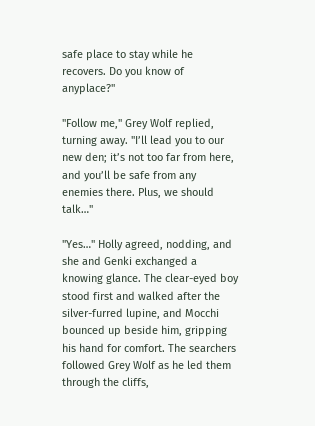safe place to stay while he recovers. Do you know of anyplace?"

"Follow me," Grey Wolf replied, turning away. "I’ll lead you to our new den; it’s not too far from here, and you’ll be safe from any enemies there. Plus, we should talk…"

"Yes…" Holly agreed, nodding, and she and Genki exchanged a knowing glance. The clear-eyed boy stood first and walked after the silver-furred lupine, and Mocchi bounced up beside him, gripping his hand for comfort. The searchers followed Grey Wolf as he led them through the cliffs,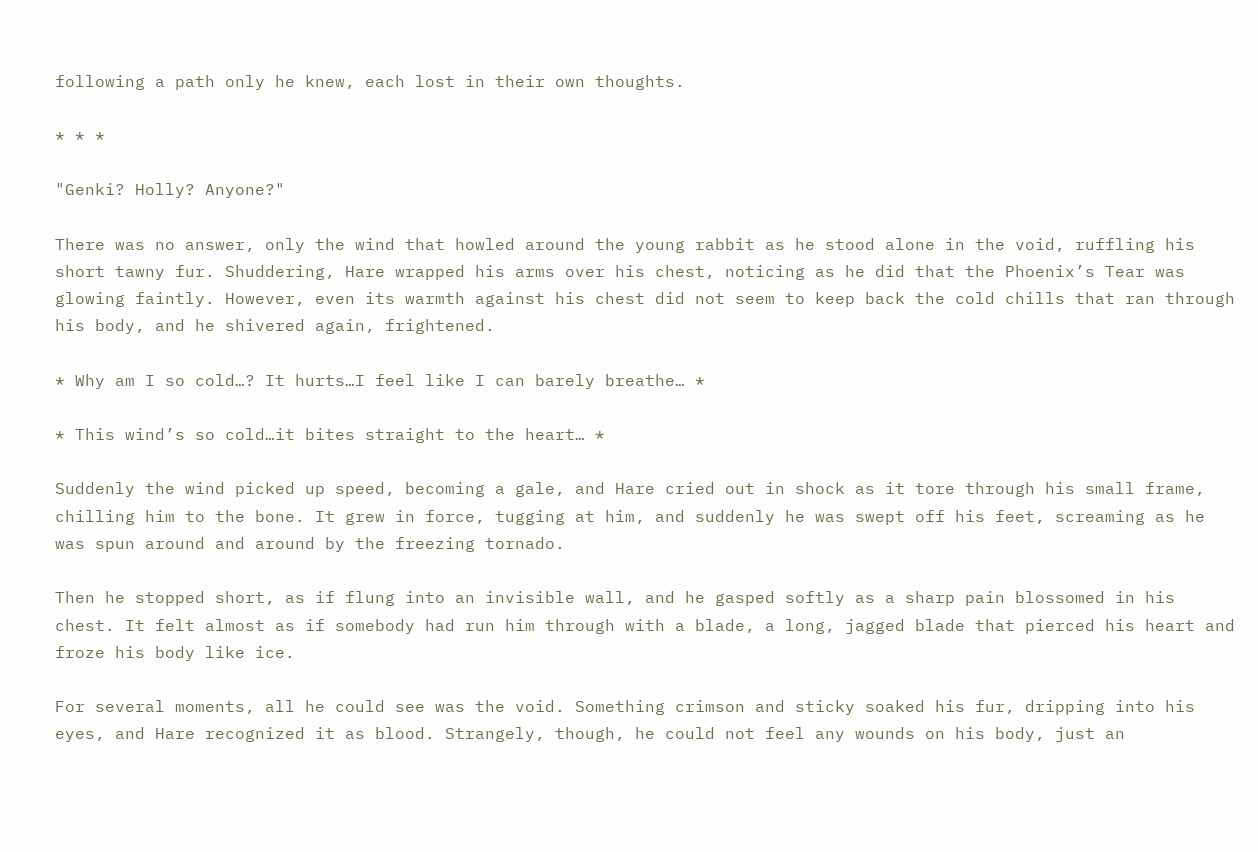following a path only he knew, each lost in their own thoughts.

* * *

"Genki? Holly? Anyone?"

There was no answer, only the wind that howled around the young rabbit as he stood alone in the void, ruffling his short tawny fur. Shuddering, Hare wrapped his arms over his chest, noticing as he did that the Phoenix’s Tear was glowing faintly. However, even its warmth against his chest did not seem to keep back the cold chills that ran through his body, and he shivered again, frightened.

* Why am I so cold…? It hurts…I feel like I can barely breathe… *

* This wind’s so cold…it bites straight to the heart… *

Suddenly the wind picked up speed, becoming a gale, and Hare cried out in shock as it tore through his small frame, chilling him to the bone. It grew in force, tugging at him, and suddenly he was swept off his feet, screaming as he was spun around and around by the freezing tornado.

Then he stopped short, as if flung into an invisible wall, and he gasped softly as a sharp pain blossomed in his chest. It felt almost as if somebody had run him through with a blade, a long, jagged blade that pierced his heart and froze his body like ice.

For several moments, all he could see was the void. Something crimson and sticky soaked his fur, dripping into his eyes, and Hare recognized it as blood. Strangely, though, he could not feel any wounds on his body, just an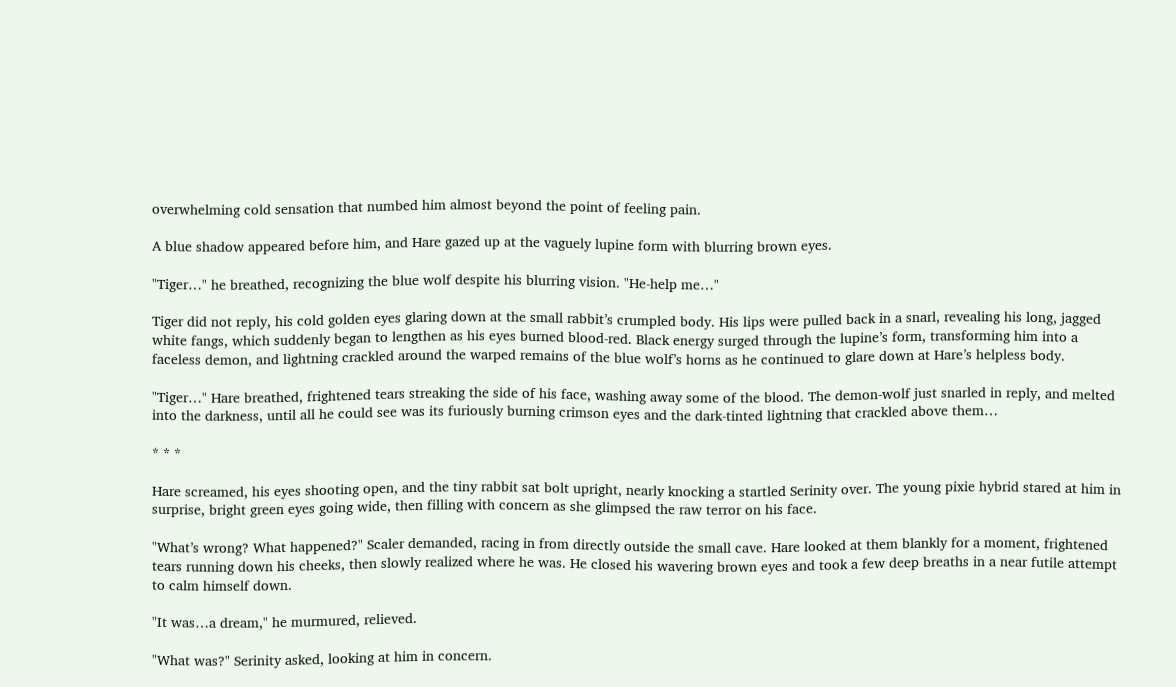overwhelming cold sensation that numbed him almost beyond the point of feeling pain.

A blue shadow appeared before him, and Hare gazed up at the vaguely lupine form with blurring brown eyes.

"Tiger…" he breathed, recognizing the blue wolf despite his blurring vision. "He-help me…"

Tiger did not reply, his cold golden eyes glaring down at the small rabbit’s crumpled body. His lips were pulled back in a snarl, revealing his long, jagged white fangs, which suddenly began to lengthen as his eyes burned blood-red. Black energy surged through the lupine’s form, transforming him into a faceless demon, and lightning crackled around the warped remains of the blue wolf’s horns as he continued to glare down at Hare’s helpless body.

"Tiger…" Hare breathed, frightened tears streaking the side of his face, washing away some of the blood. The demon-wolf just snarled in reply, and melted into the darkness, until all he could see was its furiously burning crimson eyes and the dark-tinted lightning that crackled above them…

* * *

Hare screamed, his eyes shooting open, and the tiny rabbit sat bolt upright, nearly knocking a startled Serinity over. The young pixie hybrid stared at him in surprise, bright green eyes going wide, then filling with concern as she glimpsed the raw terror on his face.

"What’s wrong? What happened?" Scaler demanded, racing in from directly outside the small cave. Hare looked at them blankly for a moment, frightened tears running down his cheeks, then slowly realized where he was. He closed his wavering brown eyes and took a few deep breaths in a near futile attempt to calm himself down.

"It was…a dream," he murmured, relieved.

"What was?" Serinity asked, looking at him in concern.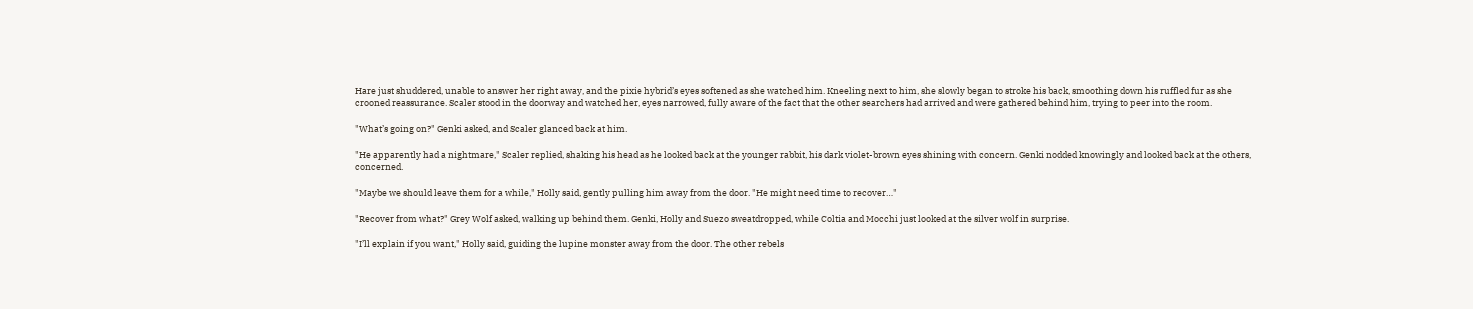Hare just shuddered, unable to answer her right away, and the pixie hybrid’s eyes softened as she watched him. Kneeling next to him, she slowly began to stroke his back, smoothing down his ruffled fur as she crooned reassurance. Scaler stood in the doorway and watched her, eyes narrowed, fully aware of the fact that the other searchers had arrived and were gathered behind him, trying to peer into the room.

"What’s going on?" Genki asked, and Scaler glanced back at him.

"He apparently had a nightmare," Scaler replied, shaking his head as he looked back at the younger rabbit, his dark violet-brown eyes shining with concern. Genki nodded knowingly and looked back at the others, concerned.

"Maybe we should leave them for a while," Holly said, gently pulling him away from the door. "He might need time to recover…"

"Recover from what?" Grey Wolf asked, walking up behind them. Genki, Holly and Suezo sweatdropped, while Coltia and Mocchi just looked at the silver wolf in surprise.

"I’ll explain if you want," Holly said, guiding the lupine monster away from the door. The other rebels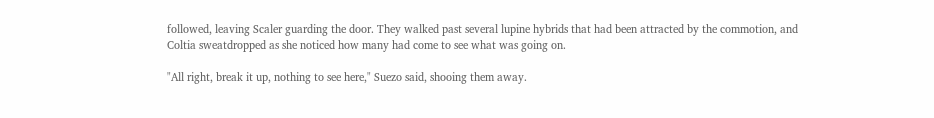followed, leaving Scaler guarding the door. They walked past several lupine hybrids that had been attracted by the commotion, and Coltia sweatdropped as she noticed how many had come to see what was going on.

"All right, break it up, nothing to see here," Suezo said, shooing them away.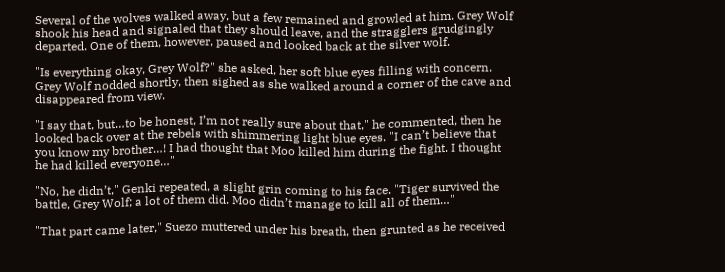Several of the wolves walked away, but a few remained and growled at him. Grey Wolf shook his head and signaled that they should leave, and the stragglers grudgingly departed. One of them, however, paused and looked back at the silver wolf.

"Is everything okay, Grey Wolf?" she asked, her soft blue eyes filling with concern. Grey Wolf nodded shortly, then sighed as she walked around a corner of the cave and disappeared from view.

"I say that, but…to be honest, I’m not really sure about that," he commented, then he looked back over at the rebels with shimmering light blue eyes. "I can’t believe that you know my brother…! I had thought that Moo killed him during the fight. I thought he had killed everyone…"

"No, he didn’t," Genki repeated, a slight grin coming to his face. "Tiger survived the battle, Grey Wolf; a lot of them did. Moo didn’t manage to kill all of them…"

"That part came later," Suezo muttered under his breath, then grunted as he received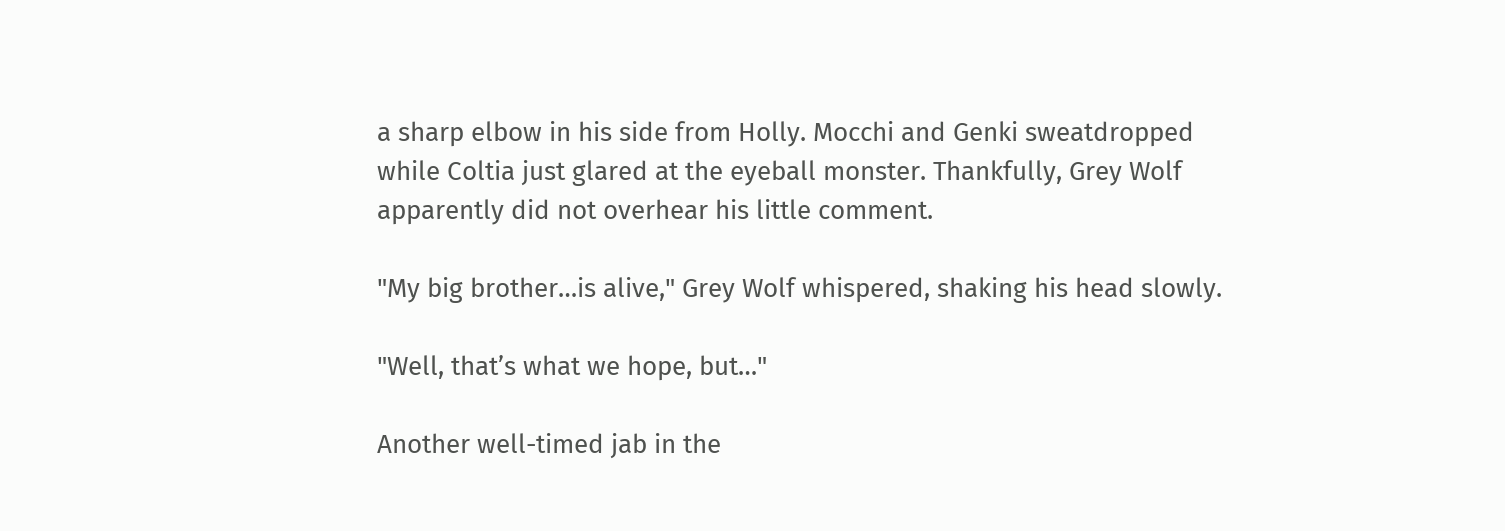a sharp elbow in his side from Holly. Mocchi and Genki sweatdropped while Coltia just glared at the eyeball monster. Thankfully, Grey Wolf apparently did not overhear his little comment.

"My big brother…is alive," Grey Wolf whispered, shaking his head slowly.

"Well, that’s what we hope, but…"

Another well-timed jab in the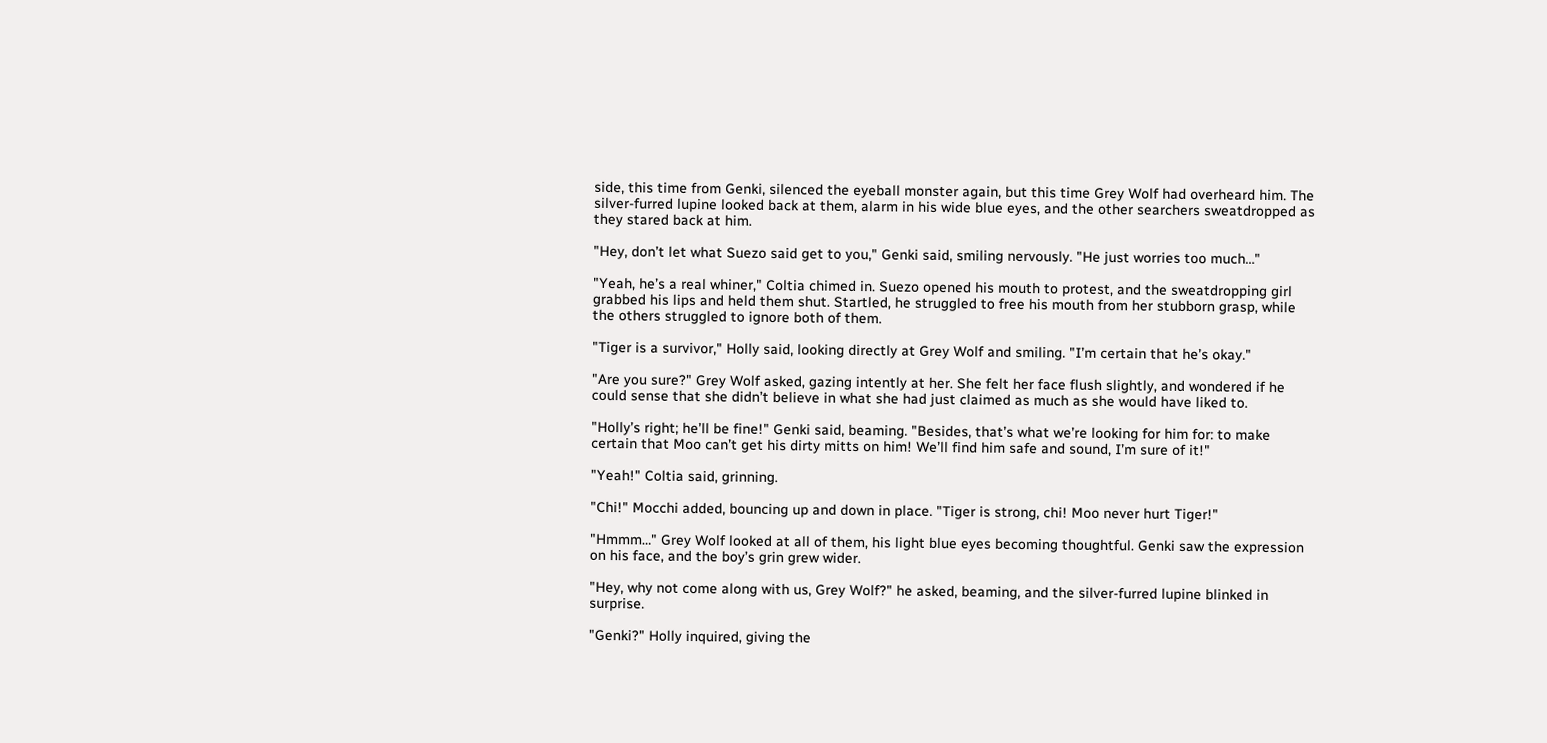side, this time from Genki, silenced the eyeball monster again, but this time Grey Wolf had overheard him. The silver-furred lupine looked back at them, alarm in his wide blue eyes, and the other searchers sweatdropped as they stared back at him.

"Hey, don’t let what Suezo said get to you," Genki said, smiling nervously. "He just worries too much…"

"Yeah, he’s a real whiner," Coltia chimed in. Suezo opened his mouth to protest, and the sweatdropping girl grabbed his lips and held them shut. Startled, he struggled to free his mouth from her stubborn grasp, while the others struggled to ignore both of them.

"Tiger is a survivor," Holly said, looking directly at Grey Wolf and smiling. "I’m certain that he’s okay."

"Are you sure?" Grey Wolf asked, gazing intently at her. She felt her face flush slightly, and wondered if he could sense that she didn’t believe in what she had just claimed as much as she would have liked to.

"Holly’s right; he’ll be fine!" Genki said, beaming. "Besides, that’s what we’re looking for him for: to make certain that Moo can’t get his dirty mitts on him! We’ll find him safe and sound, I’m sure of it!"

"Yeah!" Coltia said, grinning.

"Chi!" Mocchi added, bouncing up and down in place. "Tiger is strong, chi! Moo never hurt Tiger!"

"Hmmm…" Grey Wolf looked at all of them, his light blue eyes becoming thoughtful. Genki saw the expression on his face, and the boy’s grin grew wider.

"Hey, why not come along with us, Grey Wolf?" he asked, beaming, and the silver-furred lupine blinked in surprise.

"Genki?" Holly inquired, giving the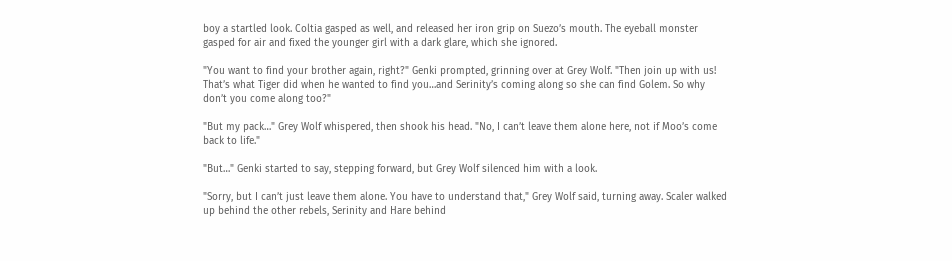boy a startled look. Coltia gasped as well, and released her iron grip on Suezo’s mouth. The eyeball monster gasped for air and fixed the younger girl with a dark glare, which she ignored.

"You want to find your brother again, right?" Genki prompted, grinning over at Grey Wolf. "Then join up with us! That’s what Tiger did when he wanted to find you…and Serinity’s coming along so she can find Golem. So why don’t you come along too?"

"But my pack…" Grey Wolf whispered, then shook his head. "No, I can’t leave them alone here, not if Moo’s come back to life."

"But…" Genki started to say, stepping forward, but Grey Wolf silenced him with a look.

"Sorry, but I can’t just leave them alone. You have to understand that," Grey Wolf said, turning away. Scaler walked up behind the other rebels, Serinity and Hare behind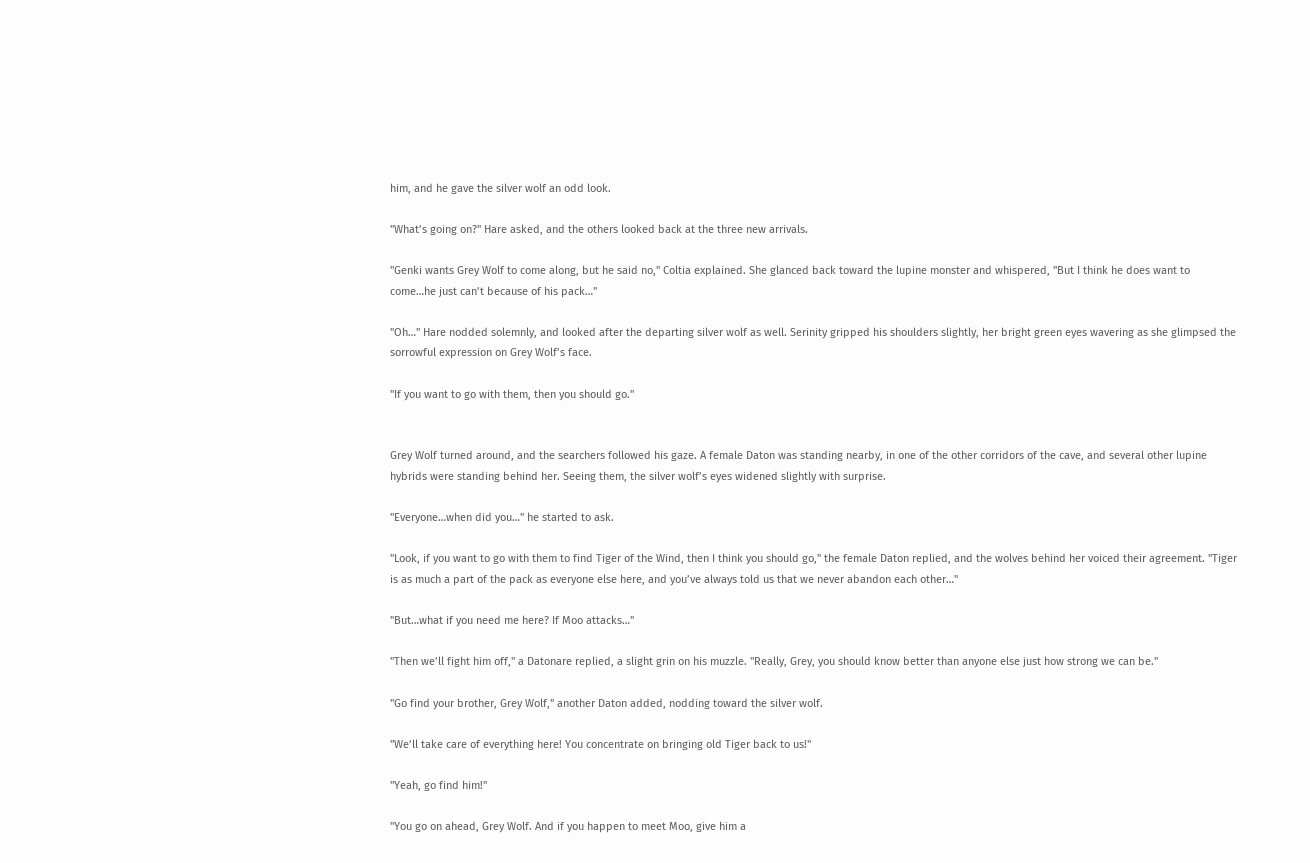him, and he gave the silver wolf an odd look.

"What’s going on?" Hare asked, and the others looked back at the three new arrivals.

"Genki wants Grey Wolf to come along, but he said no," Coltia explained. She glanced back toward the lupine monster and whispered, "But I think he does want to come…he just can’t because of his pack…"

"Oh…" Hare nodded solemnly, and looked after the departing silver wolf as well. Serinity gripped his shoulders slightly, her bright green eyes wavering as she glimpsed the sorrowful expression on Grey Wolf’s face.

"If you want to go with them, then you should go."


Grey Wolf turned around, and the searchers followed his gaze. A female Daton was standing nearby, in one of the other corridors of the cave, and several other lupine hybrids were standing behind her. Seeing them, the silver wolf’s eyes widened slightly with surprise.

"Everyone…when did you…" he started to ask.

"Look, if you want to go with them to find Tiger of the Wind, then I think you should go," the female Daton replied, and the wolves behind her voiced their agreement. "Tiger is as much a part of the pack as everyone else here, and you’ve always told us that we never abandon each other…"

"But…what if you need me here? If Moo attacks…"

"Then we’ll fight him off," a Datonare replied, a slight grin on his muzzle. "Really, Grey, you should know better than anyone else just how strong we can be."

"Go find your brother, Grey Wolf," another Daton added, nodding toward the silver wolf.

"We’ll take care of everything here! You concentrate on bringing old Tiger back to us!"

"Yeah, go find him!"

"You go on ahead, Grey Wolf. And if you happen to meet Moo, give him a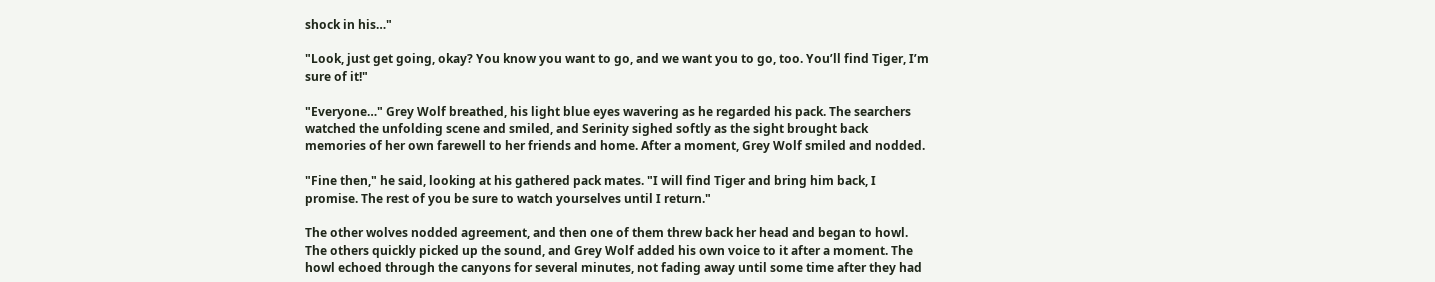shock in his…"

"Look, just get going, okay? You know you want to go, and we want you to go, too. You’ll find Tiger, I’m sure of it!"

"Everyone…" Grey Wolf breathed, his light blue eyes wavering as he regarded his pack. The searchers watched the unfolding scene and smiled, and Serinity sighed softly as the sight brought back memories of her own farewell to her friends and home. After a moment, Grey Wolf smiled and nodded.

"Fine then," he said, looking at his gathered pack mates. "I will find Tiger and bring him back, I promise. The rest of you be sure to watch yourselves until I return."

The other wolves nodded agreement, and then one of them threw back her head and began to howl. The others quickly picked up the sound, and Grey Wolf added his own voice to it after a moment. The howl echoed through the canyons for several minutes, not fading away until some time after they had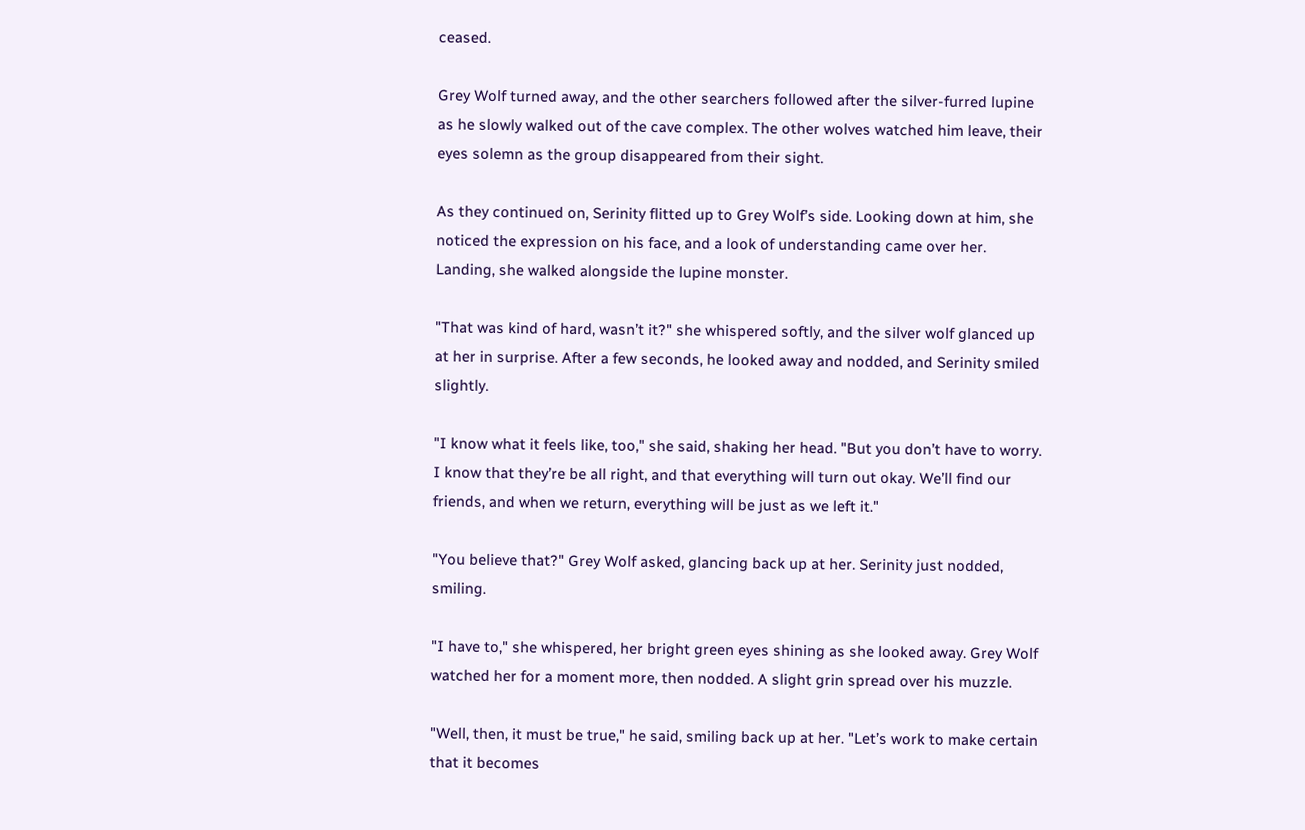ceased.

Grey Wolf turned away, and the other searchers followed after the silver-furred lupine as he slowly walked out of the cave complex. The other wolves watched him leave, their eyes solemn as the group disappeared from their sight.

As they continued on, Serinity flitted up to Grey Wolf’s side. Looking down at him, she noticed the expression on his face, and a look of understanding came over her. Landing, she walked alongside the lupine monster.

"That was kind of hard, wasn’t it?" she whispered softly, and the silver wolf glanced up at her in surprise. After a few seconds, he looked away and nodded, and Serinity smiled slightly.

"I know what it feels like, too," she said, shaking her head. "But you don’t have to worry. I know that they’re be all right, and that everything will turn out okay. We’ll find our friends, and when we return, everything will be just as we left it."

"You believe that?" Grey Wolf asked, glancing back up at her. Serinity just nodded, smiling.

"I have to," she whispered, her bright green eyes shining as she looked away. Grey Wolf watched her for a moment more, then nodded. A slight grin spread over his muzzle.

"Well, then, it must be true," he said, smiling back up at her. "Let’s work to make certain that it becomes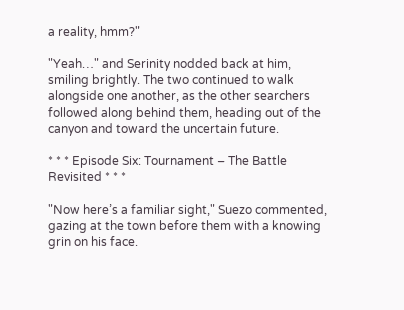a reality, hmm?"

"Yeah…" and Serinity nodded back at him, smiling brightly. The two continued to walk alongside one another, as the other searchers followed along behind them, heading out of the canyon and toward the uncertain future.

* * * Episode Six: Tournament – The Battle Revisited * * *

"Now here’s a familiar sight," Suezo commented, gazing at the town before them with a knowing grin on his face.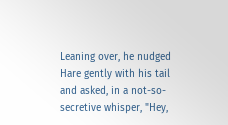Leaning over, he nudged Hare gently with his tail and asked, in a not-so-secretive whisper, "Hey,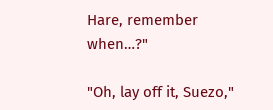Hare, remember when…?"

"Oh, lay off it, Suezo,"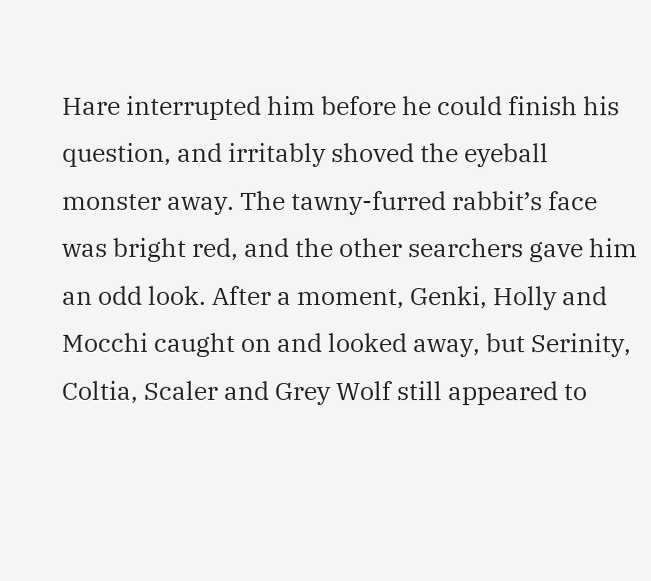Hare interrupted him before he could finish his question, and irritably shoved the eyeball monster away. The tawny-furred rabbit’s face was bright red, and the other searchers gave him an odd look. After a moment, Genki, Holly and Mocchi caught on and looked away, but Serinity, Coltia, Scaler and Grey Wolf still appeared to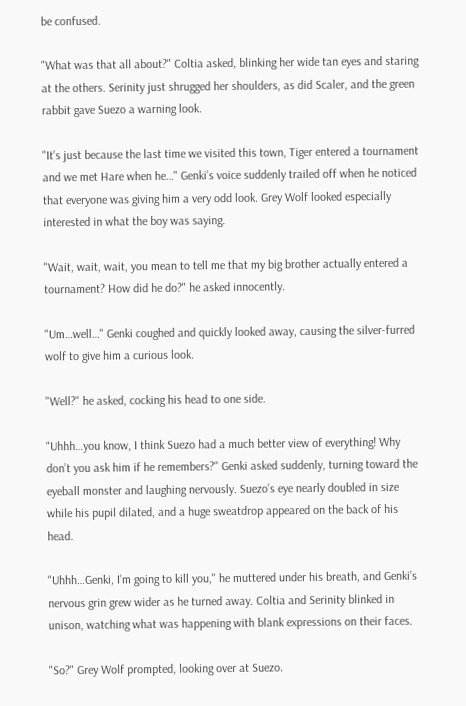be confused.

"What was that all about?" Coltia asked, blinking her wide tan eyes and staring at the others. Serinity just shrugged her shoulders, as did Scaler, and the green rabbit gave Suezo a warning look.

"It’s just because the last time we visited this town, Tiger entered a tournament and we met Hare when he…" Genki’s voice suddenly trailed off when he noticed that everyone was giving him a very odd look. Grey Wolf looked especially interested in what the boy was saying.

"Wait, wait, wait, you mean to tell me that my big brother actually entered a tournament? How did he do?" he asked innocently.

"Um…well…" Genki coughed and quickly looked away, causing the silver-furred wolf to give him a curious look.

"Well?" he asked, cocking his head to one side.

"Uhhh…you know, I think Suezo had a much better view of everything! Why don’t you ask him if he remembers?" Genki asked suddenly, turning toward the eyeball monster and laughing nervously. Suezo’s eye nearly doubled in size while his pupil dilated, and a huge sweatdrop appeared on the back of his head.

"Uhhh…Genki, I’m going to kill you," he muttered under his breath, and Genki’s nervous grin grew wider as he turned away. Coltia and Serinity blinked in unison, watching what was happening with blank expressions on their faces.

"So?" Grey Wolf prompted, looking over at Suezo.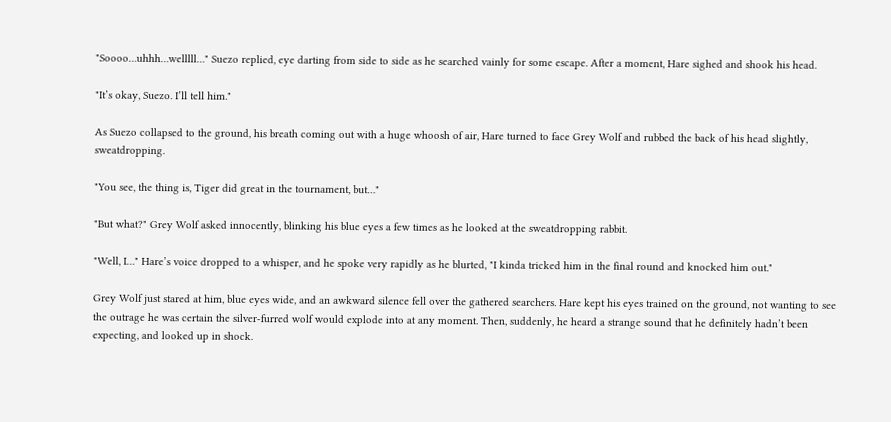"Soooo…uhhh…welllll…" Suezo replied, eye darting from side to side as he searched vainly for some escape. After a moment, Hare sighed and shook his head.

"It’s okay, Suezo. I’ll tell him."

As Suezo collapsed to the ground, his breath coming out with a huge whoosh of air, Hare turned to face Grey Wolf and rubbed the back of his head slightly, sweatdropping.

"You see, the thing is, Tiger did great in the tournament, but…"

"But what?" Grey Wolf asked innocently, blinking his blue eyes a few times as he looked at the sweatdropping rabbit.

"Well, I…" Hare’s voice dropped to a whisper, and he spoke very rapidly as he blurted, "I kinda tricked him in the final round and knocked him out."

Grey Wolf just stared at him, blue eyes wide, and an awkward silence fell over the gathered searchers. Hare kept his eyes trained on the ground, not wanting to see the outrage he was certain the silver-furred wolf would explode into at any moment. Then, suddenly, he heard a strange sound that he definitely hadn’t been expecting, and looked up in shock.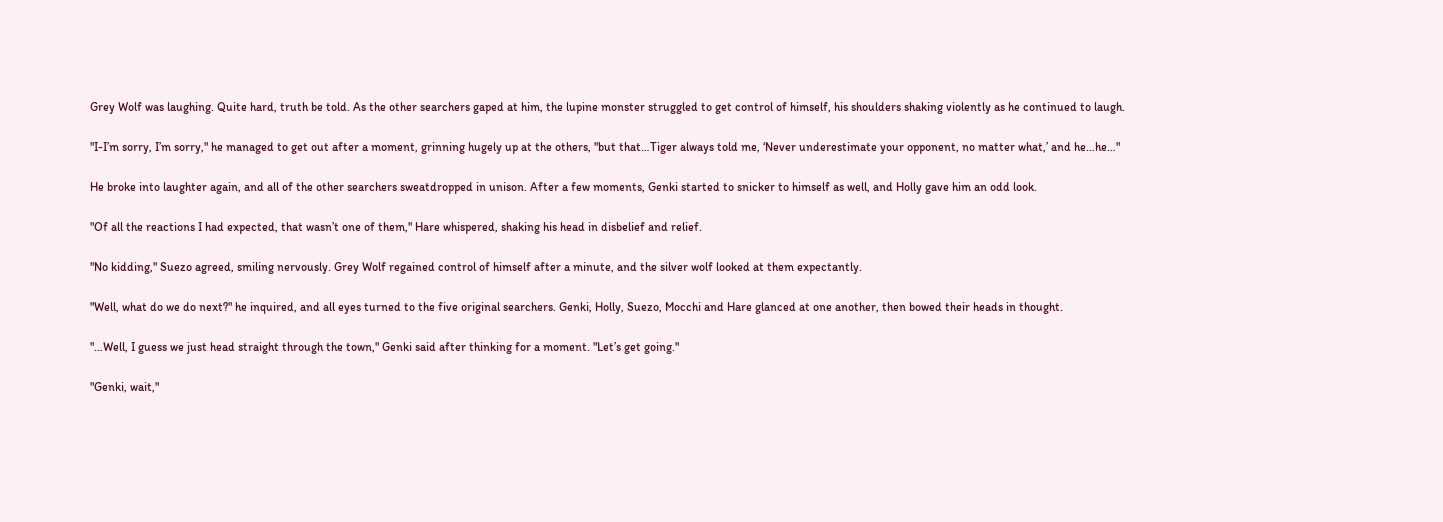Grey Wolf was laughing. Quite hard, truth be told. As the other searchers gaped at him, the lupine monster struggled to get control of himself, his shoulders shaking violently as he continued to laugh.

"I-I’m sorry, I’m sorry," he managed to get out after a moment, grinning hugely up at the others, "but that…Tiger always told me, ‘Never underestimate your opponent, no matter what,’ and he…he…"

He broke into laughter again, and all of the other searchers sweatdropped in unison. After a few moments, Genki started to snicker to himself as well, and Holly gave him an odd look.

"Of all the reactions I had expected, that wasn’t one of them," Hare whispered, shaking his head in disbelief and relief.

"No kidding," Suezo agreed, smiling nervously. Grey Wolf regained control of himself after a minute, and the silver wolf looked at them expectantly.

"Well, what do we do next?" he inquired, and all eyes turned to the five original searchers. Genki, Holly, Suezo, Mocchi and Hare glanced at one another, then bowed their heads in thought.

"…Well, I guess we just head straight through the town," Genki said after thinking for a moment. "Let’s get going."

"Genki, wait,"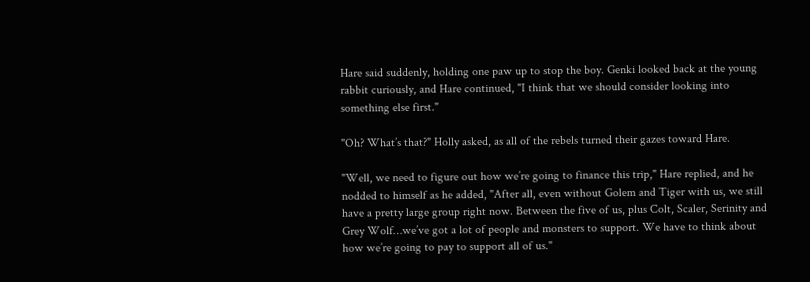Hare said suddenly, holding one paw up to stop the boy. Genki looked back at the young rabbit curiously, and Hare continued, "I think that we should consider looking into something else first."

"Oh? What’s that?" Holly asked, as all of the rebels turned their gazes toward Hare.

"Well, we need to figure out how we’re going to finance this trip," Hare replied, and he nodded to himself as he added, "After all, even without Golem and Tiger with us, we still have a pretty large group right now. Between the five of us, plus Colt, Scaler, Serinity and Grey Wolf…we’ve got a lot of people and monsters to support. We have to think about how we’re going to pay to support all of us."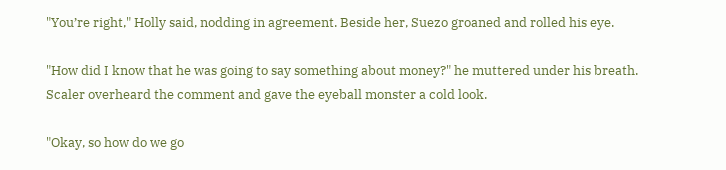"You’re right," Holly said, nodding in agreement. Beside her, Suezo groaned and rolled his eye.

"How did I know that he was going to say something about money?" he muttered under his breath. Scaler overheard the comment and gave the eyeball monster a cold look.

"Okay, so how do we go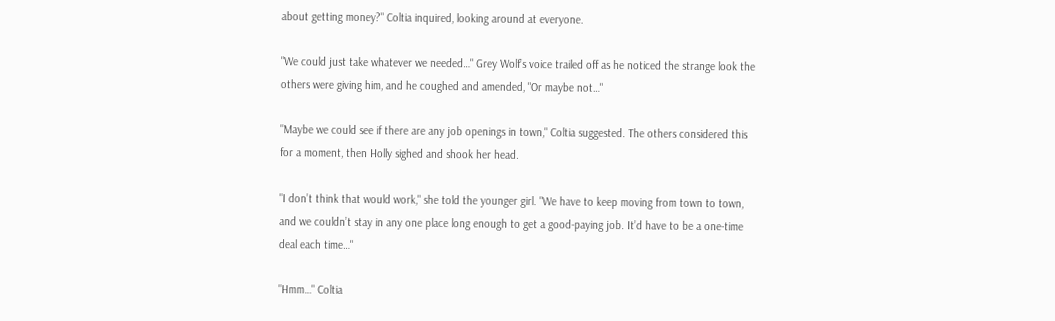about getting money?" Coltia inquired, looking around at everyone.

"We could just take whatever we needed…" Grey Wolf’s voice trailed off as he noticed the strange look the others were giving him, and he coughed and amended, "Or maybe not…"

"Maybe we could see if there are any job openings in town," Coltia suggested. The others considered this for a moment, then Holly sighed and shook her head.

"I don’t think that would work," she told the younger girl. "We have to keep moving from town to town, and we couldn’t stay in any one place long enough to get a good-paying job. It’d have to be a one-time deal each time…"

"Hmm…" Coltia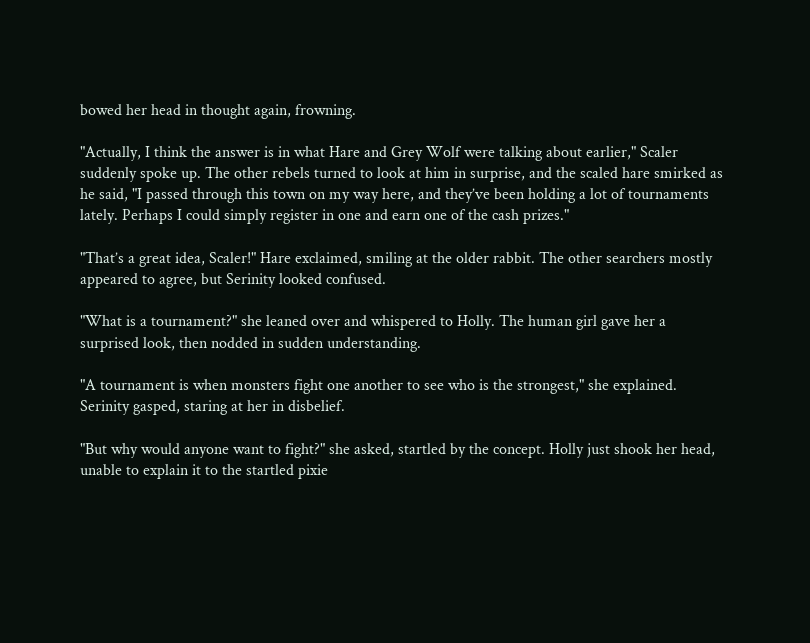bowed her head in thought again, frowning.

"Actually, I think the answer is in what Hare and Grey Wolf were talking about earlier," Scaler suddenly spoke up. The other rebels turned to look at him in surprise, and the scaled hare smirked as he said, "I passed through this town on my way here, and they’ve been holding a lot of tournaments lately. Perhaps I could simply register in one and earn one of the cash prizes."

"That’s a great idea, Scaler!" Hare exclaimed, smiling at the older rabbit. The other searchers mostly appeared to agree, but Serinity looked confused.

"What is a tournament?" she leaned over and whispered to Holly. The human girl gave her a surprised look, then nodded in sudden understanding.

"A tournament is when monsters fight one another to see who is the strongest," she explained. Serinity gasped, staring at her in disbelief.

"But why would anyone want to fight?" she asked, startled by the concept. Holly just shook her head, unable to explain it to the startled pixie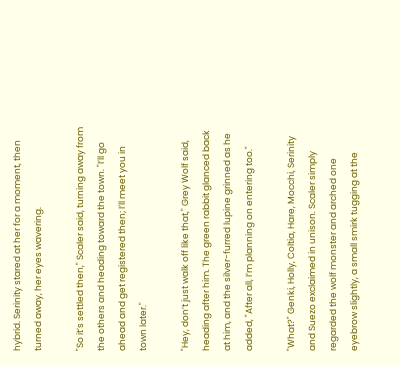hybrid. Serinity stared at her for a moment, then turned away, her eyes wavering.

"So it’s settled then," Scaler said, turning away from the others and heading toward the town. "I’ll go ahead and get registered then; I’ll meet you in town later."

"Hey, don’t just walk off like that," Grey Wolf said, heading after him. The green rabbit glanced back at him, and the silver-furred lupine grinned as he added, "After all, I’m planning on entering too."

"What?" Genki, Holly, Coltia, Hare, Mocchi, Serinity and Suezo exclaimed in unison. Scaler simply regarded the wolf monster and arched one eyebrow slightly, a small smirk tugging at the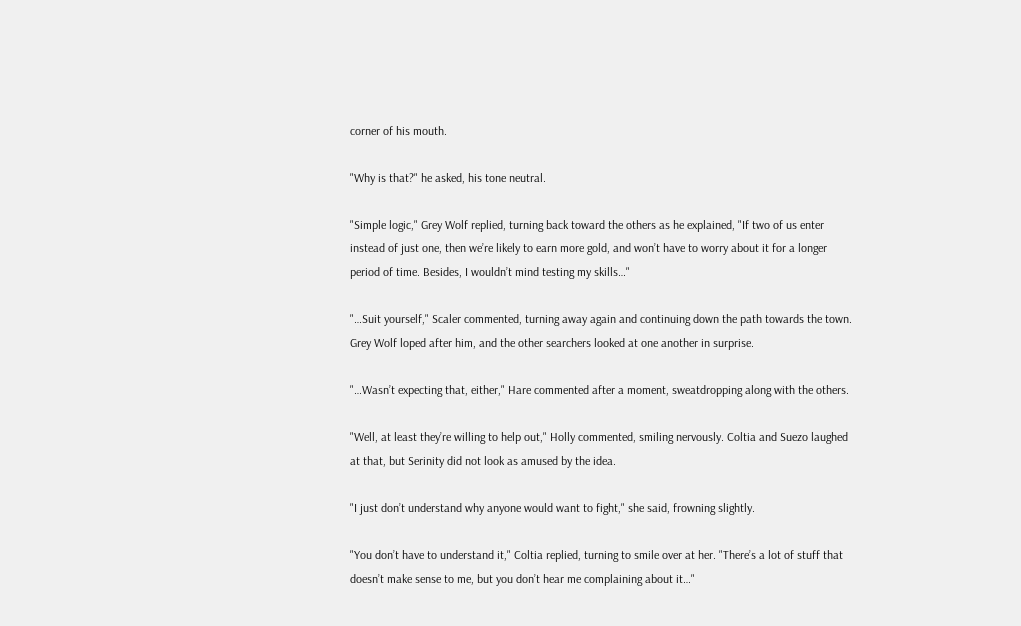corner of his mouth.

"Why is that?" he asked, his tone neutral.

"Simple logic," Grey Wolf replied, turning back toward the others as he explained, "If two of us enter instead of just one, then we’re likely to earn more gold, and won’t have to worry about it for a longer period of time. Besides, I wouldn’t mind testing my skills…"

"…Suit yourself," Scaler commented, turning away again and continuing down the path towards the town. Grey Wolf loped after him, and the other searchers looked at one another in surprise.

"…Wasn’t expecting that, either," Hare commented after a moment, sweatdropping along with the others.

"Well, at least they’re willing to help out," Holly commented, smiling nervously. Coltia and Suezo laughed at that, but Serinity did not look as amused by the idea.

"I just don’t understand why anyone would want to fight," she said, frowning slightly.

"You don’t have to understand it," Coltia replied, turning to smile over at her. "There’s a lot of stuff that doesn’t make sense to me, but you don’t hear me complaining about it…"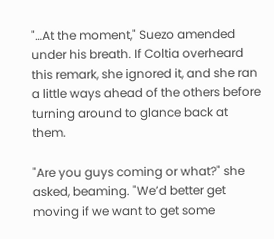"…At the moment," Suezo amended under his breath. If Coltia overheard this remark, she ignored it, and she ran a little ways ahead of the others before turning around to glance back at them.

"Are you guys coming or what?" she asked, beaming. "We’d better get moving if we want to get some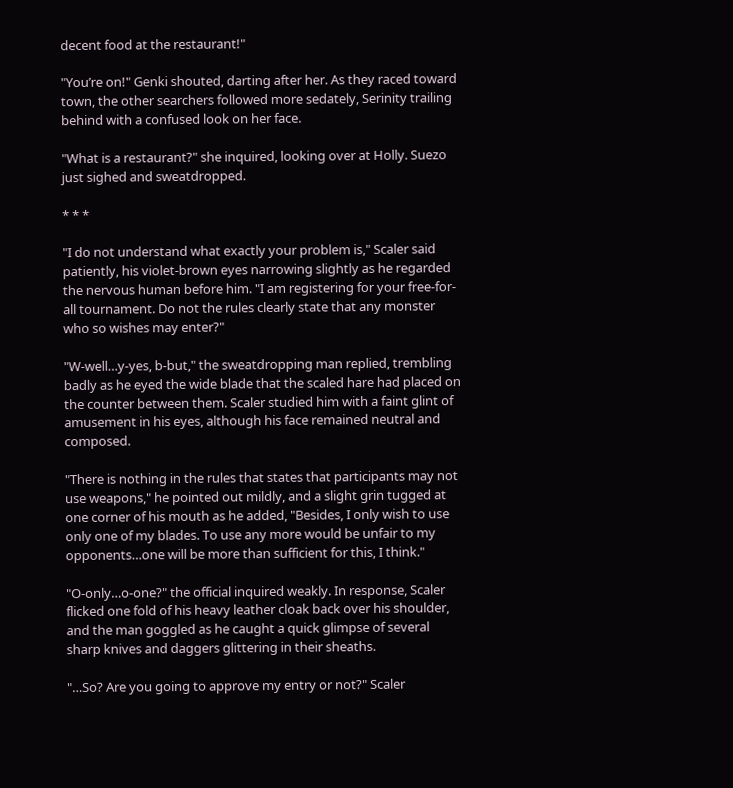decent food at the restaurant!"

"You’re on!" Genki shouted, darting after her. As they raced toward town, the other searchers followed more sedately, Serinity trailing behind with a confused look on her face.

"What is a restaurant?" she inquired, looking over at Holly. Suezo just sighed and sweatdropped.

* * *

"I do not understand what exactly your problem is," Scaler said patiently, his violet-brown eyes narrowing slightly as he regarded the nervous human before him. "I am registering for your free-for-all tournament. Do not the rules clearly state that any monster who so wishes may enter?"

"W-well…y-yes, b-but," the sweatdropping man replied, trembling badly as he eyed the wide blade that the scaled hare had placed on the counter between them. Scaler studied him with a faint glint of amusement in his eyes, although his face remained neutral and composed.

"There is nothing in the rules that states that participants may not use weapons," he pointed out mildly, and a slight grin tugged at one corner of his mouth as he added, "Besides, I only wish to use only one of my blades. To use any more would be unfair to my opponents…one will be more than sufficient for this, I think."

"O-only…o-one?" the official inquired weakly. In response, Scaler flicked one fold of his heavy leather cloak back over his shoulder, and the man goggled as he caught a quick glimpse of several sharp knives and daggers glittering in their sheaths.

"…So? Are you going to approve my entry or not?" Scaler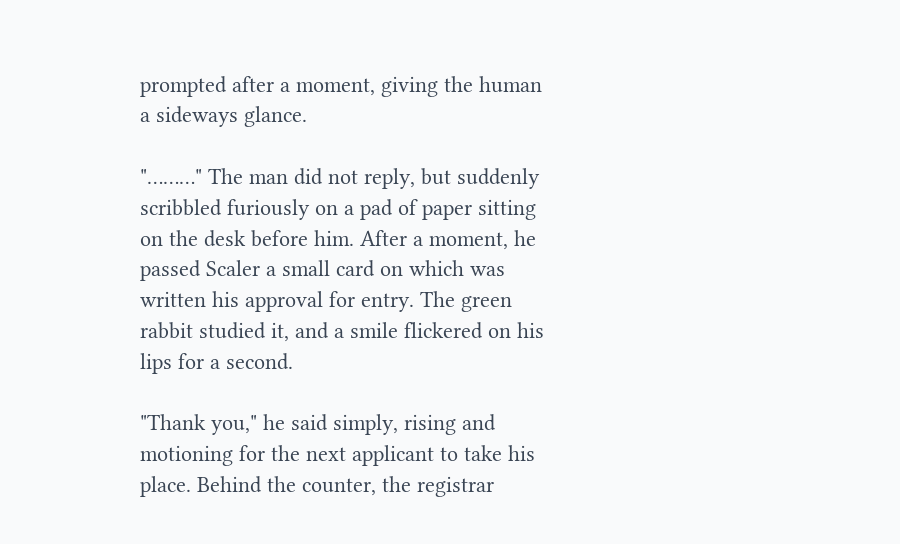prompted after a moment, giving the human a sideways glance.

"………" The man did not reply, but suddenly scribbled furiously on a pad of paper sitting on the desk before him. After a moment, he passed Scaler a small card on which was written his approval for entry. The green rabbit studied it, and a smile flickered on his lips for a second.

"Thank you," he said simply, rising and motioning for the next applicant to take his place. Behind the counter, the registrar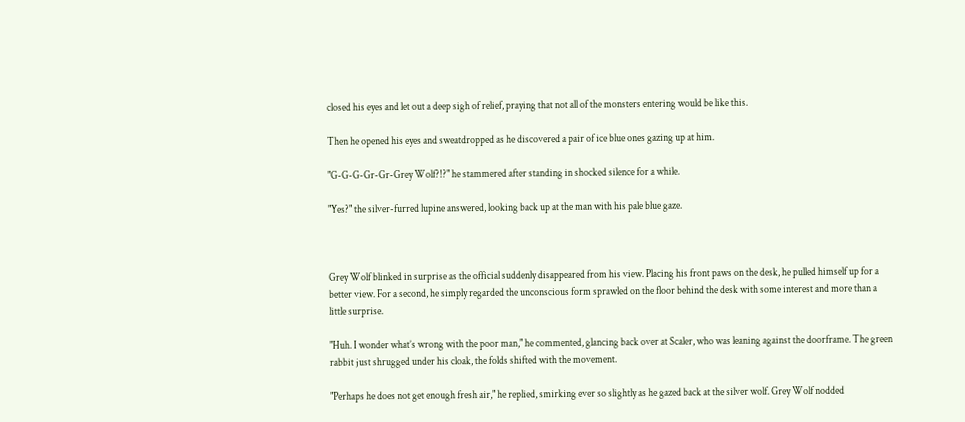closed his eyes and let out a deep sigh of relief, praying that not all of the monsters entering would be like this.

Then he opened his eyes and sweatdropped as he discovered a pair of ice blue ones gazing up at him.

"G-G-G-Gr-Gr-Grey Wolf?!?" he stammered after standing in shocked silence for a while.

"Yes?" the silver-furred lupine answered, looking back up at the man with his pale blue gaze.



Grey Wolf blinked in surprise as the official suddenly disappeared from his view. Placing his front paws on the desk, he pulled himself up for a better view. For a second, he simply regarded the unconscious form sprawled on the floor behind the desk with some interest and more than a little surprise.

"Huh. I wonder what’s wrong with the poor man," he commented, glancing back over at Scaler, who was leaning against the doorframe. The green rabbit just shrugged under his cloak, the folds shifted with the movement.

"Perhaps he does not get enough fresh air," he replied, smirking ever so slightly as he gazed back at the silver wolf. Grey Wolf nodded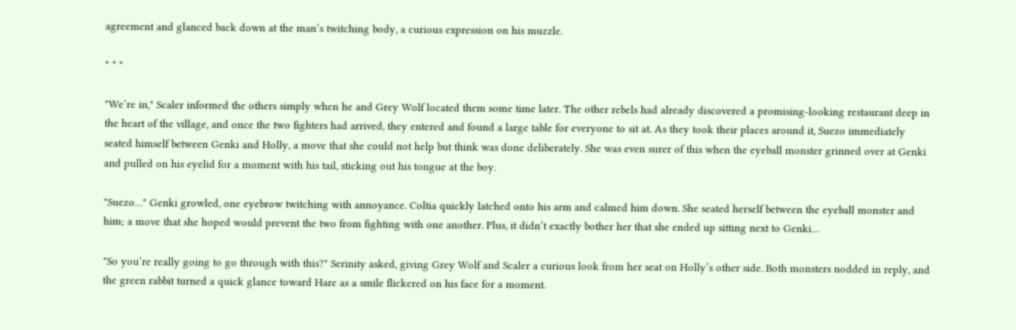agreement and glanced back down at the man’s twitching body, a curious expression on his muzzle.

* * *

"We’re in," Scaler informed the others simply when he and Grey Wolf located them some time later. The other rebels had already discovered a promising-looking restaurant deep in the heart of the village, and once the two fighters had arrived, they entered and found a large table for everyone to sit at. As they took their places around it, Suezo immediately seated himself between Genki and Holly, a move that she could not help but think was done deliberately. She was even surer of this when the eyeball monster grinned over at Genki and pulled on his eyelid for a moment with his tail, sticking out his tongue at the boy.

"Suezo…" Genki growled, one eyebrow twitching with annoyance. Coltia quickly latched onto his arm and calmed him down. She seated herself between the eyeball monster and him; a move that she hoped would prevent the two from fighting with one another. Plus, it didn’t exactly bother her that she ended up sitting next to Genki…

"So you’re really going to go through with this?" Serinity asked, giving Grey Wolf and Scaler a curious look from her seat on Holly’s other side. Both monsters nodded in reply, and the green rabbit turned a quick glance toward Hare as a smile flickered on his face for a moment.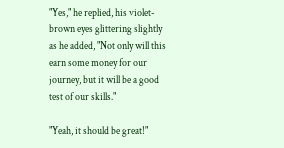"Yes," he replied, his violet-brown eyes glittering slightly as he added, "Not only will this earn some money for our journey, but it will be a good test of our skills."

"Yeah, it should be great!"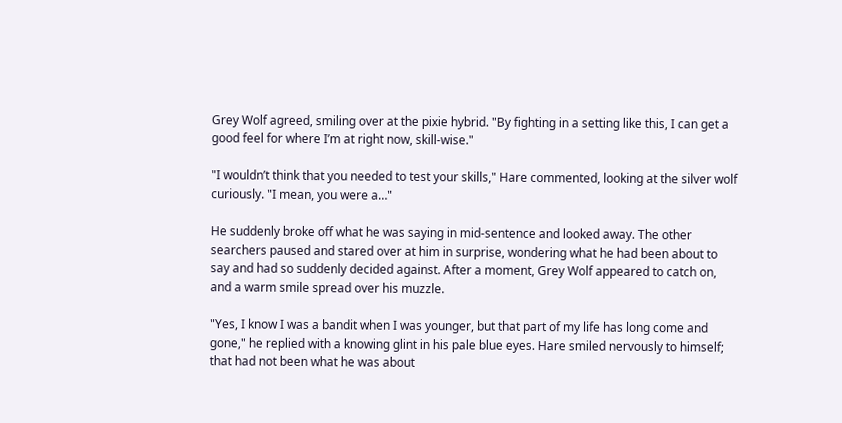Grey Wolf agreed, smiling over at the pixie hybrid. "By fighting in a setting like this, I can get a good feel for where I’m at right now, skill-wise."

"I wouldn’t think that you needed to test your skills," Hare commented, looking at the silver wolf curiously. "I mean, you were a…"

He suddenly broke off what he was saying in mid-sentence and looked away. The other searchers paused and stared over at him in surprise, wondering what he had been about to say and had so suddenly decided against. After a moment, Grey Wolf appeared to catch on, and a warm smile spread over his muzzle.

"Yes, I know I was a bandit when I was younger, but that part of my life has long come and gone," he replied with a knowing glint in his pale blue eyes. Hare smiled nervously to himself; that had not been what he was about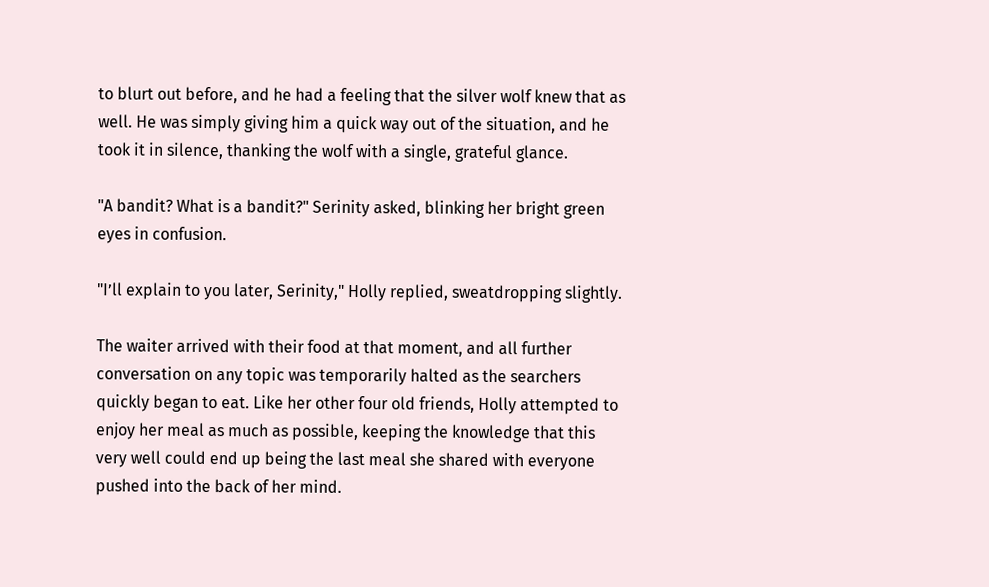to blurt out before, and he had a feeling that the silver wolf knew that as well. He was simply giving him a quick way out of the situation, and he took it in silence, thanking the wolf with a single, grateful glance.

"A bandit? What is a bandit?" Serinity asked, blinking her bright green eyes in confusion.

"I’ll explain to you later, Serinity," Holly replied, sweatdropping slightly.

The waiter arrived with their food at that moment, and all further conversation on any topic was temporarily halted as the searchers quickly began to eat. Like her other four old friends, Holly attempted to enjoy her meal as much as possible, keeping the knowledge that this very well could end up being the last meal she shared with everyone pushed into the back of her mind.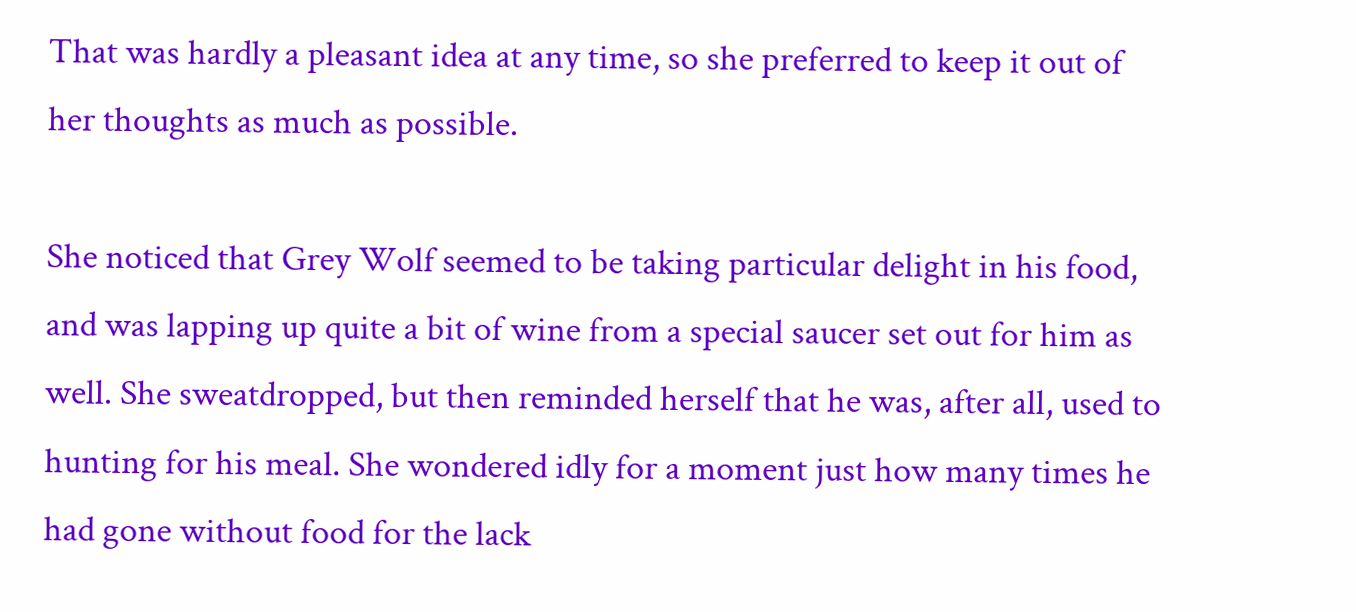That was hardly a pleasant idea at any time, so she preferred to keep it out of her thoughts as much as possible.

She noticed that Grey Wolf seemed to be taking particular delight in his food, and was lapping up quite a bit of wine from a special saucer set out for him as well. She sweatdropped, but then reminded herself that he was, after all, used to hunting for his meal. She wondered idly for a moment just how many times he had gone without food for the lack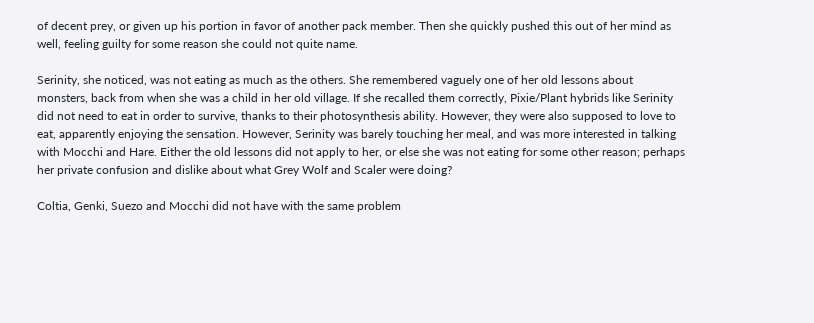of decent prey, or given up his portion in favor of another pack member. Then she quickly pushed this out of her mind as well, feeling guilty for some reason she could not quite name.

Serinity, she noticed, was not eating as much as the others. She remembered vaguely one of her old lessons about monsters, back from when she was a child in her old village. If she recalled them correctly, Pixie/Plant hybrids like Serinity did not need to eat in order to survive, thanks to their photosynthesis ability. However, they were also supposed to love to eat, apparently enjoying the sensation. However, Serinity was barely touching her meal, and was more interested in talking with Mocchi and Hare. Either the old lessons did not apply to her, or else she was not eating for some other reason; perhaps her private confusion and dislike about what Grey Wolf and Scaler were doing?

Coltia, Genki, Suezo and Mocchi did not have with the same problem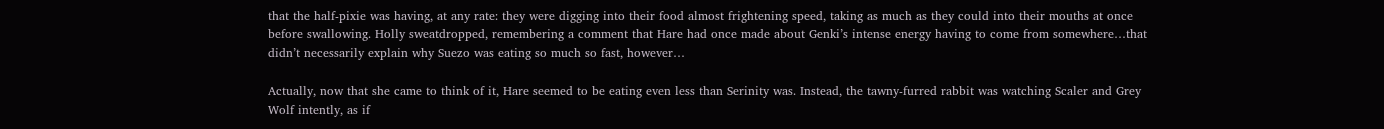that the half-pixie was having, at any rate: they were digging into their food almost frightening speed, taking as much as they could into their mouths at once before swallowing. Holly sweatdropped, remembering a comment that Hare had once made about Genki’s intense energy having to come from somewhere…that didn’t necessarily explain why Suezo was eating so much so fast, however…

Actually, now that she came to think of it, Hare seemed to be eating even less than Serinity was. Instead, the tawny-furred rabbit was watching Scaler and Grey Wolf intently, as if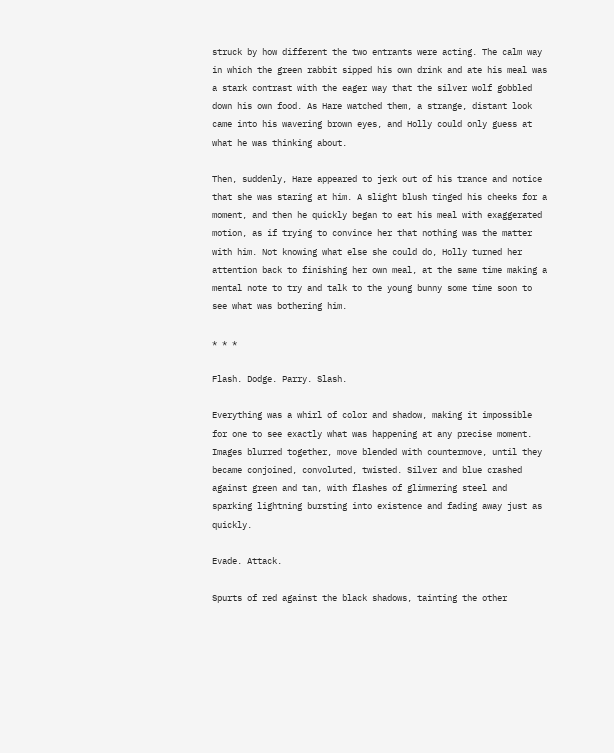struck by how different the two entrants were acting. The calm way in which the green rabbit sipped his own drink and ate his meal was a stark contrast with the eager way that the silver wolf gobbled down his own food. As Hare watched them, a strange, distant look came into his wavering brown eyes, and Holly could only guess at what he was thinking about.

Then, suddenly, Hare appeared to jerk out of his trance and notice that she was staring at him. A slight blush tinged his cheeks for a moment, and then he quickly began to eat his meal with exaggerated motion, as if trying to convince her that nothing was the matter with him. Not knowing what else she could do, Holly turned her attention back to finishing her own meal, at the same time making a mental note to try and talk to the young bunny some time soon to see what was bothering him.

* * *

Flash. Dodge. Parry. Slash.

Everything was a whirl of color and shadow, making it impossible for one to see exactly what was happening at any precise moment. Images blurred together, move blended with countermove, until they became conjoined, convoluted, twisted. Silver and blue crashed against green and tan, with flashes of glimmering steel and sparking lightning bursting into existence and fading away just as quickly.

Evade. Attack.

Spurts of red against the black shadows, tainting the other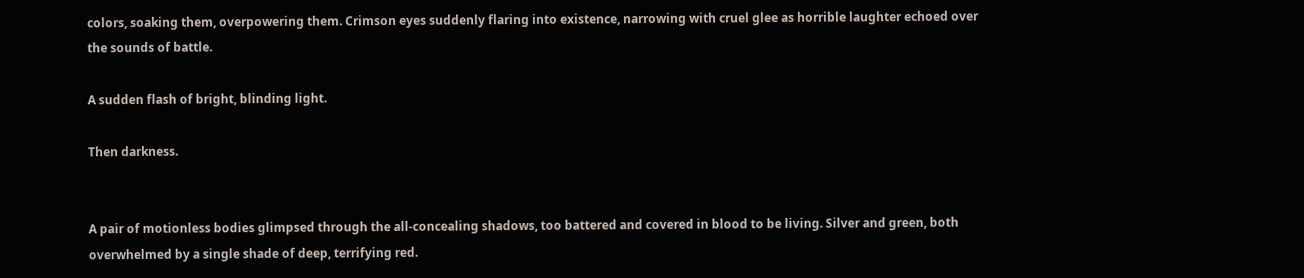colors, soaking them, overpowering them. Crimson eyes suddenly flaring into existence, narrowing with cruel glee as horrible laughter echoed over the sounds of battle.

A sudden flash of bright, blinding light.

Then darkness.


A pair of motionless bodies glimpsed through the all-concealing shadows, too battered and covered in blood to be living. Silver and green, both overwhelmed by a single shade of deep, terrifying red.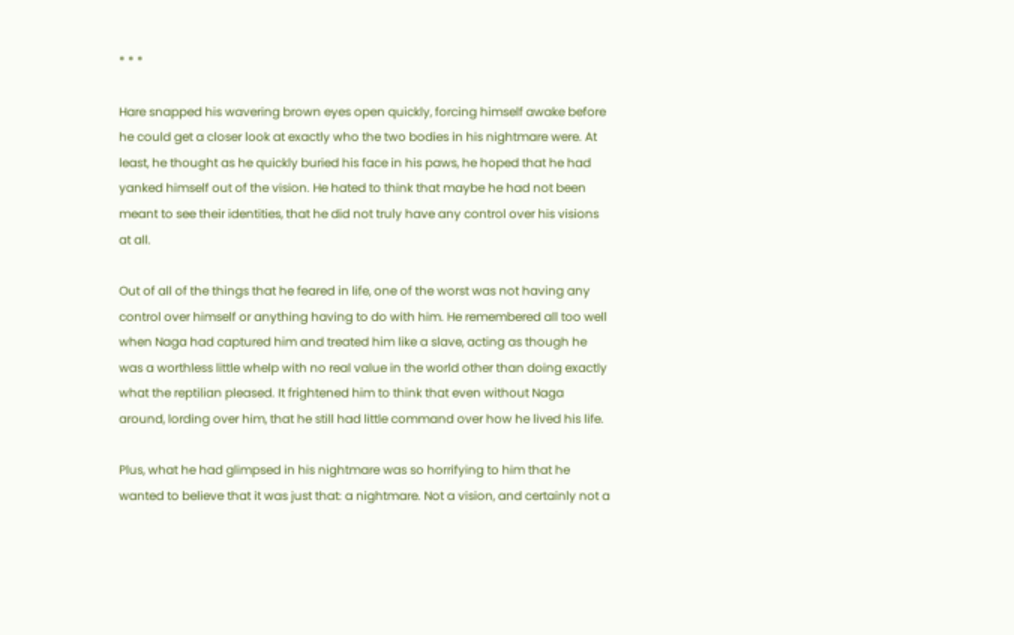* * *

Hare snapped his wavering brown eyes open quickly, forcing himself awake before he could get a closer look at exactly who the two bodies in his nightmare were. At least, he thought as he quickly buried his face in his paws, he hoped that he had yanked himself out of the vision. He hated to think that maybe he had not been meant to see their identities, that he did not truly have any control over his visions at all.

Out of all of the things that he feared in life, one of the worst was not having any control over himself or anything having to do with him. He remembered all too well when Naga had captured him and treated him like a slave, acting as though he was a worthless little whelp with no real value in the world other than doing exactly what the reptilian pleased. It frightened him to think that even without Naga around, lording over him, that he still had little command over how he lived his life.

Plus, what he had glimpsed in his nightmare was so horrifying to him that he wanted to believe that it was just that: a nightmare. Not a vision, and certainly not a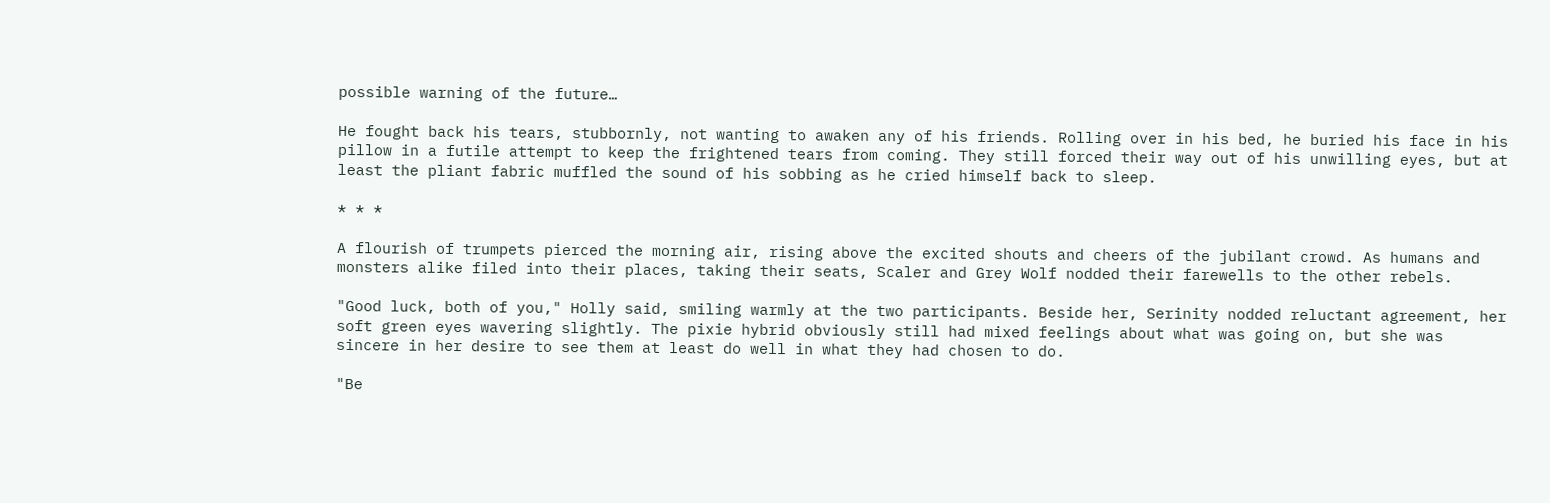possible warning of the future…

He fought back his tears, stubbornly, not wanting to awaken any of his friends. Rolling over in his bed, he buried his face in his pillow in a futile attempt to keep the frightened tears from coming. They still forced their way out of his unwilling eyes, but at least the pliant fabric muffled the sound of his sobbing as he cried himself back to sleep.

* * *

A flourish of trumpets pierced the morning air, rising above the excited shouts and cheers of the jubilant crowd. As humans and monsters alike filed into their places, taking their seats, Scaler and Grey Wolf nodded their farewells to the other rebels.

"Good luck, both of you," Holly said, smiling warmly at the two participants. Beside her, Serinity nodded reluctant agreement, her soft green eyes wavering slightly. The pixie hybrid obviously still had mixed feelings about what was going on, but she was sincere in her desire to see them at least do well in what they had chosen to do.

"Be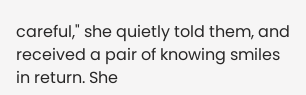careful," she quietly told them, and received a pair of knowing smiles in return. She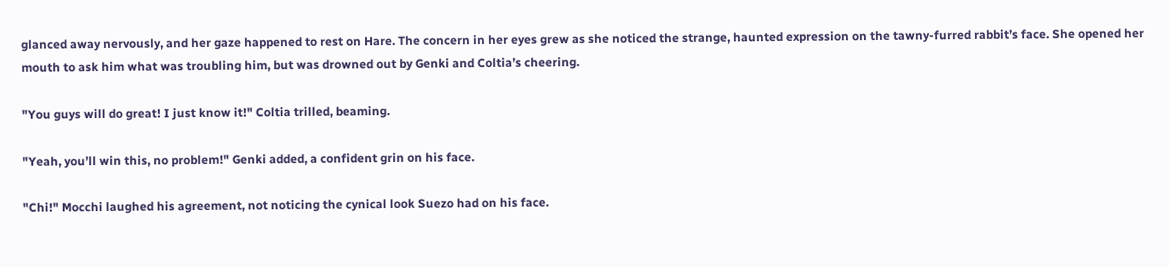glanced away nervously, and her gaze happened to rest on Hare. The concern in her eyes grew as she noticed the strange, haunted expression on the tawny-furred rabbit’s face. She opened her mouth to ask him what was troubling him, but was drowned out by Genki and Coltia’s cheering.

"You guys will do great! I just know it!" Coltia trilled, beaming.

"Yeah, you’ll win this, no problem!" Genki added, a confident grin on his face.

"Chi!" Mocchi laughed his agreement, not noticing the cynical look Suezo had on his face.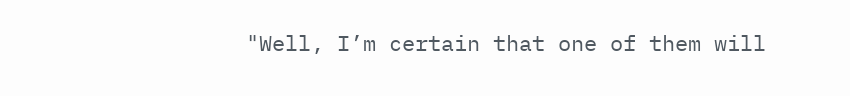"Well, I’m certain that one of them will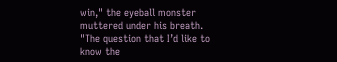win," the eyeball monster muttered under his breath. "The question that I’d like to know the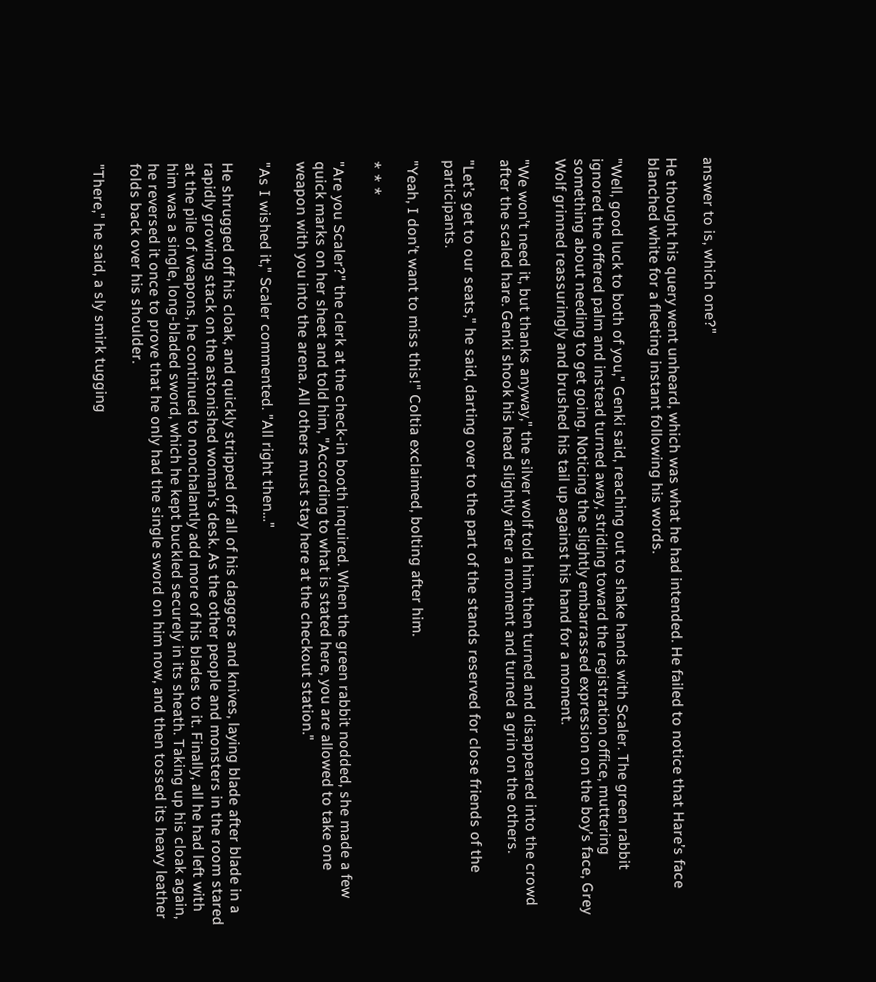answer to is, which one?"

He thought his query went unheard, which was what he had intended. He failed to notice that Hare’s face blanched white for a fleeting instant following his words.

"Well, good luck to both of you," Genki said, reaching out to shake hands with Scaler. The green rabbit ignored the offered palm and instead turned away, striding toward the registration office, muttering something about needing to get going. Noticing the slightly embarrassed expression on the boy’s face, Grey Wolf grinned reassuringly and brushed his tail up against his hand for a moment.

"We won’t need it, but thanks anyway," the silver wolf told him, then turned and disappeared into the crowd after the scaled hare. Genki shook his head slightly after a moment and turned a grin on the others.

"Let’s get to our seats," he said, darting over to the part of the stands reserved for close friends of the participants.

"Yeah, I don’t want to miss this!" Coltia exclaimed, bolting after him.

* * *

"Are you Scaler?" the clerk at the check-in booth inquired. When the green rabbit nodded, she made a few quick marks on her sheet and told him, "According to what is stated here, you are allowed to take one weapon with you into the arena. All others must stay here at the checkout station."

"As I wished it," Scaler commented. "All right then…"

He shrugged off his cloak, and quickly stripped off all of his daggers and knives, laying blade after blade in a rapidly growing stack on the astonished woman’s desk. As the other people and monsters in the room stared at the pile of weapons, he continued to nonchalantly add more of his blades to it. Finally, all he had left with him was a single, long-bladed sword, which he kept buckled securely in its sheath. Taking up his cloak again, he reversed it once to prove that he only had the single sword on him now, and then tossed its heavy leather folds back over his shoulder.

"There," he said, a sly smirk tugging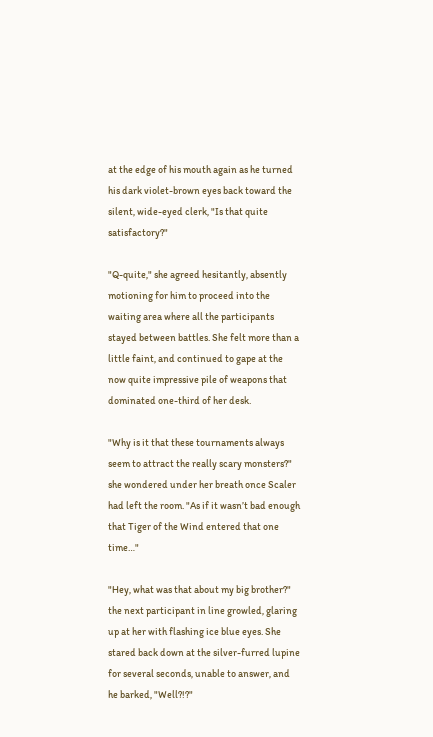at the edge of his mouth again as he turned his dark violet-brown eyes back toward the silent, wide-eyed clerk, "Is that quite satisfactory?"

"Q-quite," she agreed hesitantly, absently motioning for him to proceed into the waiting area where all the participants stayed between battles. She felt more than a little faint, and continued to gape at the now quite impressive pile of weapons that dominated one-third of her desk.

"Why is it that these tournaments always seem to attract the really scary monsters?" she wondered under her breath once Scaler had left the room. "As if it wasn’t bad enough that Tiger of the Wind entered that one time…"

"Hey, what was that about my big brother?" the next participant in line growled, glaring up at her with flashing ice blue eyes. She stared back down at the silver-furred lupine for several seconds, unable to answer, and he barked, "Well?!?"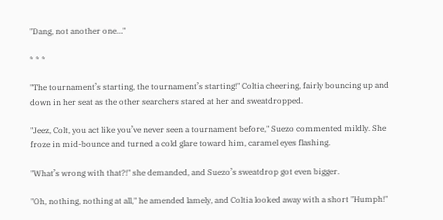"Dang, not another one…"

* * *

"The tournament’s starting, the tournament’s starting!" Coltia cheering, fairly bouncing up and down in her seat as the other searchers stared at her and sweatdropped.

"Jeez, Colt, you act like you’ve never seen a tournament before," Suezo commented mildly. She froze in mid-bounce and turned a cold glare toward him, caramel eyes flashing.

"What’s wrong with that?!" she demanded, and Suezo’s sweatdrop got even bigger.

"Oh, nothing, nothing at all," he amended lamely, and Coltia looked away with a short "Humph!"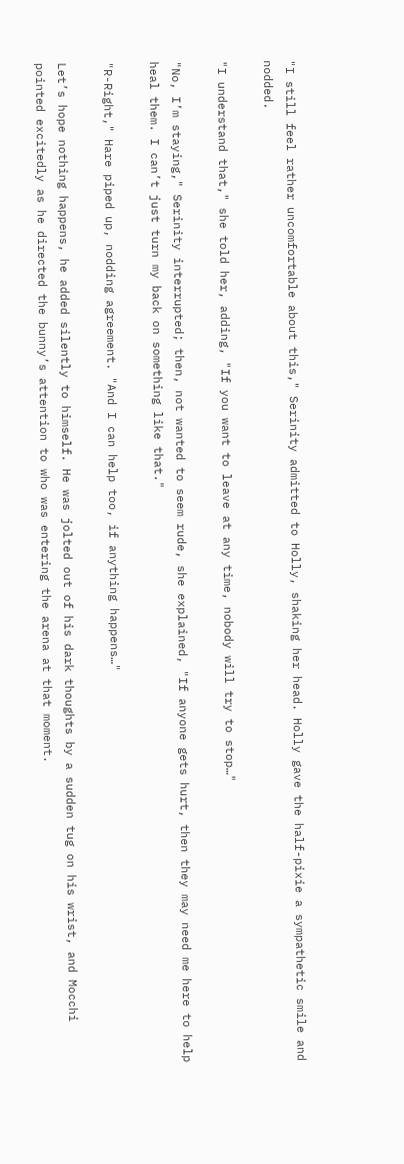"I still feel rather uncomfortable about this," Serinity admitted to Holly, shaking her head. Holly gave the half-pixie a sympathetic smile and nodded.

"I understand that," she told her, adding, "If you want to leave at any time, nobody will try to stop…"

"No, I’m staying," Serinity interrupted; then, not wanted to seem rude, she explained, "If anyone gets hurt, then they may need me here to help heal them. I can’t just turn my back on something like that."

"R-Right," Hare piped up, nodding agreement. "And I can help too, if anything happens…"

Let’s hope nothing happens, he added silently to himself. He was jolted out of his dark thoughts by a sudden tug on his wrist, and Mocchi pointed excitedly as he directed the bunny’s attention to who was entering the arena at that moment.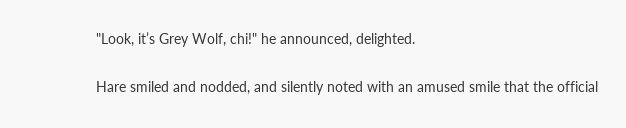"Look, it’s Grey Wolf, chi!" he announced, delighted.

Hare smiled and nodded, and silently noted with an amused smile that the official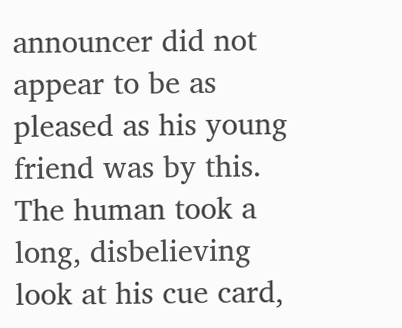announcer did not appear to be as pleased as his young friend was by this. The human took a long, disbelieving look at his cue card,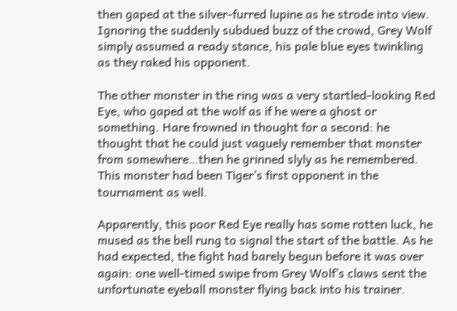then gaped at the silver-furred lupine as he strode into view. Ignoring the suddenly subdued buzz of the crowd, Grey Wolf simply assumed a ready stance, his pale blue eyes twinkling as they raked his opponent.

The other monster in the ring was a very startled-looking Red Eye, who gaped at the wolf as if he were a ghost or something. Hare frowned in thought for a second: he thought that he could just vaguely remember that monster from somewhere…then he grinned slyly as he remembered. This monster had been Tiger’s first opponent in the tournament as well.

Apparently, this poor Red Eye really has some rotten luck, he mused as the bell rung to signal the start of the battle. As he had expected, the fight had barely begun before it was over again: one well-timed swipe from Grey Wolf’s claws sent the unfortunate eyeball monster flying back into his trainer.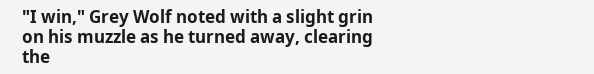"I win," Grey Wolf noted with a slight grin on his muzzle as he turned away, clearing the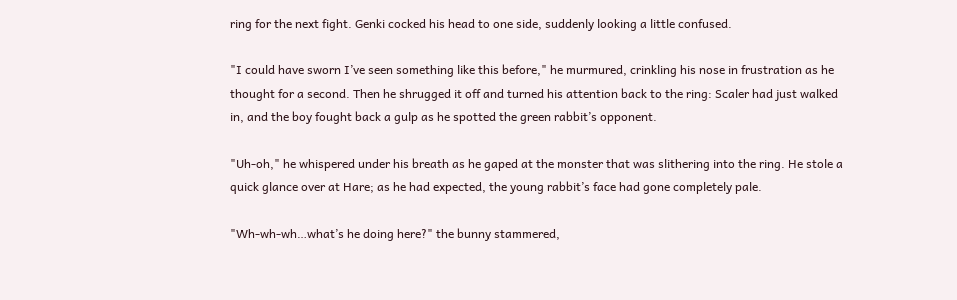ring for the next fight. Genki cocked his head to one side, suddenly looking a little confused.

"I could have sworn I’ve seen something like this before," he murmured, crinkling his nose in frustration as he thought for a second. Then he shrugged it off and turned his attention back to the ring: Scaler had just walked in, and the boy fought back a gulp as he spotted the green rabbit’s opponent.

"Uh-oh," he whispered under his breath as he gaped at the monster that was slithering into the ring. He stole a quick glance over at Hare; as he had expected, the young rabbit’s face had gone completely pale.

"Wh-wh-wh…what’s he doing here?" the bunny stammered,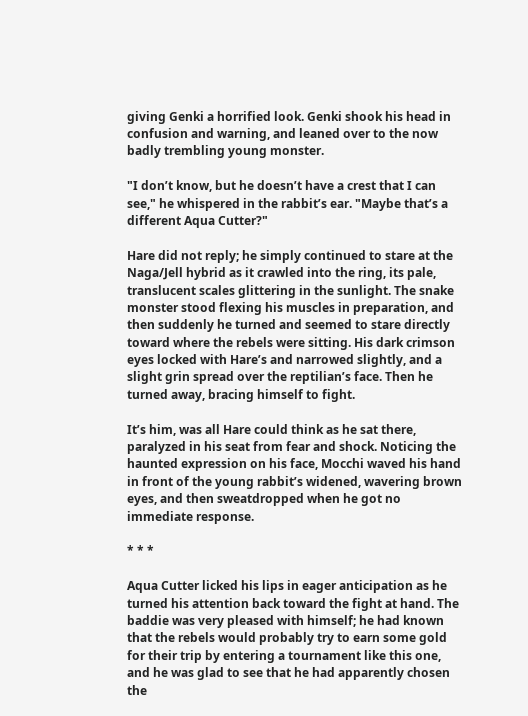giving Genki a horrified look. Genki shook his head in confusion and warning, and leaned over to the now badly trembling young monster.

"I don’t know, but he doesn’t have a crest that I can see," he whispered in the rabbit’s ear. "Maybe that’s a different Aqua Cutter?"

Hare did not reply; he simply continued to stare at the Naga/Jell hybrid as it crawled into the ring, its pale, translucent scales glittering in the sunlight. The snake monster stood flexing his muscles in preparation, and then suddenly he turned and seemed to stare directly toward where the rebels were sitting. His dark crimson eyes locked with Hare’s and narrowed slightly, and a slight grin spread over the reptilian’s face. Then he turned away, bracing himself to fight.

It’s him, was all Hare could think as he sat there, paralyzed in his seat from fear and shock. Noticing the haunted expression on his face, Mocchi waved his hand in front of the young rabbit’s widened, wavering brown eyes, and then sweatdropped when he got no immediate response.

* * *

Aqua Cutter licked his lips in eager anticipation as he turned his attention back toward the fight at hand. The baddie was very pleased with himself; he had known that the rebels would probably try to earn some gold for their trip by entering a tournament like this one, and he was glad to see that he had apparently chosen the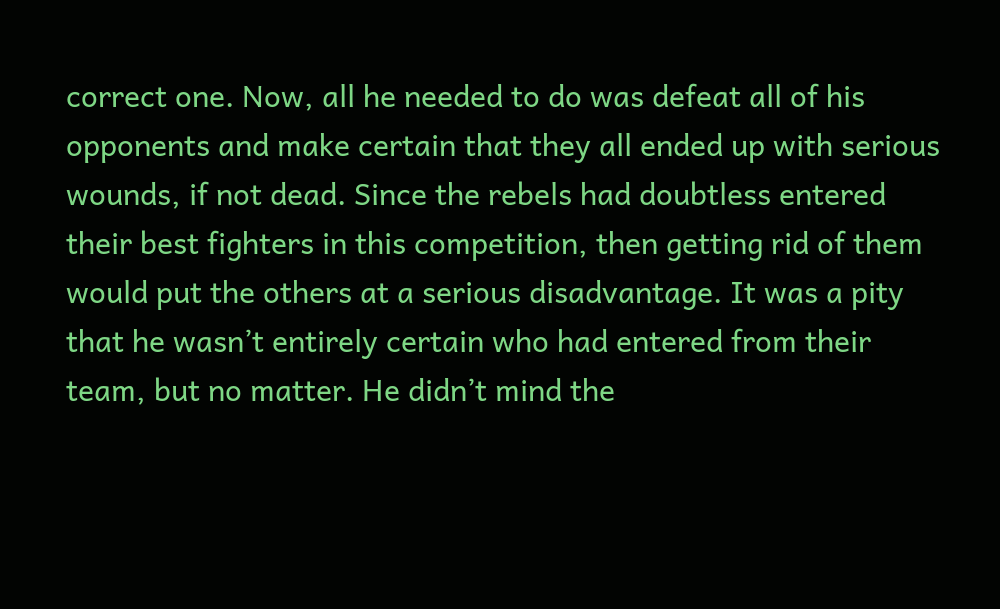correct one. Now, all he needed to do was defeat all of his opponents and make certain that they all ended up with serious wounds, if not dead. Since the rebels had doubtless entered their best fighters in this competition, then getting rid of them would put the others at a serious disadvantage. It was a pity that he wasn’t entirely certain who had entered from their team, but no matter. He didn’t mind the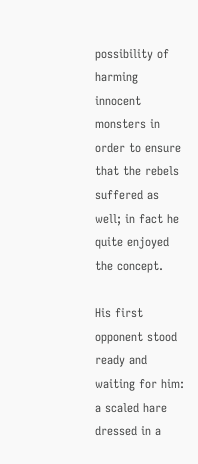possibility of harming innocent monsters in order to ensure that the rebels suffered as well; in fact he quite enjoyed the concept.

His first opponent stood ready and waiting for him: a scaled hare dressed in a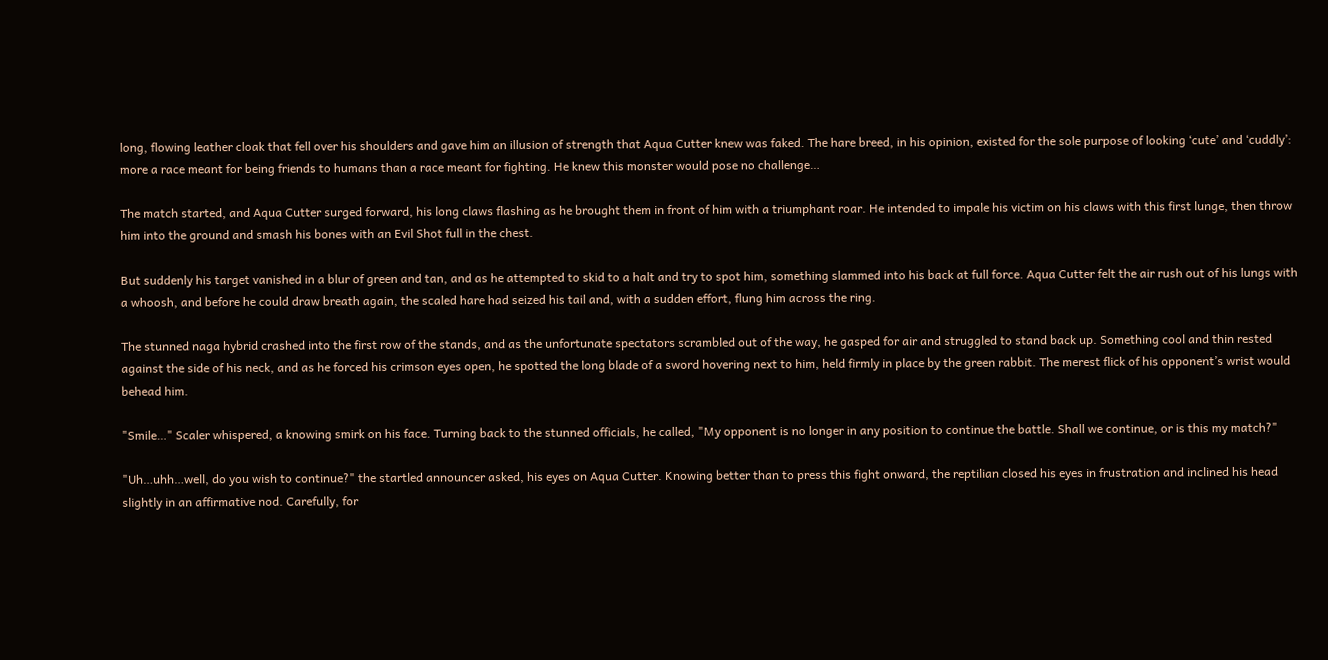long, flowing leather cloak that fell over his shoulders and gave him an illusion of strength that Aqua Cutter knew was faked. The hare breed, in his opinion, existed for the sole purpose of looking ‘cute’ and ‘cuddly’: more a race meant for being friends to humans than a race meant for fighting. He knew this monster would pose no challenge…

The match started, and Aqua Cutter surged forward, his long claws flashing as he brought them in front of him with a triumphant roar. He intended to impale his victim on his claws with this first lunge, then throw him into the ground and smash his bones with an Evil Shot full in the chest.

But suddenly his target vanished in a blur of green and tan, and as he attempted to skid to a halt and try to spot him, something slammed into his back at full force. Aqua Cutter felt the air rush out of his lungs with a whoosh, and before he could draw breath again, the scaled hare had seized his tail and, with a sudden effort, flung him across the ring.

The stunned naga hybrid crashed into the first row of the stands, and as the unfortunate spectators scrambled out of the way, he gasped for air and struggled to stand back up. Something cool and thin rested against the side of his neck, and as he forced his crimson eyes open, he spotted the long blade of a sword hovering next to him, held firmly in place by the green rabbit. The merest flick of his opponent’s wrist would behead him.

"Smile…" Scaler whispered, a knowing smirk on his face. Turning back to the stunned officials, he called, "My opponent is no longer in any position to continue the battle. Shall we continue, or is this my match?"

"Uh…uhh…well, do you wish to continue?" the startled announcer asked, his eyes on Aqua Cutter. Knowing better than to press this fight onward, the reptilian closed his eyes in frustration and inclined his head slightly in an affirmative nod. Carefully, for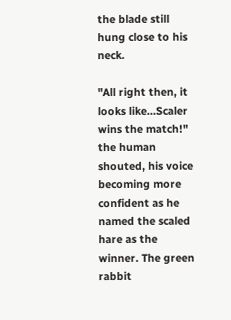the blade still hung close to his neck.

"All right then, it looks like…Scaler wins the match!" the human shouted, his voice becoming more confident as he named the scaled hare as the winner. The green rabbit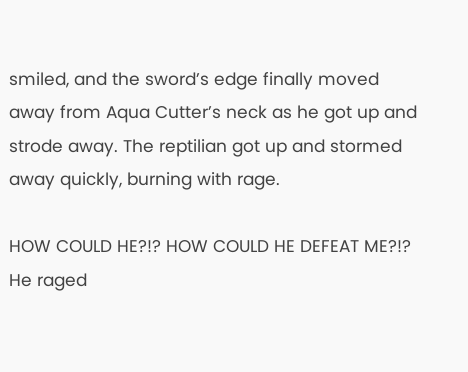smiled, and the sword’s edge finally moved away from Aqua Cutter’s neck as he got up and strode away. The reptilian got up and stormed away quickly, burning with rage.

HOW COULD HE?!? HOW COULD HE DEFEAT ME?!? He raged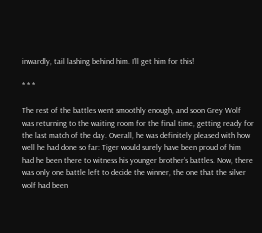inwardly, tail lashing behind him. I’ll get him for this!

* * *

The rest of the battles went smoothly enough, and soon Grey Wolf was returning to the waiting room for the final time, getting ready for the last match of the day. Overall, he was definitely pleased with how well he had done so far: Tiger would surely have been proud of him had he been there to witness his younger brother’s battles. Now, there was only one battle left to decide the winner, the one that the silver wolf had been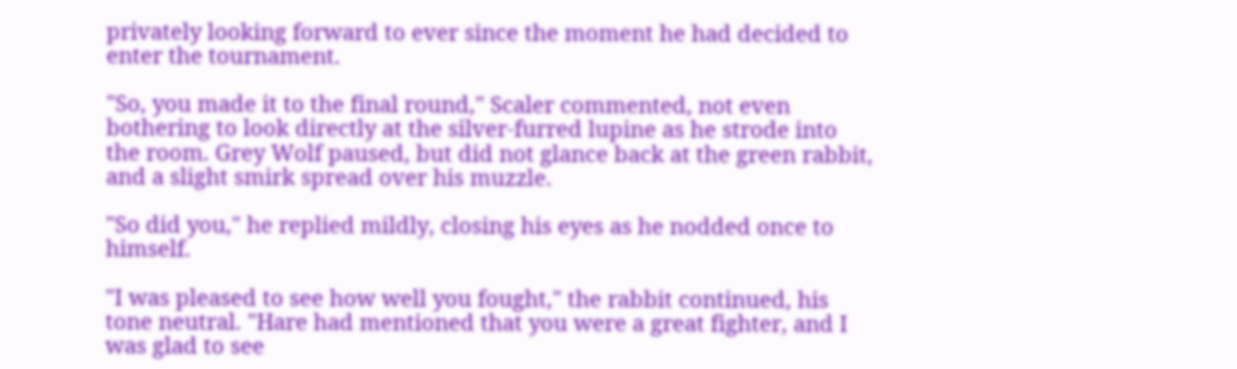privately looking forward to ever since the moment he had decided to enter the tournament.

"So, you made it to the final round," Scaler commented, not even bothering to look directly at the silver-furred lupine as he strode into the room. Grey Wolf paused, but did not glance back at the green rabbit, and a slight smirk spread over his muzzle.

"So did you," he replied mildly, closing his eyes as he nodded once to himself.

"I was pleased to see how well you fought," the rabbit continued, his tone neutral. "Hare had mentioned that you were a great fighter, and I was glad to see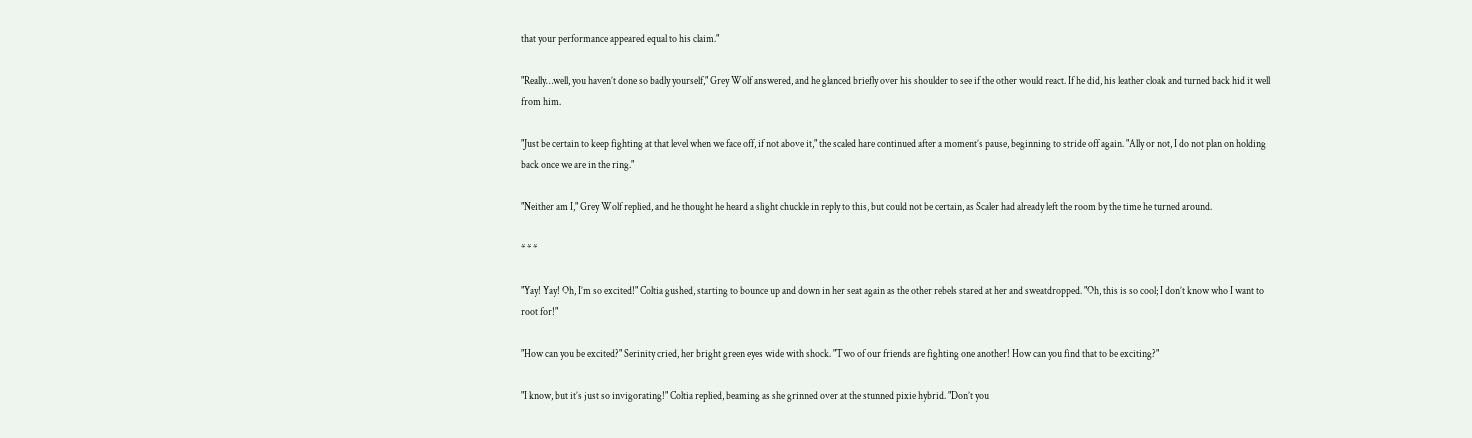that your performance appeared equal to his claim."

"Really…well, you haven’t done so badly yourself," Grey Wolf answered, and he glanced briefly over his shoulder to see if the other would react. If he did, his leather cloak and turned back hid it well from him.

"Just be certain to keep fighting at that level when we face off, if not above it," the scaled hare continued after a moment’s pause, beginning to stride off again. "Ally or not, I do not plan on holding back once we are in the ring."

"Neither am I," Grey Wolf replied, and he thought he heard a slight chuckle in reply to this, but could not be certain, as Scaler had already left the room by the time he turned around.

* * *

"Yay! Yay! Oh, I’m so excited!" Coltia gushed, starting to bounce up and down in her seat again as the other rebels stared at her and sweatdropped. "Oh, this is so cool; I don’t know who I want to root for!"

"How can you be excited?" Serinity cried, her bright green eyes wide with shock. "Two of our friends are fighting one another! How can you find that to be exciting?"

"I know, but it’s just so invigorating!" Coltia replied, beaming as she grinned over at the stunned pixie hybrid. "Don’t you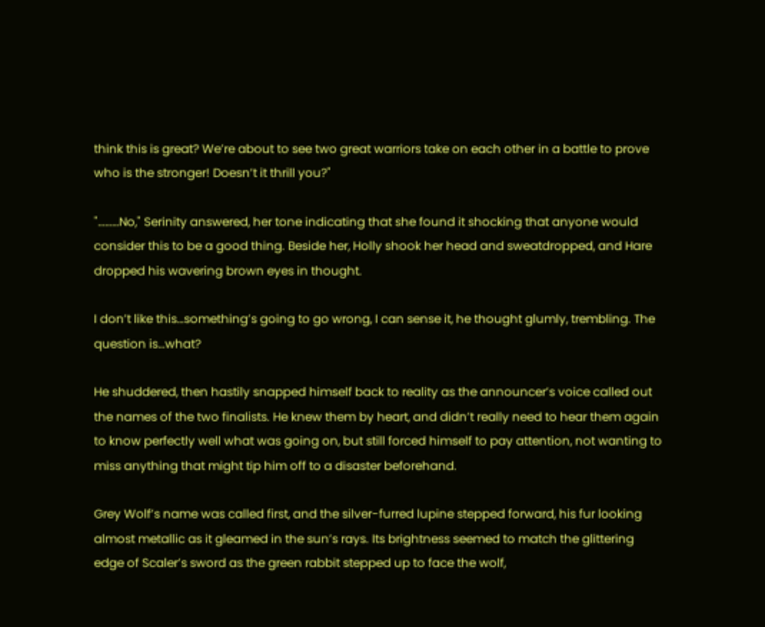think this is great? We’re about to see two great warriors take on each other in a battle to prove who is the stronger! Doesn’t it thrill you?"

"………No," Serinity answered, her tone indicating that she found it shocking that anyone would consider this to be a good thing. Beside her, Holly shook her head and sweatdropped, and Hare dropped his wavering brown eyes in thought.

I don’t like this…something’s going to go wrong, I can sense it, he thought glumly, trembling. The question is…what?

He shuddered, then hastily snapped himself back to reality as the announcer’s voice called out the names of the two finalists. He knew them by heart, and didn’t really need to hear them again to know perfectly well what was going on, but still forced himself to pay attention, not wanting to miss anything that might tip him off to a disaster beforehand.

Grey Wolf’s name was called first, and the silver-furred lupine stepped forward, his fur looking almost metallic as it gleamed in the sun’s rays. Its brightness seemed to match the glittering edge of Scaler’s sword as the green rabbit stepped up to face the wolf,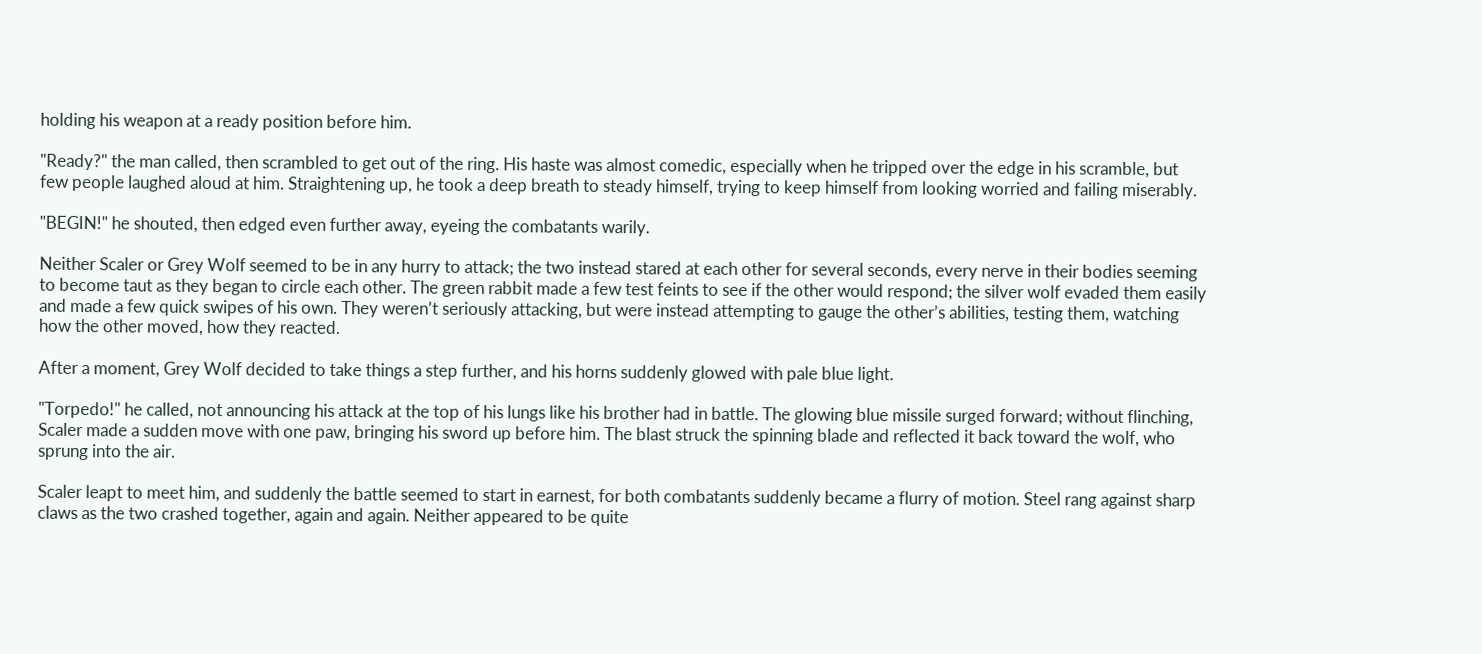holding his weapon at a ready position before him.

"Ready?" the man called, then scrambled to get out of the ring. His haste was almost comedic, especially when he tripped over the edge in his scramble, but few people laughed aloud at him. Straightening up, he took a deep breath to steady himself, trying to keep himself from looking worried and failing miserably.

"BEGIN!" he shouted, then edged even further away, eyeing the combatants warily.

Neither Scaler or Grey Wolf seemed to be in any hurry to attack; the two instead stared at each other for several seconds, every nerve in their bodies seeming to become taut as they began to circle each other. The green rabbit made a few test feints to see if the other would respond; the silver wolf evaded them easily and made a few quick swipes of his own. They weren’t seriously attacking, but were instead attempting to gauge the other’s abilities, testing them, watching how the other moved, how they reacted.

After a moment, Grey Wolf decided to take things a step further, and his horns suddenly glowed with pale blue light.

"Torpedo!" he called, not announcing his attack at the top of his lungs like his brother had in battle. The glowing blue missile surged forward; without flinching, Scaler made a sudden move with one paw, bringing his sword up before him. The blast struck the spinning blade and reflected it back toward the wolf, who sprung into the air.

Scaler leapt to meet him, and suddenly the battle seemed to start in earnest, for both combatants suddenly became a flurry of motion. Steel rang against sharp claws as the two crashed together, again and again. Neither appeared to be quite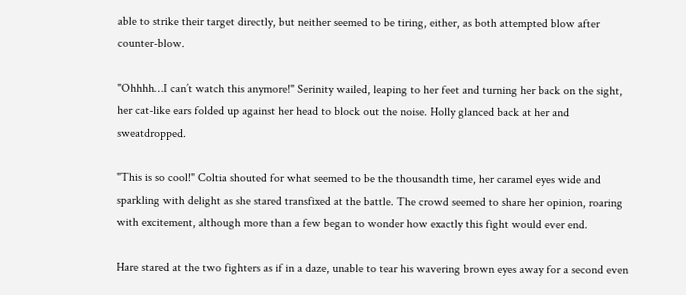able to strike their target directly, but neither seemed to be tiring, either, as both attempted blow after counter-blow.

"Ohhhh…I can’t watch this anymore!" Serinity wailed, leaping to her feet and turning her back on the sight, her cat-like ears folded up against her head to block out the noise. Holly glanced back at her and sweatdropped.

"This is so cool!" Coltia shouted for what seemed to be the thousandth time, her caramel eyes wide and sparkling with delight as she stared transfixed at the battle. The crowd seemed to share her opinion, roaring with excitement, although more than a few began to wonder how exactly this fight would ever end.

Hare stared at the two fighters as if in a daze, unable to tear his wavering brown eyes away for a second even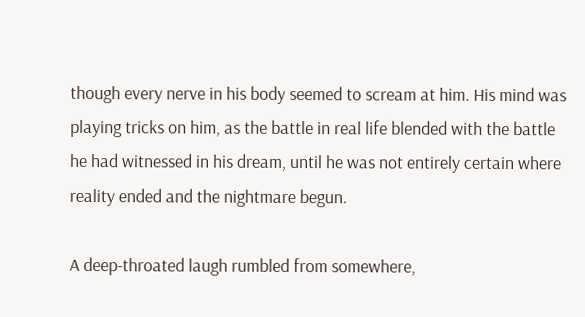though every nerve in his body seemed to scream at him. His mind was playing tricks on him, as the battle in real life blended with the battle he had witnessed in his dream, until he was not entirely certain where reality ended and the nightmare begun.

A deep-throated laugh rumbled from somewhere,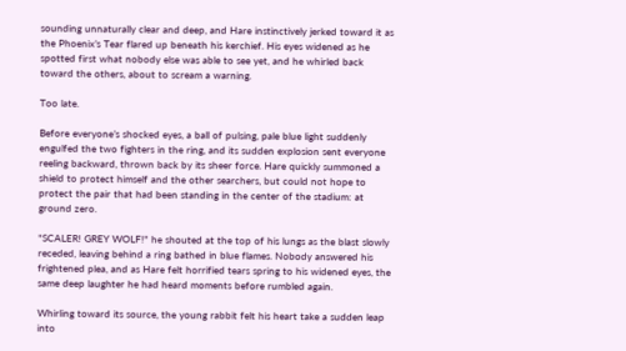sounding unnaturally clear and deep, and Hare instinctively jerked toward it as the Phoenix’s Tear flared up beneath his kerchief. His eyes widened as he spotted first what nobody else was able to see yet, and he whirled back toward the others, about to scream a warning.

Too late.

Before everyone’s shocked eyes, a ball of pulsing, pale blue light suddenly engulfed the two fighters in the ring, and its sudden explosion sent everyone reeling backward, thrown back by its sheer force. Hare quickly summoned a shield to protect himself and the other searchers, but could not hope to protect the pair that had been standing in the center of the stadium: at ground zero.

"SCALER! GREY WOLF!" he shouted at the top of his lungs as the blast slowly receded, leaving behind a ring bathed in blue flames. Nobody answered his frightened plea, and as Hare felt horrified tears spring to his widened eyes, the same deep laughter he had heard moments before rumbled again.

Whirling toward its source, the young rabbit felt his heart take a sudden leap into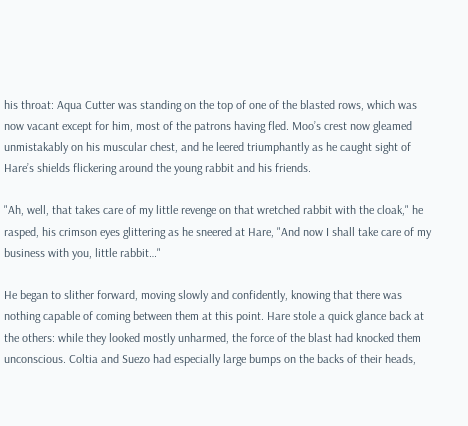his throat: Aqua Cutter was standing on the top of one of the blasted rows, which was now vacant except for him, most of the patrons having fled. Moo’s crest now gleamed unmistakably on his muscular chest, and he leered triumphantly as he caught sight of Hare’s shields flickering around the young rabbit and his friends.

"Ah, well, that takes care of my little revenge on that wretched rabbit with the cloak," he rasped, his crimson eyes glittering as he sneered at Hare, "And now I shall take care of my business with you, little rabbit…"

He began to slither forward, moving slowly and confidently, knowing that there was nothing capable of coming between them at this point. Hare stole a quick glance back at the others: while they looked mostly unharmed, the force of the blast had knocked them unconscious. Coltia and Suezo had especially large bumps on the backs of their heads,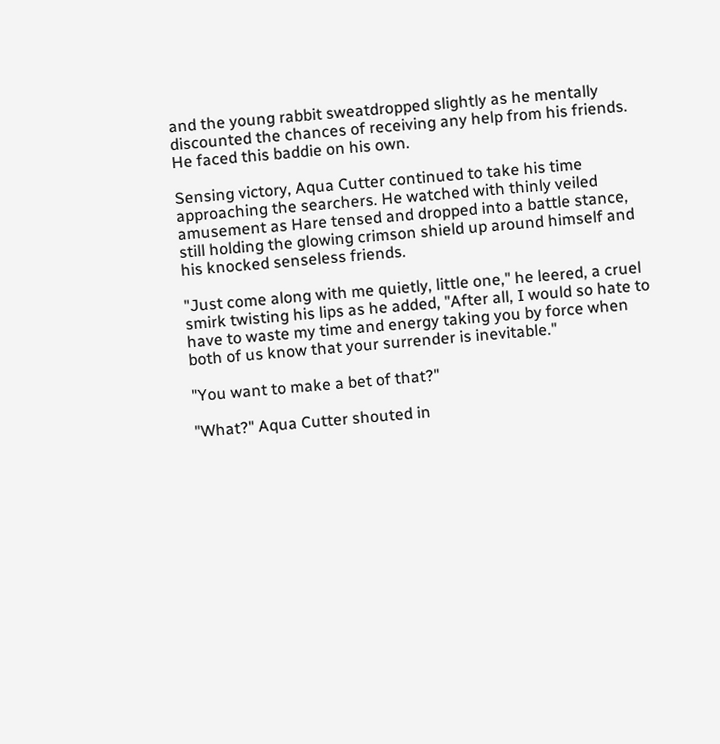and the young rabbit sweatdropped slightly as he mentally discounted the chances of receiving any help from his friends. He faced this baddie on his own.

Sensing victory, Aqua Cutter continued to take his time approaching the searchers. He watched with thinly veiled amusement as Hare tensed and dropped into a battle stance, still holding the glowing crimson shield up around himself and his knocked senseless friends.

"Just come along with me quietly, little one," he leered, a cruel smirk twisting his lips as he added, "After all, I would so hate to have to waste my time and energy taking you by force when both of us know that your surrender is inevitable."

"You want to make a bet of that?"

"What?" Aqua Cutter shouted in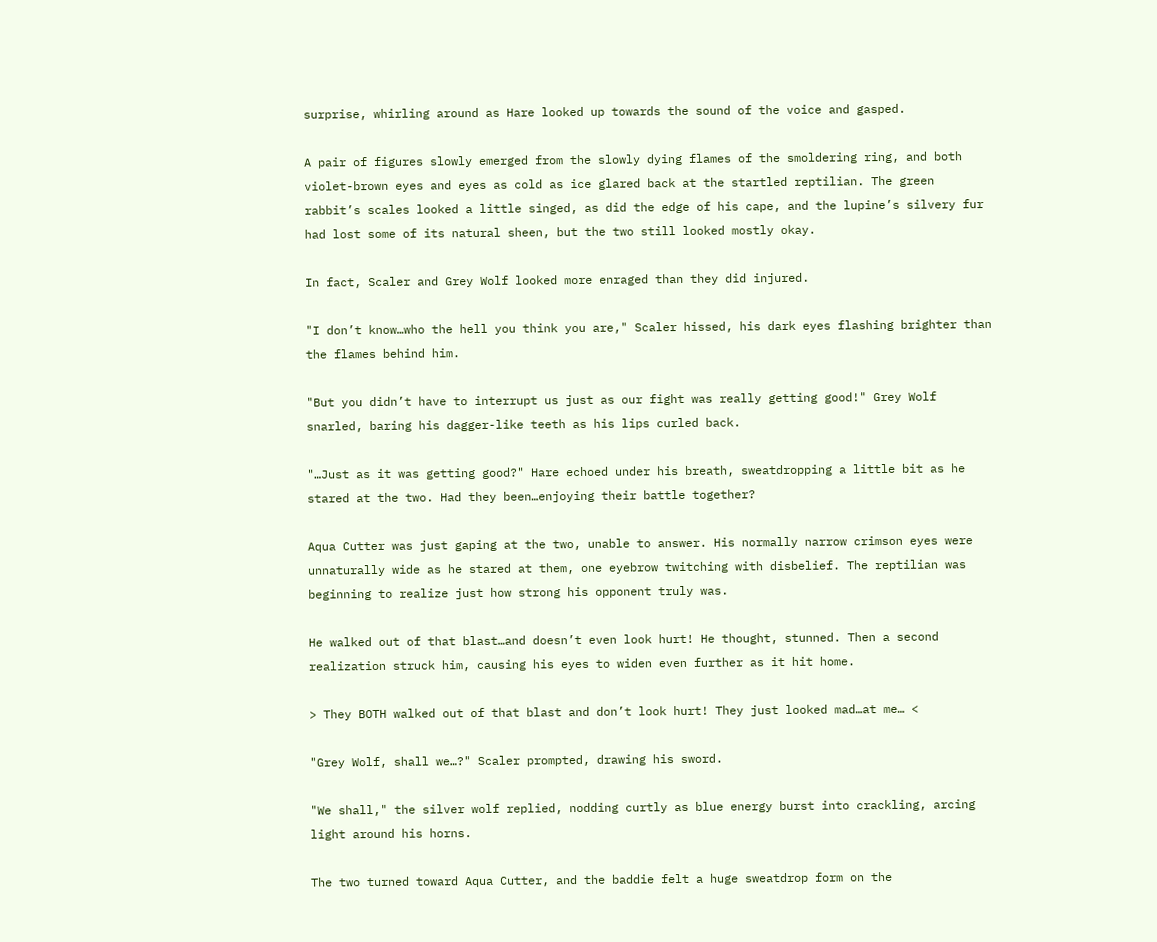surprise, whirling around as Hare looked up towards the sound of the voice and gasped.

A pair of figures slowly emerged from the slowly dying flames of the smoldering ring, and both violet-brown eyes and eyes as cold as ice glared back at the startled reptilian. The green rabbit’s scales looked a little singed, as did the edge of his cape, and the lupine’s silvery fur had lost some of its natural sheen, but the two still looked mostly okay.

In fact, Scaler and Grey Wolf looked more enraged than they did injured.

"I don’t know…who the hell you think you are," Scaler hissed, his dark eyes flashing brighter than the flames behind him.

"But you didn’t have to interrupt us just as our fight was really getting good!" Grey Wolf snarled, baring his dagger-like teeth as his lips curled back.

"…Just as it was getting good?" Hare echoed under his breath, sweatdropping a little bit as he stared at the two. Had they been…enjoying their battle together?

Aqua Cutter was just gaping at the two, unable to answer. His normally narrow crimson eyes were unnaturally wide as he stared at them, one eyebrow twitching with disbelief. The reptilian was beginning to realize just how strong his opponent truly was.

He walked out of that blast…and doesn’t even look hurt! He thought, stunned. Then a second realization struck him, causing his eyes to widen even further as it hit home.

> They BOTH walked out of that blast and don’t look hurt! They just looked mad…at me… <

"Grey Wolf, shall we…?" Scaler prompted, drawing his sword.

"We shall," the silver wolf replied, nodding curtly as blue energy burst into crackling, arcing light around his horns.

The two turned toward Aqua Cutter, and the baddie felt a huge sweatdrop form on the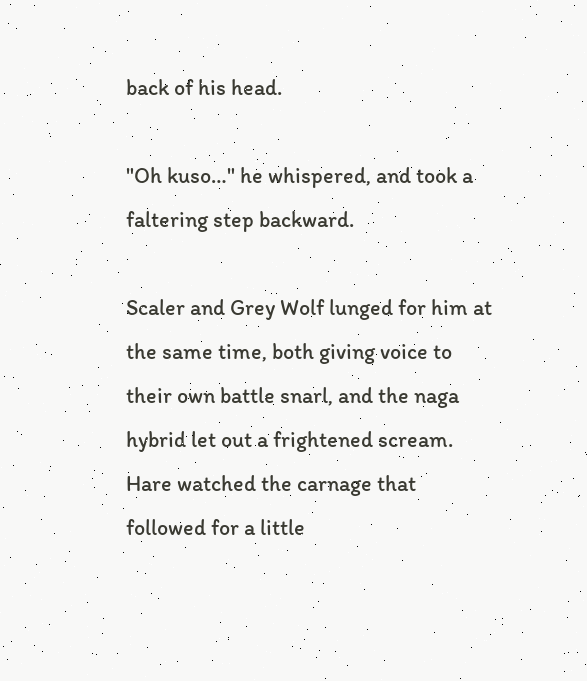back of his head.

"Oh kuso…" he whispered, and took a faltering step backward.

Scaler and Grey Wolf lunged for him at the same time, both giving voice to their own battle snarl, and the naga hybrid let out a frightened scream. Hare watched the carnage that followed for a little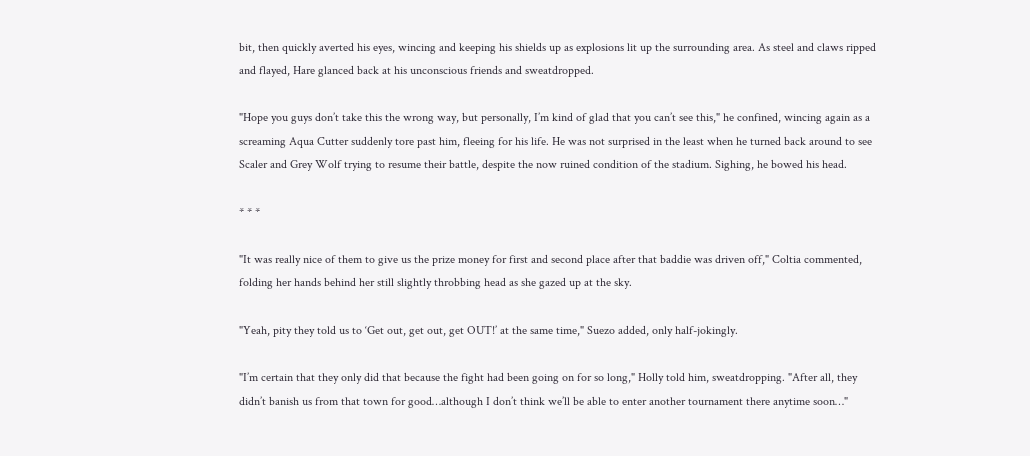bit, then quickly averted his eyes, wincing and keeping his shields up as explosions lit up the surrounding area. As steel and claws ripped and flayed, Hare glanced back at his unconscious friends and sweatdropped.

"Hope you guys don’t take this the wrong way, but personally, I’m kind of glad that you can’t see this," he confined, wincing again as a screaming Aqua Cutter suddenly tore past him, fleeing for his life. He was not surprised in the least when he turned back around to see Scaler and Grey Wolf trying to resume their battle, despite the now ruined condition of the stadium. Sighing, he bowed his head.

* * *

"It was really nice of them to give us the prize money for first and second place after that baddie was driven off," Coltia commented, folding her hands behind her still slightly throbbing head as she gazed up at the sky.

"Yeah, pity they told us to ‘Get out, get out, get OUT!’ at the same time," Suezo added, only half-jokingly.

"I’m certain that they only did that because the fight had been going on for so long," Holly told him, sweatdropping. "After all, they didn’t banish us from that town for good…although I don’t think we’ll be able to enter another tournament there anytime soon…"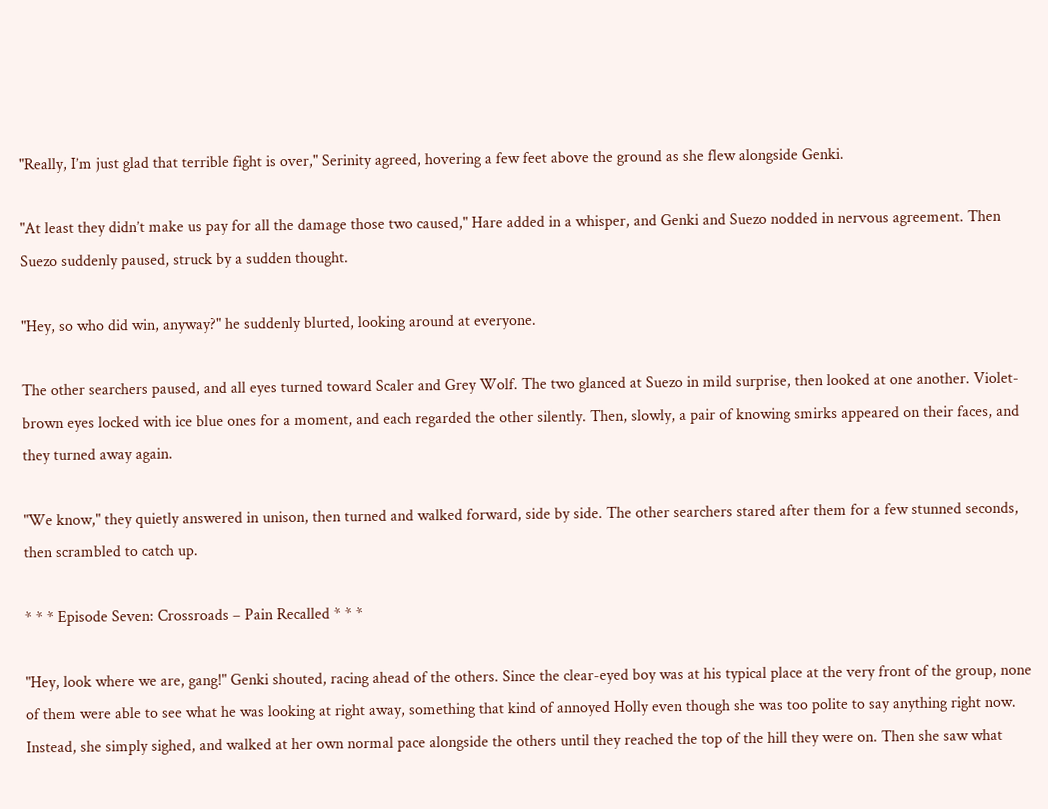"Really, I’m just glad that terrible fight is over," Serinity agreed, hovering a few feet above the ground as she flew alongside Genki.

"At least they didn’t make us pay for all the damage those two caused," Hare added in a whisper, and Genki and Suezo nodded in nervous agreement. Then Suezo suddenly paused, struck by a sudden thought.

"Hey, so who did win, anyway?" he suddenly blurted, looking around at everyone.

The other searchers paused, and all eyes turned toward Scaler and Grey Wolf. The two glanced at Suezo in mild surprise, then looked at one another. Violet-brown eyes locked with ice blue ones for a moment, and each regarded the other silently. Then, slowly, a pair of knowing smirks appeared on their faces, and they turned away again.

"We know," they quietly answered in unison, then turned and walked forward, side by side. The other searchers stared after them for a few stunned seconds, then scrambled to catch up.

* * * Episode Seven: Crossroads – Pain Recalled * * *

"Hey, look where we are, gang!" Genki shouted, racing ahead of the others. Since the clear-eyed boy was at his typical place at the very front of the group, none of them were able to see what he was looking at right away, something that kind of annoyed Holly even though she was too polite to say anything right now. Instead, she simply sighed, and walked at her own normal pace alongside the others until they reached the top of the hill they were on. Then she saw what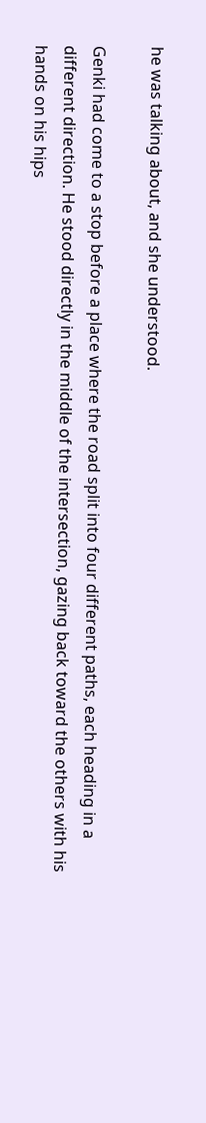he was talking about, and she understood.

Genki had come to a stop before a place where the road split into four different paths, each heading in a different direction. He stood directly in the middle of the intersection, gazing back toward the others with his hands on his hips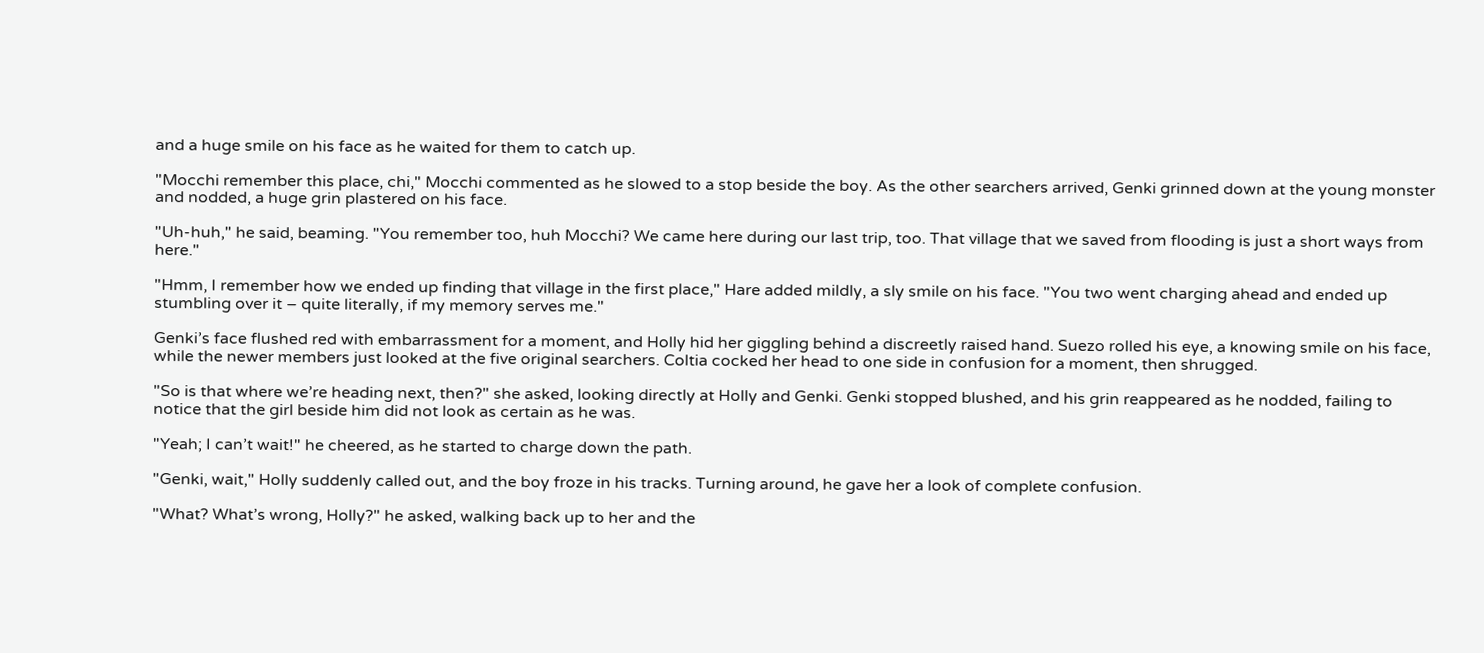and a huge smile on his face as he waited for them to catch up.

"Mocchi remember this place, chi," Mocchi commented as he slowed to a stop beside the boy. As the other searchers arrived, Genki grinned down at the young monster and nodded, a huge grin plastered on his face.

"Uh-huh," he said, beaming. "You remember too, huh Mocchi? We came here during our last trip, too. That village that we saved from flooding is just a short ways from here."

"Hmm, I remember how we ended up finding that village in the first place," Hare added mildly, a sly smile on his face. "You two went charging ahead and ended up stumbling over it – quite literally, if my memory serves me."

Genki’s face flushed red with embarrassment for a moment, and Holly hid her giggling behind a discreetly raised hand. Suezo rolled his eye, a knowing smile on his face, while the newer members just looked at the five original searchers. Coltia cocked her head to one side in confusion for a moment, then shrugged.

"So is that where we’re heading next, then?" she asked, looking directly at Holly and Genki. Genki stopped blushed, and his grin reappeared as he nodded, failing to notice that the girl beside him did not look as certain as he was.

"Yeah; I can’t wait!" he cheered, as he started to charge down the path.

"Genki, wait," Holly suddenly called out, and the boy froze in his tracks. Turning around, he gave her a look of complete confusion.

"What? What’s wrong, Holly?" he asked, walking back up to her and the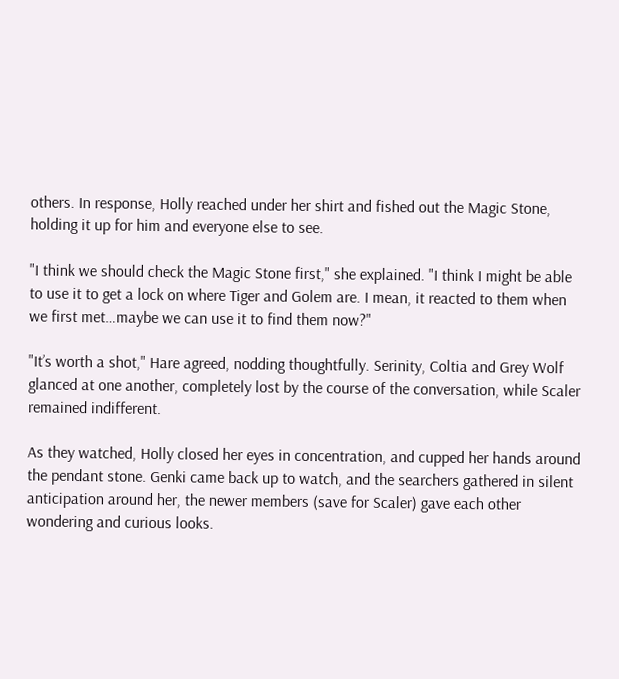others. In response, Holly reached under her shirt and fished out the Magic Stone, holding it up for him and everyone else to see.

"I think we should check the Magic Stone first," she explained. "I think I might be able to use it to get a lock on where Tiger and Golem are. I mean, it reacted to them when we first met…maybe we can use it to find them now?"

"It’s worth a shot," Hare agreed, nodding thoughtfully. Serinity, Coltia and Grey Wolf glanced at one another, completely lost by the course of the conversation, while Scaler remained indifferent.

As they watched, Holly closed her eyes in concentration, and cupped her hands around the pendant stone. Genki came back up to watch, and the searchers gathered in silent anticipation around her, the newer members (save for Scaler) gave each other wondering and curious looks.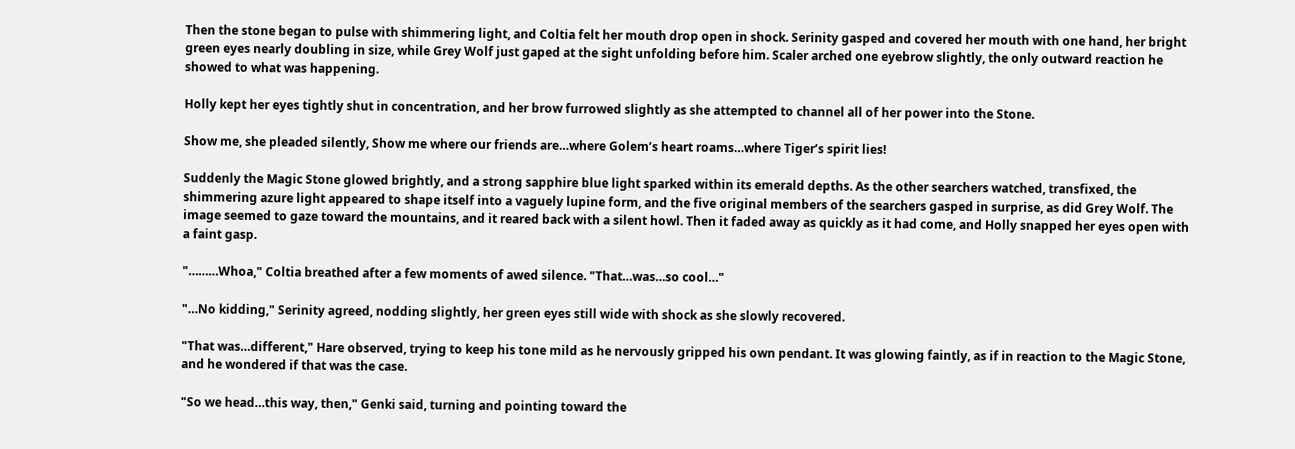Then the stone began to pulse with shimmering light, and Coltia felt her mouth drop open in shock. Serinity gasped and covered her mouth with one hand, her bright green eyes nearly doubling in size, while Grey Wolf just gaped at the sight unfolding before him. Scaler arched one eyebrow slightly, the only outward reaction he showed to what was happening.

Holly kept her eyes tightly shut in concentration, and her brow furrowed slightly as she attempted to channel all of her power into the Stone.

Show me, she pleaded silently, Show me where our friends are…where Golem’s heart roams…where Tiger’s spirit lies!

Suddenly the Magic Stone glowed brightly, and a strong sapphire blue light sparked within its emerald depths. As the other searchers watched, transfixed, the shimmering azure light appeared to shape itself into a vaguely lupine form, and the five original members of the searchers gasped in surprise, as did Grey Wolf. The image seemed to gaze toward the mountains, and it reared back with a silent howl. Then it faded away as quickly as it had come, and Holly snapped her eyes open with a faint gasp.

"………Whoa," Coltia breathed after a few moments of awed silence. "That…was…so cool…"

"…No kidding," Serinity agreed, nodding slightly, her green eyes still wide with shock as she slowly recovered.

"That was…different," Hare observed, trying to keep his tone mild as he nervously gripped his own pendant. It was glowing faintly, as if in reaction to the Magic Stone, and he wondered if that was the case.

"So we head…this way, then," Genki said, turning and pointing toward the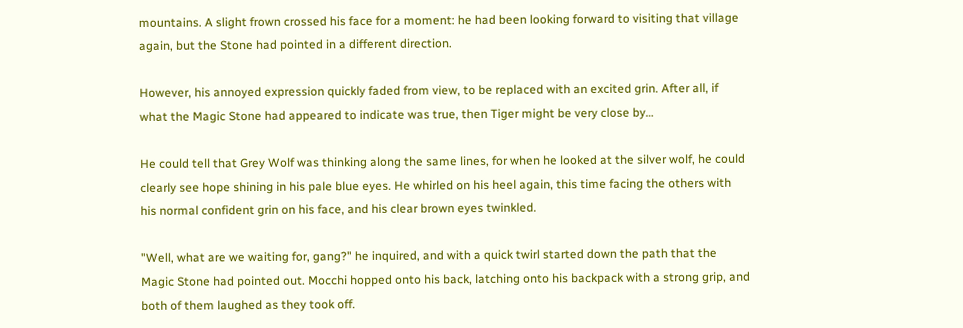mountains. A slight frown crossed his face for a moment: he had been looking forward to visiting that village again, but the Stone had pointed in a different direction.

However, his annoyed expression quickly faded from view, to be replaced with an excited grin. After all, if what the Magic Stone had appeared to indicate was true, then Tiger might be very close by…

He could tell that Grey Wolf was thinking along the same lines, for when he looked at the silver wolf, he could clearly see hope shining in his pale blue eyes. He whirled on his heel again, this time facing the others with his normal confident grin on his face, and his clear brown eyes twinkled.

"Well, what are we waiting for, gang?" he inquired, and with a quick twirl started down the path that the Magic Stone had pointed out. Mocchi hopped onto his back, latching onto his backpack with a strong grip, and both of them laughed as they took off.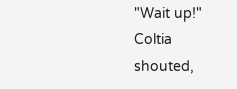"Wait up!" Coltia shouted,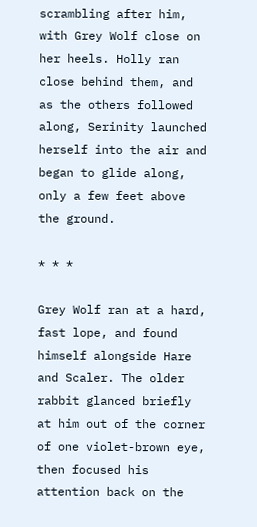scrambling after him, with Grey Wolf close on her heels. Holly ran close behind them, and as the others followed along, Serinity launched herself into the air and began to glide along, only a few feet above the ground.

* * *

Grey Wolf ran at a hard, fast lope, and found himself alongside Hare and Scaler. The older rabbit glanced briefly at him out of the corner of one violet-brown eye, then focused his attention back on the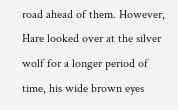road ahead of them. However, Hare looked over at the silver wolf for a longer period of time, his wide brown eyes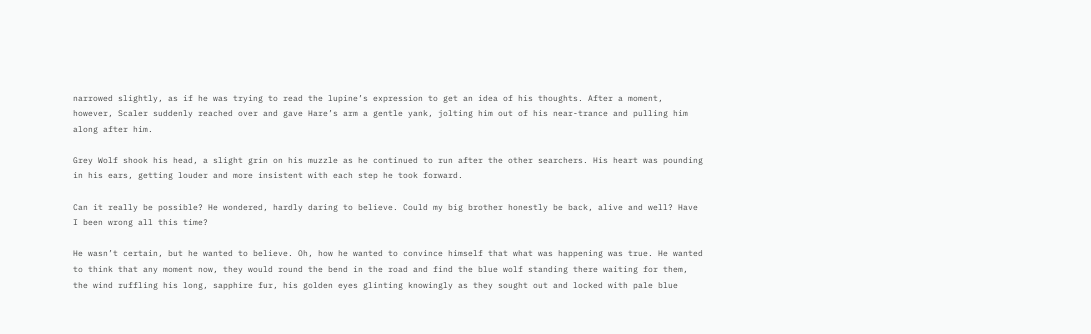narrowed slightly, as if he was trying to read the lupine’s expression to get an idea of his thoughts. After a moment, however, Scaler suddenly reached over and gave Hare’s arm a gentle yank, jolting him out of his near-trance and pulling him along after him.

Grey Wolf shook his head, a slight grin on his muzzle as he continued to run after the other searchers. His heart was pounding in his ears, getting louder and more insistent with each step he took forward.

Can it really be possible? He wondered, hardly daring to believe. Could my big brother honestly be back, alive and well? Have I been wrong all this time?

He wasn’t certain, but he wanted to believe. Oh, how he wanted to convince himself that what was happening was true. He wanted to think that any moment now, they would round the bend in the road and find the blue wolf standing there waiting for them, the wind ruffling his long, sapphire fur, his golden eyes glinting knowingly as they sought out and locked with pale blue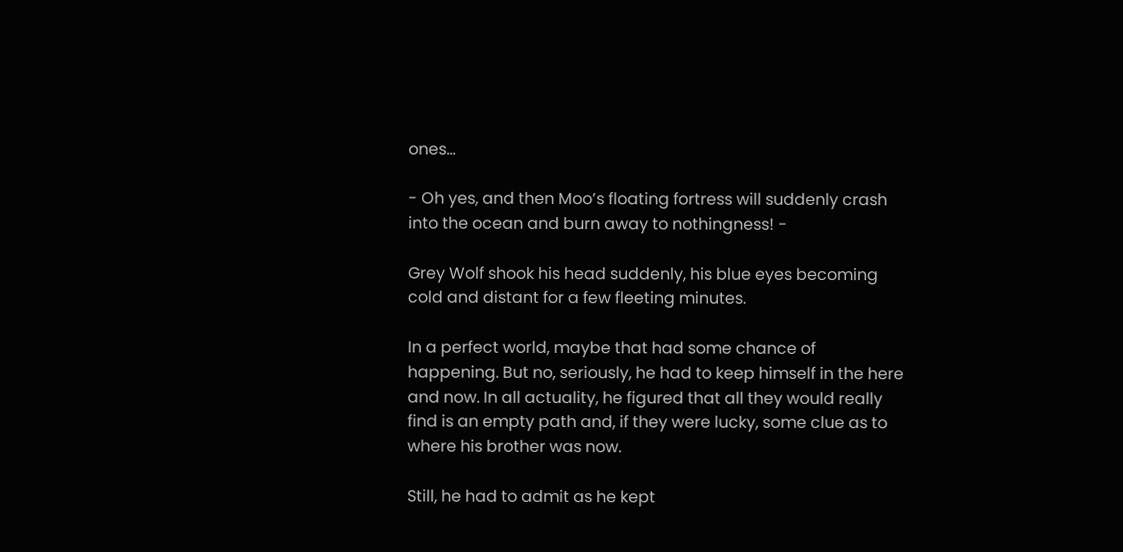ones…

- Oh yes, and then Moo’s floating fortress will suddenly crash into the ocean and burn away to nothingness! -

Grey Wolf shook his head suddenly, his blue eyes becoming cold and distant for a few fleeting minutes.

In a perfect world, maybe that had some chance of happening. But no, seriously, he had to keep himself in the here and now. In all actuality, he figured that all they would really find is an empty path and, if they were lucky, some clue as to where his brother was now.

Still, he had to admit as he kept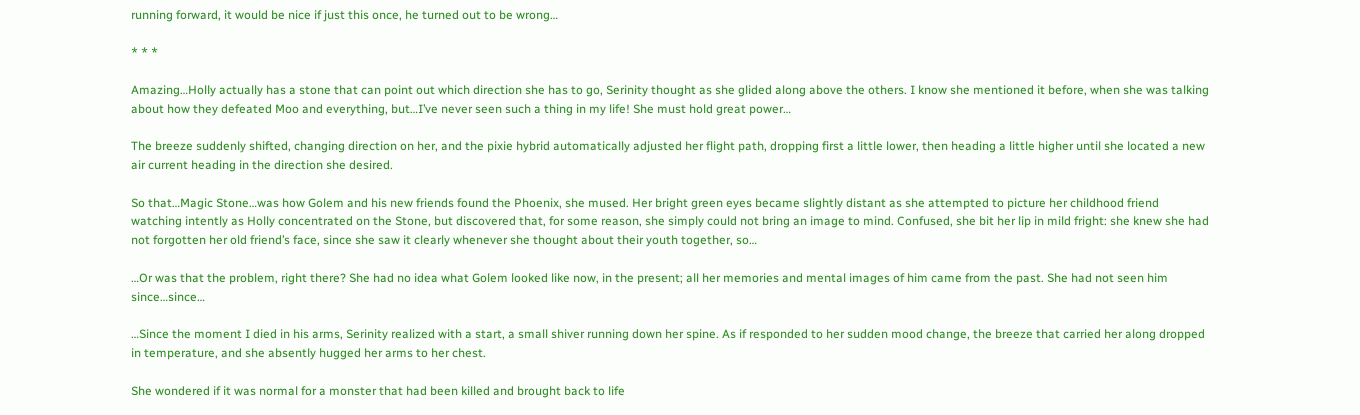running forward, it would be nice if just this once, he turned out to be wrong…

* * *

Amazing…Holly actually has a stone that can point out which direction she has to go, Serinity thought as she glided along above the others. I know she mentioned it before, when she was talking about how they defeated Moo and everything, but…I’ve never seen such a thing in my life! She must hold great power…

The breeze suddenly shifted, changing direction on her, and the pixie hybrid automatically adjusted her flight path, dropping first a little lower, then heading a little higher until she located a new air current heading in the direction she desired.

So that…Magic Stone…was how Golem and his new friends found the Phoenix, she mused. Her bright green eyes became slightly distant as she attempted to picture her childhood friend watching intently as Holly concentrated on the Stone, but discovered that, for some reason, she simply could not bring an image to mind. Confused, she bit her lip in mild fright: she knew she had not forgotten her old friend’s face, since she saw it clearly whenever she thought about their youth together, so…

…Or was that the problem, right there? She had no idea what Golem looked like now, in the present; all her memories and mental images of him came from the past. She had not seen him since…since…

…Since the moment I died in his arms, Serinity realized with a start, a small shiver running down her spine. As if responded to her sudden mood change, the breeze that carried her along dropped in temperature, and she absently hugged her arms to her chest.

She wondered if it was normal for a monster that had been killed and brought back to life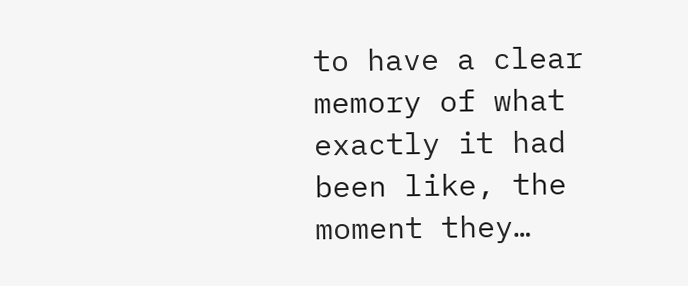to have a clear memory of what exactly it had been like, the moment they…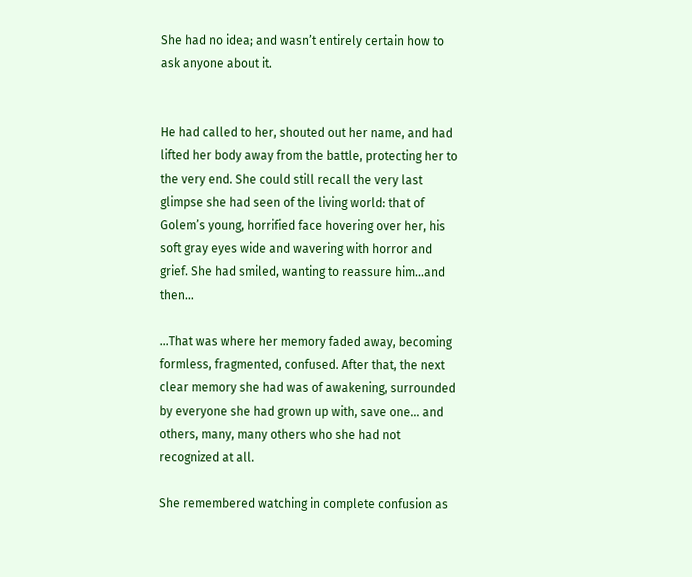She had no idea; and wasn’t entirely certain how to ask anyone about it.


He had called to her, shouted out her name, and had lifted her body away from the battle, protecting her to the very end. She could still recall the very last glimpse she had seen of the living world: that of Golem’s young, horrified face hovering over her, his soft gray eyes wide and wavering with horror and grief. She had smiled, wanting to reassure him…and then…

…That was where her memory faded away, becoming formless, fragmented, confused. After that, the next clear memory she had was of awakening, surrounded by everyone she had grown up with, save one… and others, many, many others who she had not recognized at all.

She remembered watching in complete confusion as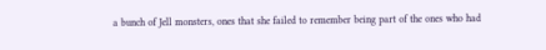a bunch of Jell monsters, ones that she failed to remember being part of the ones who had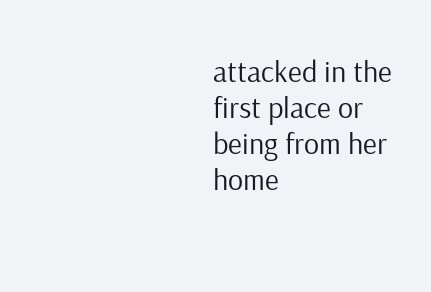attacked in the first place or being from her home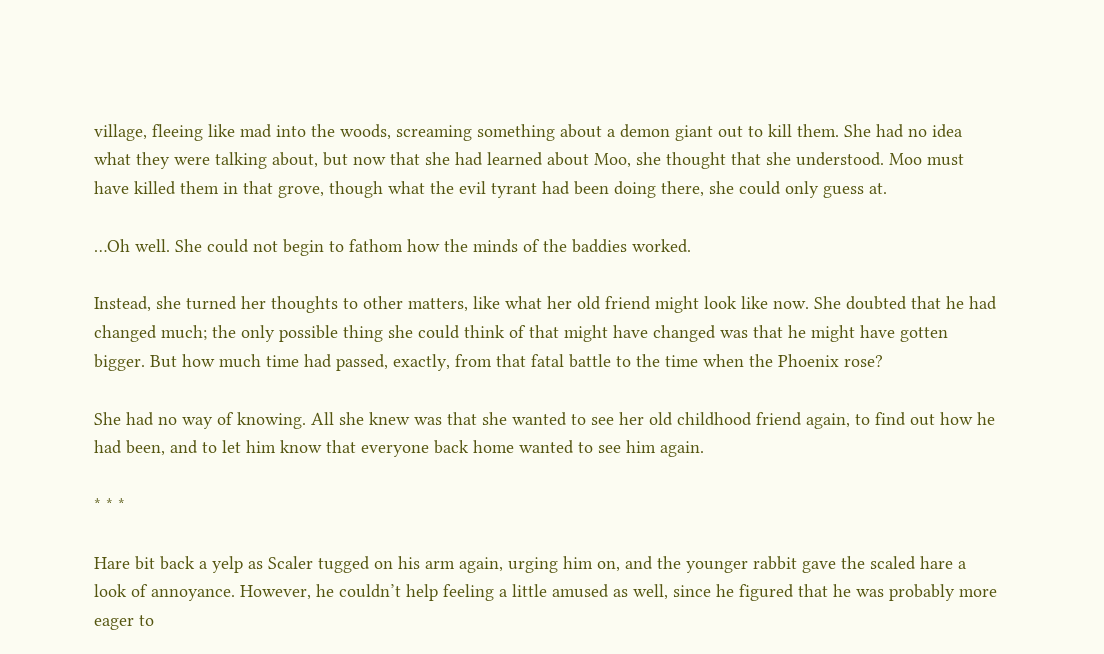village, fleeing like mad into the woods, screaming something about a demon giant out to kill them. She had no idea what they were talking about, but now that she had learned about Moo, she thought that she understood. Moo must have killed them in that grove, though what the evil tyrant had been doing there, she could only guess at.

…Oh well. She could not begin to fathom how the minds of the baddies worked.

Instead, she turned her thoughts to other matters, like what her old friend might look like now. She doubted that he had changed much; the only possible thing she could think of that might have changed was that he might have gotten bigger. But how much time had passed, exactly, from that fatal battle to the time when the Phoenix rose?

She had no way of knowing. All she knew was that she wanted to see her old childhood friend again, to find out how he had been, and to let him know that everyone back home wanted to see him again.

* * *

Hare bit back a yelp as Scaler tugged on his arm again, urging him on, and the younger rabbit gave the scaled hare a look of annoyance. However, he couldn’t help feeling a little amused as well, since he figured that he was probably more eager to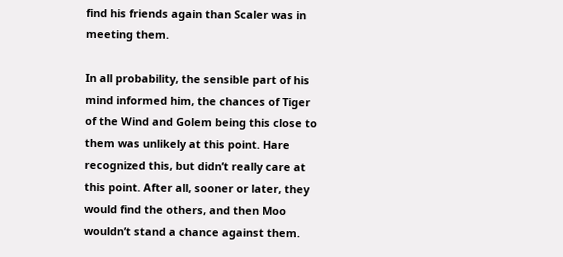find his friends again than Scaler was in meeting them.

In all probability, the sensible part of his mind informed him, the chances of Tiger of the Wind and Golem being this close to them was unlikely at this point. Hare recognized this, but didn’t really care at this point. After all, sooner or later, they would find the others, and then Moo wouldn’t stand a chance against them.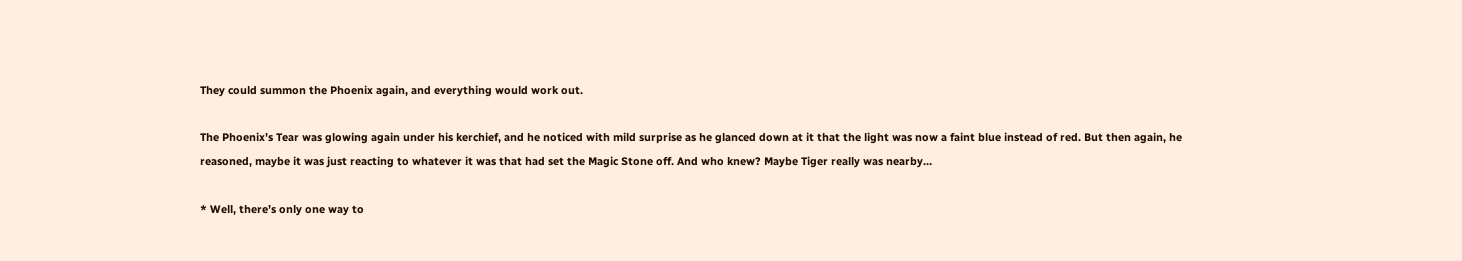They could summon the Phoenix again, and everything would work out.

The Phoenix’s Tear was glowing again under his kerchief, and he noticed with mild surprise as he glanced down at it that the light was now a faint blue instead of red. But then again, he reasoned, maybe it was just reacting to whatever it was that had set the Magic Stone off. And who knew? Maybe Tiger really was nearby…

* Well, there’s only one way to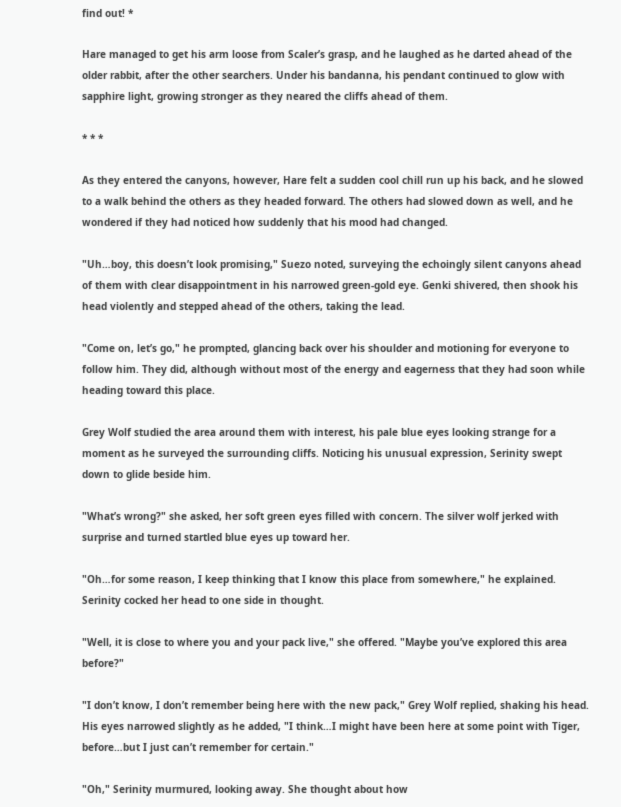find out! *

Hare managed to get his arm loose from Scaler’s grasp, and he laughed as he darted ahead of the older rabbit, after the other searchers. Under his bandanna, his pendant continued to glow with sapphire light, growing stronger as they neared the cliffs ahead of them.

* * *

As they entered the canyons, however, Hare felt a sudden cool chill run up his back, and he slowed to a walk behind the others as they headed forward. The others had slowed down as well, and he wondered if they had noticed how suddenly that his mood had changed.

"Uh…boy, this doesn’t look promising," Suezo noted, surveying the echoingly silent canyons ahead of them with clear disappointment in his narrowed green-gold eye. Genki shivered, then shook his head violently and stepped ahead of the others, taking the lead.

"Come on, let’s go," he prompted, glancing back over his shoulder and motioning for everyone to follow him. They did, although without most of the energy and eagerness that they had soon while heading toward this place.

Grey Wolf studied the area around them with interest, his pale blue eyes looking strange for a moment as he surveyed the surrounding cliffs. Noticing his unusual expression, Serinity swept down to glide beside him.

"What’s wrong?" she asked, her soft green eyes filled with concern. The silver wolf jerked with surprise and turned startled blue eyes up toward her.

"Oh…for some reason, I keep thinking that I know this place from somewhere," he explained. Serinity cocked her head to one side in thought.

"Well, it is close to where you and your pack live," she offered. "Maybe you’ve explored this area before?"

"I don’t know, I don’t remember being here with the new pack," Grey Wolf replied, shaking his head. His eyes narrowed slightly as he added, "I think…I might have been here at some point with Tiger, before…but I just can’t remember for certain."

"Oh," Serinity murmured, looking away. She thought about how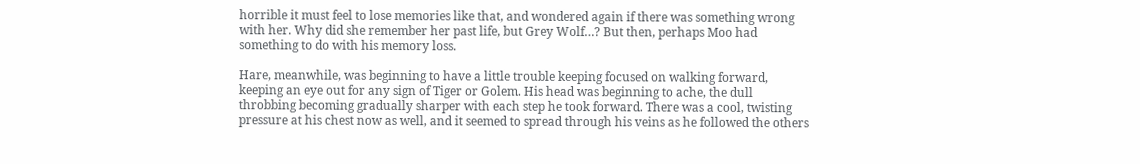horrible it must feel to lose memories like that, and wondered again if there was something wrong with her. Why did she remember her past life, but Grey Wolf…? But then, perhaps Moo had something to do with his memory loss.

Hare, meanwhile, was beginning to have a little trouble keeping focused on walking forward, keeping an eye out for any sign of Tiger or Golem. His head was beginning to ache, the dull throbbing becoming gradually sharper with each step he took forward. There was a cool, twisting pressure at his chest now as well, and it seemed to spread through his veins as he followed the others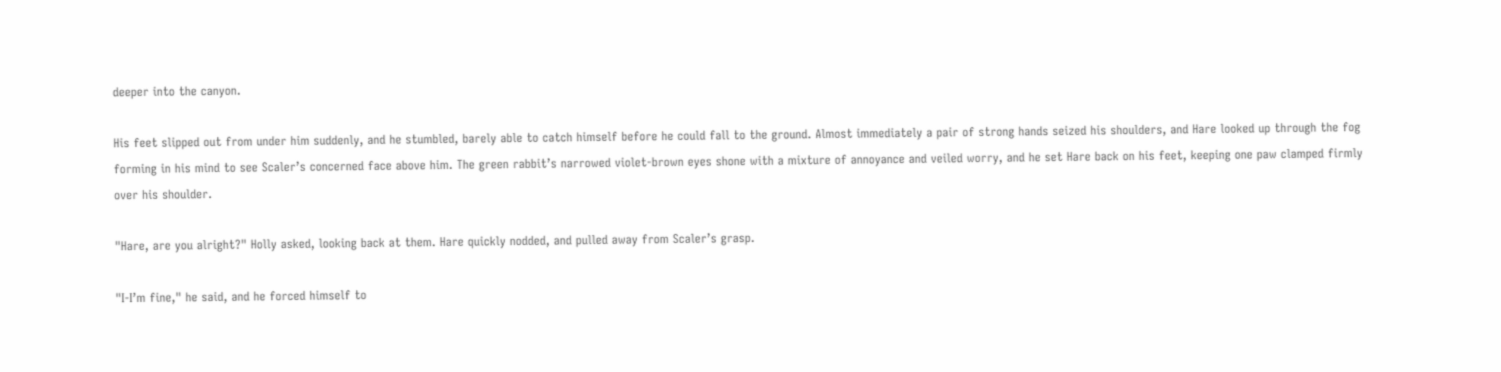deeper into the canyon.

His feet slipped out from under him suddenly, and he stumbled, barely able to catch himself before he could fall to the ground. Almost immediately a pair of strong hands seized his shoulders, and Hare looked up through the fog forming in his mind to see Scaler’s concerned face above him. The green rabbit’s narrowed violet-brown eyes shone with a mixture of annoyance and veiled worry, and he set Hare back on his feet, keeping one paw clamped firmly over his shoulder.

"Hare, are you alright?" Holly asked, looking back at them. Hare quickly nodded, and pulled away from Scaler’s grasp.

"I-I’m fine," he said, and he forced himself to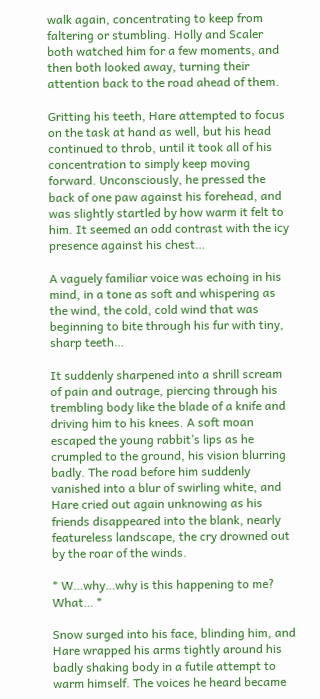walk again, concentrating to keep from faltering or stumbling. Holly and Scaler both watched him for a few moments, and then both looked away, turning their attention back to the road ahead of them.

Gritting his teeth, Hare attempted to focus on the task at hand as well, but his head continued to throb, until it took all of his concentration to simply keep moving forward. Unconsciously, he pressed the back of one paw against his forehead, and was slightly startled by how warm it felt to him. It seemed an odd contrast with the icy presence against his chest…

A vaguely familiar voice was echoing in his mind, in a tone as soft and whispering as the wind, the cold, cold wind that was beginning to bite through his fur with tiny, sharp teeth…

It suddenly sharpened into a shrill scream of pain and outrage, piercing through his trembling body like the blade of a knife and driving him to his knees. A soft moan escaped the young rabbit’s lips as he crumpled to the ground, his vision blurring badly. The road before him suddenly vanished into a blur of swirling white, and Hare cried out again unknowing as his friends disappeared into the blank, nearly featureless landscape, the cry drowned out by the roar of the winds.

* W…why…why is this happening to me? What… *

Snow surged into his face, blinding him, and Hare wrapped his arms tightly around his badly shaking body in a futile attempt to warm himself. The voices he heard became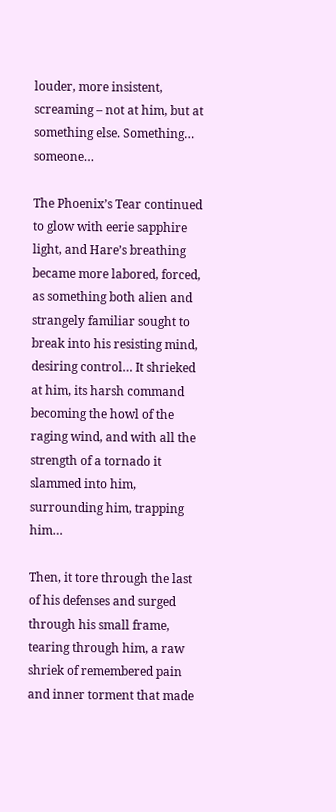louder, more insistent, screaming – not at him, but at something else. Something… someone…

The Phoenix’s Tear continued to glow with eerie sapphire light, and Hare’s breathing became more labored, forced, as something both alien and strangely familiar sought to break into his resisting mind, desiring control… It shrieked at him, its harsh command becoming the howl of the raging wind, and with all the strength of a tornado it slammed into him, surrounding him, trapping him…

Then, it tore through the last of his defenses and surged through his small frame, tearing through him, a raw shriek of remembered pain and inner torment that made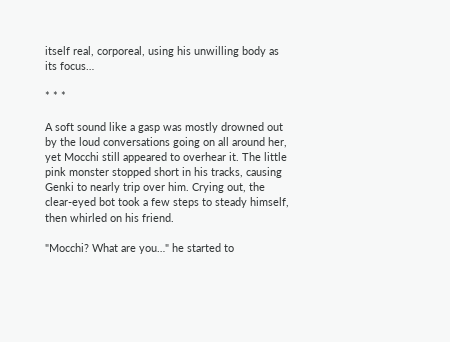itself real, corporeal, using his unwilling body as its focus…

* * *

A soft sound like a gasp was mostly drowned out by the loud conversations going on all around her, yet Mocchi still appeared to overhear it. The little pink monster stopped short in his tracks, causing Genki to nearly trip over him. Crying out, the clear-eyed bot took a few steps to steady himself, then whirled on his friend.

"Mocchi? What are you…" he started to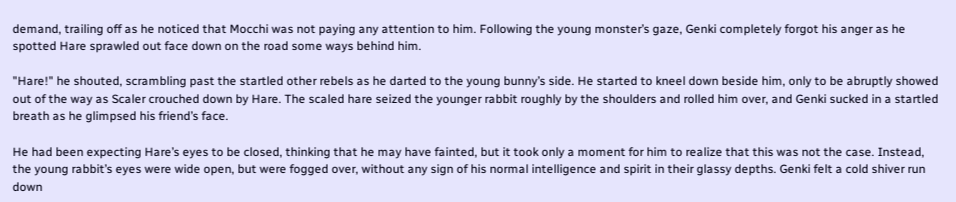demand, trailing off as he noticed that Mocchi was not paying any attention to him. Following the young monster’s gaze, Genki completely forgot his anger as he spotted Hare sprawled out face down on the road some ways behind him.

"Hare!" he shouted, scrambling past the startled other rebels as he darted to the young bunny’s side. He started to kneel down beside him, only to be abruptly showed out of the way as Scaler crouched down by Hare. The scaled hare seized the younger rabbit roughly by the shoulders and rolled him over, and Genki sucked in a startled breath as he glimpsed his friend’s face.

He had been expecting Hare’s eyes to be closed, thinking that he may have fainted, but it took only a moment for him to realize that this was not the case. Instead, the young rabbit’s eyes were wide open, but were fogged over, without any sign of his normal intelligence and spirit in their glassy depths. Genki felt a cold shiver run down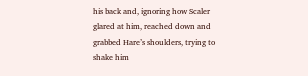his back and, ignoring how Scaler glared at him, reached down and grabbed Hare’s shoulders, trying to shake him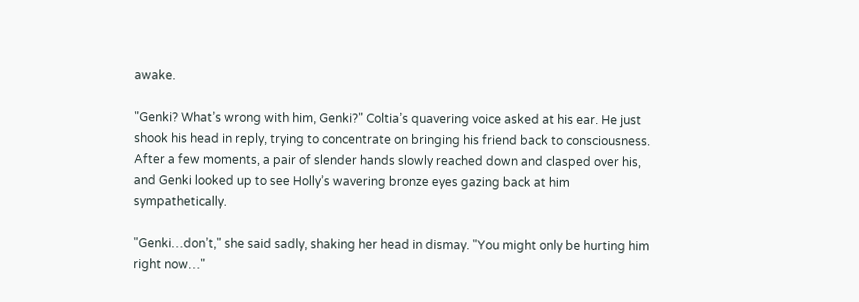awake.

"Genki? What’s wrong with him, Genki?" Coltia’s quavering voice asked at his ear. He just shook his head in reply, trying to concentrate on bringing his friend back to consciousness. After a few moments, a pair of slender hands slowly reached down and clasped over his, and Genki looked up to see Holly’s wavering bronze eyes gazing back at him sympathetically.

"Genki…don’t," she said sadly, shaking her head in dismay. "You might only be hurting him right now…"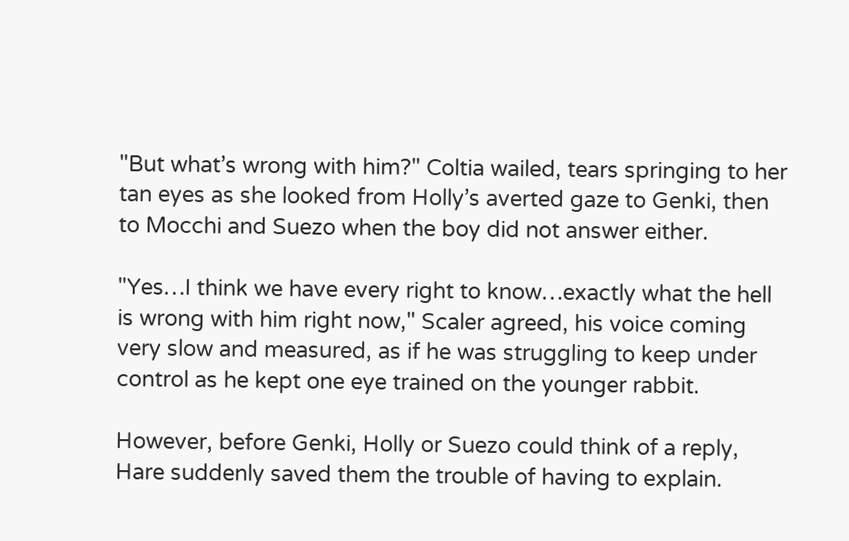"But what’s wrong with him?" Coltia wailed, tears springing to her tan eyes as she looked from Holly’s averted gaze to Genki, then to Mocchi and Suezo when the boy did not answer either.

"Yes…I think we have every right to know…exactly what the hell is wrong with him right now," Scaler agreed, his voice coming very slow and measured, as if he was struggling to keep under control as he kept one eye trained on the younger rabbit.

However, before Genki, Holly or Suezo could think of a reply, Hare suddenly saved them the trouble of having to explain.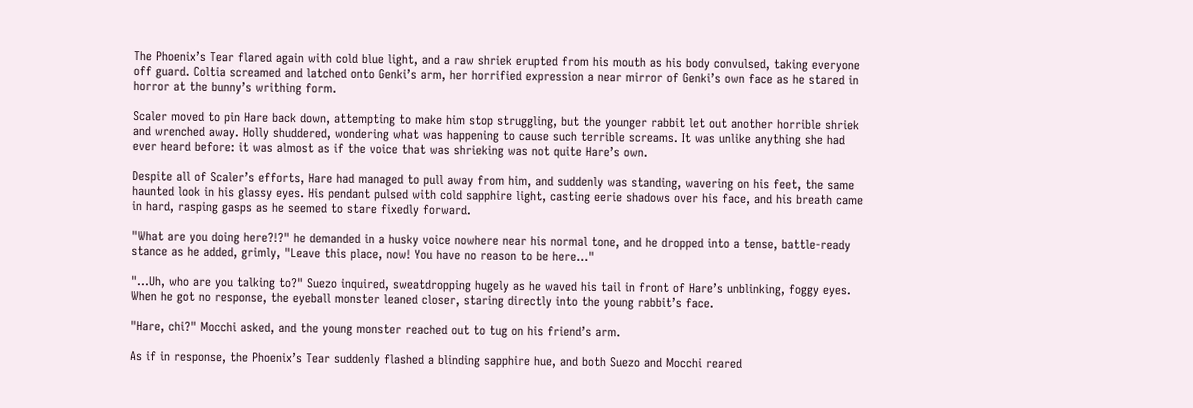The Phoenix’s Tear flared again with cold blue light, and a raw shriek erupted from his mouth as his body convulsed, taking everyone off guard. Coltia screamed and latched onto Genki’s arm, her horrified expression a near mirror of Genki’s own face as he stared in horror at the bunny’s writhing form.

Scaler moved to pin Hare back down, attempting to make him stop struggling, but the younger rabbit let out another horrible shriek and wrenched away. Holly shuddered, wondering what was happening to cause such terrible screams. It was unlike anything she had ever heard before: it was almost as if the voice that was shrieking was not quite Hare’s own.

Despite all of Scaler’s efforts, Hare had managed to pull away from him, and suddenly was standing, wavering on his feet, the same haunted look in his glassy eyes. His pendant pulsed with cold sapphire light, casting eerie shadows over his face, and his breath came in hard, rasping gasps as he seemed to stare fixedly forward.

"What are you doing here?!?" he demanded in a husky voice nowhere near his normal tone, and he dropped into a tense, battle-ready stance as he added, grimly, "Leave this place, now! You have no reason to be here…"

"…Uh, who are you talking to?" Suezo inquired, sweatdropping hugely as he waved his tail in front of Hare’s unblinking, foggy eyes. When he got no response, the eyeball monster leaned closer, staring directly into the young rabbit’s face.

"Hare, chi?" Mocchi asked, and the young monster reached out to tug on his friend’s arm.

As if in response, the Phoenix’s Tear suddenly flashed a blinding sapphire hue, and both Suezo and Mocchi reared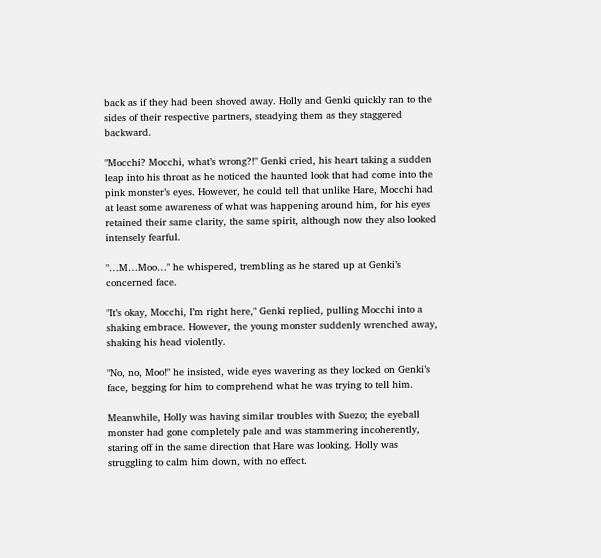back as if they had been shoved away. Holly and Genki quickly ran to the sides of their respective partners, steadying them as they staggered backward.

"Mocchi? Mocchi, what’s wrong?!" Genki cried, his heart taking a sudden leap into his throat as he noticed the haunted look that had come into the pink monster’s eyes. However, he could tell that unlike Hare, Mocchi had at least some awareness of what was happening around him, for his eyes retained their same clarity, the same spirit, although now they also looked intensely fearful.

"…M…Moo…" he whispered, trembling as he stared up at Genki’s concerned face.

"It’s okay, Mocchi, I’m right here," Genki replied, pulling Mocchi into a shaking embrace. However, the young monster suddenly wrenched away, shaking his head violently.

"No, no, Moo!" he insisted, wide eyes wavering as they locked on Genki’s face, begging for him to comprehend what he was trying to tell him.

Meanwhile, Holly was having similar troubles with Suezo; the eyeball monster had gone completely pale and was stammering incoherently, staring off in the same direction that Hare was looking. Holly was struggling to calm him down, with no effect.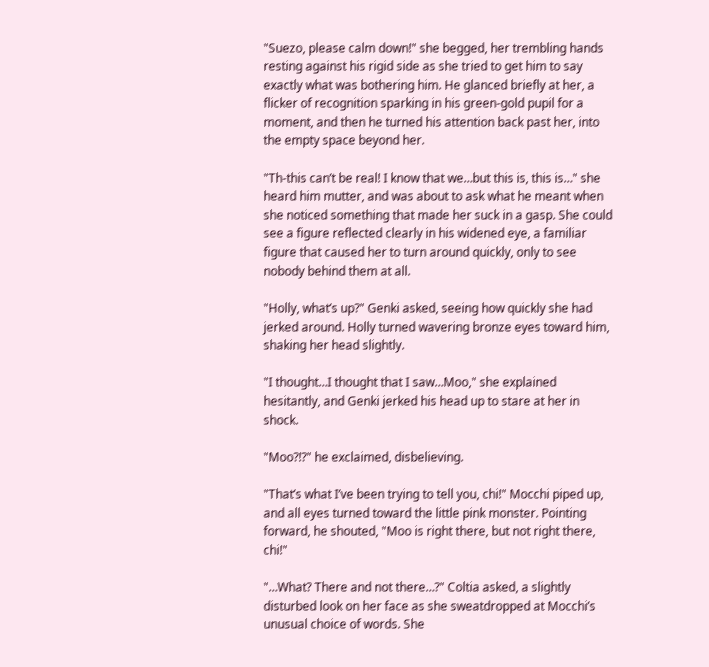"Suezo, please calm down!" she begged, her trembling hands resting against his rigid side as she tried to get him to say exactly what was bothering him. He glanced briefly at her, a flicker of recognition sparking in his green-gold pupil for a moment, and then he turned his attention back past her, into the empty space beyond her.

"Th-this can’t be real! I know that we…but this is, this is…" she heard him mutter, and was about to ask what he meant when she noticed something that made her suck in a gasp. She could see a figure reflected clearly in his widened eye, a familiar figure that caused her to turn around quickly, only to see nobody behind them at all.

"Holly, what’s up?" Genki asked, seeing how quickly she had jerked around. Holly turned wavering bronze eyes toward him, shaking her head slightly.

"I thought…I thought that I saw…Moo," she explained hesitantly, and Genki jerked his head up to stare at her in shock.

"Moo?!?" he exclaimed, disbelieving.

"That’s what I’ve been trying to tell you, chi!" Mocchi piped up, and all eyes turned toward the little pink monster. Pointing forward, he shouted, "Moo is right there, but not right there, chi!"

"…What? There and not there…?" Coltia asked, a slightly disturbed look on her face as she sweatdropped at Mocchi’s unusual choice of words. She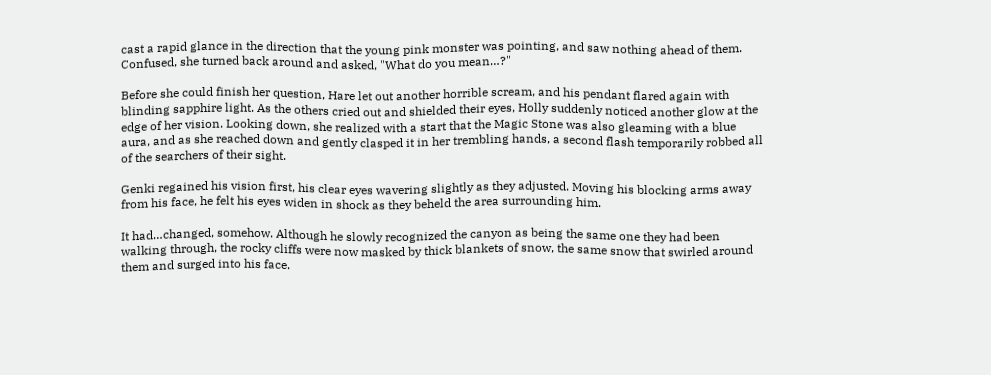cast a rapid glance in the direction that the young pink monster was pointing, and saw nothing ahead of them. Confused, she turned back around and asked, "What do you mean…?"

Before she could finish her question, Hare let out another horrible scream, and his pendant flared again with blinding sapphire light. As the others cried out and shielded their eyes, Holly suddenly noticed another glow at the edge of her vision. Looking down, she realized with a start that the Magic Stone was also gleaming with a blue aura, and as she reached down and gently clasped it in her trembling hands, a second flash temporarily robbed all of the searchers of their sight.

Genki regained his vision first, his clear eyes wavering slightly as they adjusted. Moving his blocking arms away from his face, he felt his eyes widen in shock as they beheld the area surrounding him.

It had…changed, somehow. Although he slowly recognized the canyon as being the same one they had been walking through, the rocky cliffs were now masked by thick blankets of snow, the same snow that swirled around them and surged into his face.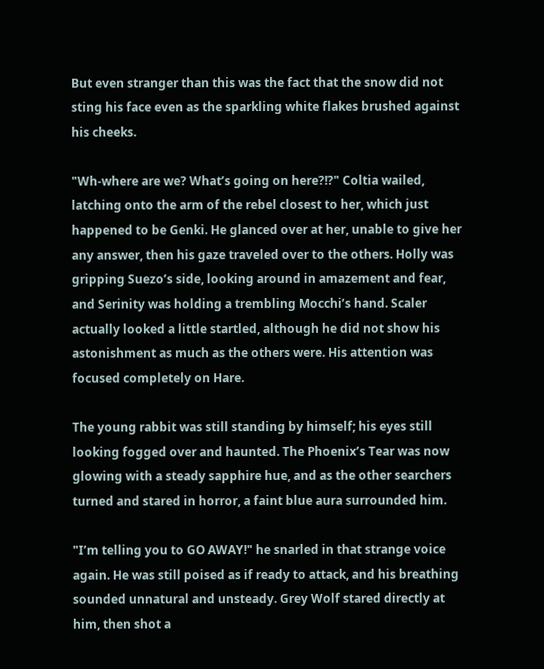But even stranger than this was the fact that the snow did not sting his face even as the sparkling white flakes brushed against his cheeks.

"Wh-where are we? What’s going on here?!?" Coltia wailed, latching onto the arm of the rebel closest to her, which just happened to be Genki. He glanced over at her, unable to give her any answer, then his gaze traveled over to the others. Holly was gripping Suezo’s side, looking around in amazement and fear, and Serinity was holding a trembling Mocchi’s hand. Scaler actually looked a little startled, although he did not show his astonishment as much as the others were. His attention was focused completely on Hare.

The young rabbit was still standing by himself; his eyes still looking fogged over and haunted. The Phoenix’s Tear was now glowing with a steady sapphire hue, and as the other searchers turned and stared in horror, a faint blue aura surrounded him.

"I’m telling you to GO AWAY!" he snarled in that strange voice again. He was still poised as if ready to attack, and his breathing sounded unnatural and unsteady. Grey Wolf stared directly at him, then shot a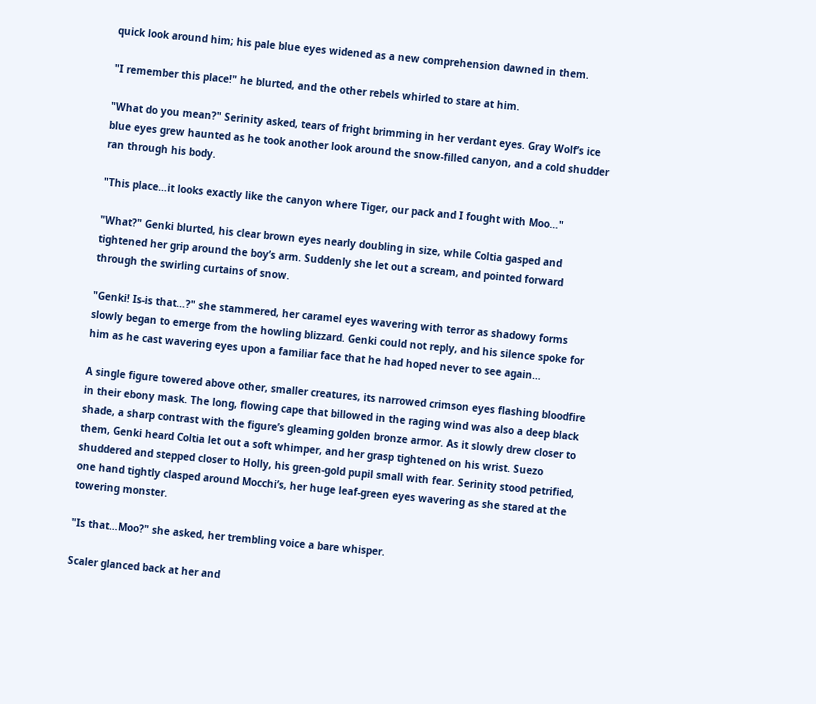quick look around him; his pale blue eyes widened as a new comprehension dawned in them.

"I remember this place!" he blurted, and the other rebels whirled to stare at him.

"What do you mean?" Serinity asked, tears of fright brimming in her verdant eyes. Gray Wolf’s ice blue eyes grew haunted as he took another look around the snow-filled canyon, and a cold shudder ran through his body.

"This place…it looks exactly like the canyon where Tiger, our pack and I fought with Moo…"

"What?" Genki blurted, his clear brown eyes nearly doubling in size, while Coltia gasped and tightened her grip around the boy’s arm. Suddenly she let out a scream, and pointed forward through the swirling curtains of snow.

"Genki! Is-is that…?" she stammered, her caramel eyes wavering with terror as shadowy forms slowly began to emerge from the howling blizzard. Genki could not reply, and his silence spoke for him as he cast wavering eyes upon a familiar face that he had hoped never to see again…

A single figure towered above other, smaller creatures, its narrowed crimson eyes flashing bloodfire in their ebony mask. The long, flowing cape that billowed in the raging wind was also a deep black shade, a sharp contrast with the figure’s gleaming golden bronze armor. As it slowly drew closer to them, Genki heard Coltia let out a soft whimper, and her grasp tightened on his wrist. Suezo shuddered and stepped closer to Holly, his green-gold pupil small with fear. Serinity stood petrified, one hand tightly clasped around Mocchi’s, her huge leaf-green eyes wavering as she stared at the towering monster.

"Is that…Moo?" she asked, her trembling voice a bare whisper.

Scaler glanced back at her and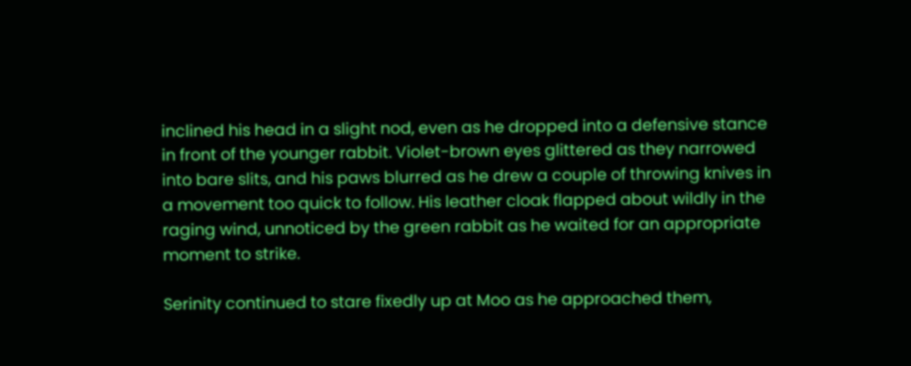inclined his head in a slight nod, even as he dropped into a defensive stance in front of the younger rabbit. Violet-brown eyes glittered as they narrowed into bare slits, and his paws blurred as he drew a couple of throwing knives in a movement too quick to follow. His leather cloak flapped about wildly in the raging wind, unnoticed by the green rabbit as he waited for an appropriate moment to strike.

Serinity continued to stare fixedly up at Moo as he approached them,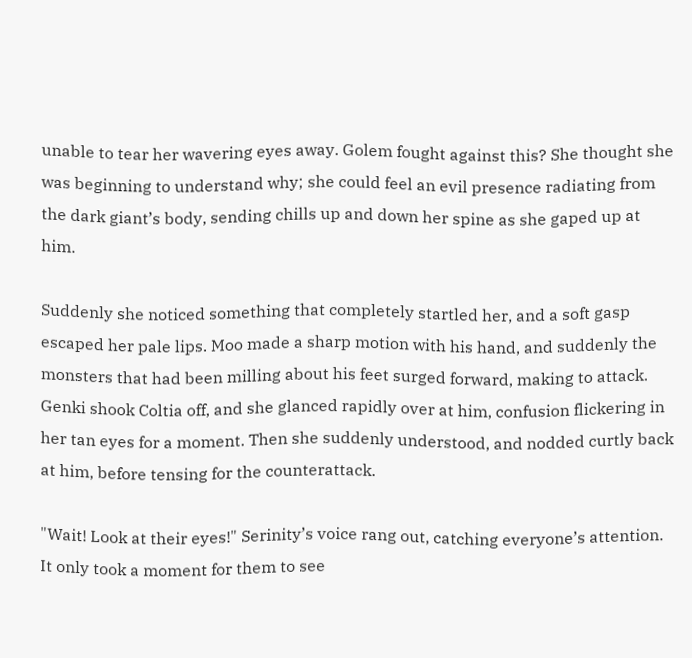unable to tear her wavering eyes away. Golem fought against this? She thought she was beginning to understand why; she could feel an evil presence radiating from the dark giant’s body, sending chills up and down her spine as she gaped up at him.

Suddenly she noticed something that completely startled her, and a soft gasp escaped her pale lips. Moo made a sharp motion with his hand, and suddenly the monsters that had been milling about his feet surged forward, making to attack. Genki shook Coltia off, and she glanced rapidly over at him, confusion flickering in her tan eyes for a moment. Then she suddenly understood, and nodded curtly back at him, before tensing for the counterattack.

"Wait! Look at their eyes!" Serinity’s voice rang out, catching everyone’s attention. It only took a moment for them to see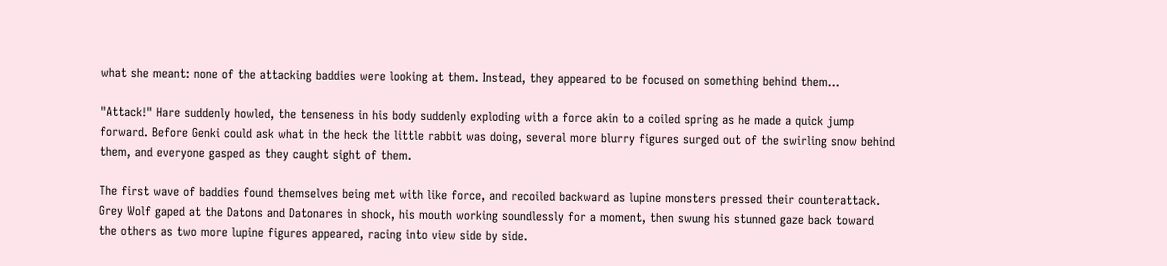what she meant: none of the attacking baddies were looking at them. Instead, they appeared to be focused on something behind them…

"Attack!" Hare suddenly howled, the tenseness in his body suddenly exploding with a force akin to a coiled spring as he made a quick jump forward. Before Genki could ask what in the heck the little rabbit was doing, several more blurry figures surged out of the swirling snow behind them, and everyone gasped as they caught sight of them.

The first wave of baddies found themselves being met with like force, and recoiled backward as lupine monsters pressed their counterattack. Grey Wolf gaped at the Datons and Datonares in shock, his mouth working soundlessly for a moment, then swung his stunned gaze back toward the others as two more lupine figures appeared, racing into view side by side.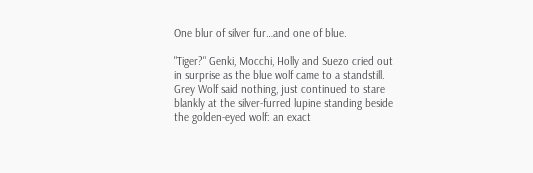One blur of silver fur…and one of blue.

"Tiger?" Genki, Mocchi, Holly and Suezo cried out in surprise as the blue wolf came to a standstill. Grey Wolf said nothing, just continued to stare blankly at the silver-furred lupine standing beside the golden-eyed wolf: an exact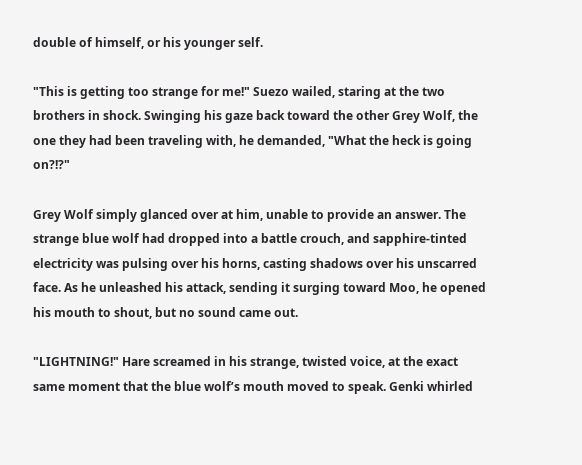double of himself, or his younger self.

"This is getting too strange for me!" Suezo wailed, staring at the two brothers in shock. Swinging his gaze back toward the other Grey Wolf, the one they had been traveling with, he demanded, "What the heck is going on?!?"

Grey Wolf simply glanced over at him, unable to provide an answer. The strange blue wolf had dropped into a battle crouch, and sapphire-tinted electricity was pulsing over his horns, casting shadows over his unscarred face. As he unleashed his attack, sending it surging toward Moo, he opened his mouth to shout, but no sound came out.

"LIGHTNING!" Hare screamed in his strange, twisted voice, at the exact same moment that the blue wolf’s mouth moved to speak. Genki whirled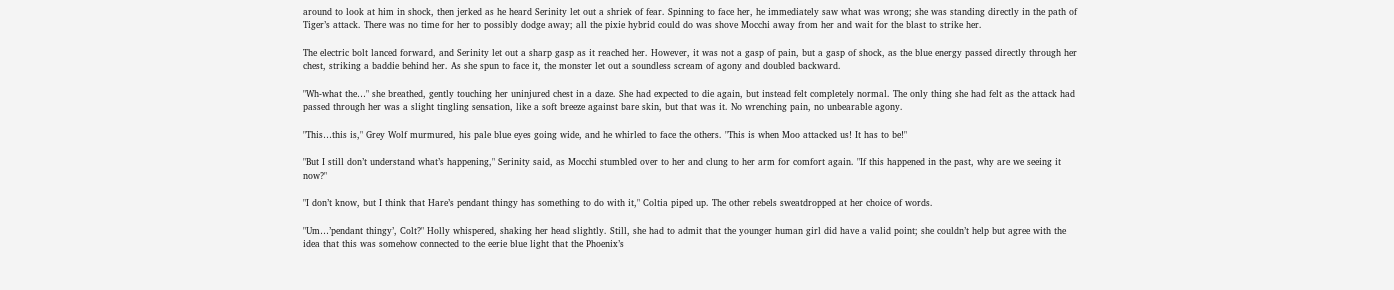around to look at him in shock, then jerked as he heard Serinity let out a shriek of fear. Spinning to face her, he immediately saw what was wrong; she was standing directly in the path of Tiger’s attack. There was no time for her to possibly dodge away; all the pixie hybrid could do was shove Mocchi away from her and wait for the blast to strike her.

The electric bolt lanced forward, and Serinity let out a sharp gasp as it reached her. However, it was not a gasp of pain, but a gasp of shock, as the blue energy passed directly through her chest, striking a baddie behind her. As she spun to face it, the monster let out a soundless scream of agony and doubled backward.

"Wh-what the…" she breathed, gently touching her uninjured chest in a daze. She had expected to die again, but instead felt completely normal. The only thing she had felt as the attack had passed through her was a slight tingling sensation, like a soft breeze against bare skin, but that was it. No wrenching pain, no unbearable agony.

"This…this is," Grey Wolf murmured, his pale blue eyes going wide, and he whirled to face the others. "This is when Moo attacked us! It has to be!"

"But I still don’t understand what’s happening," Serinity said, as Mocchi stumbled over to her and clung to her arm for comfort again. "If this happened in the past, why are we seeing it now?"

"I don’t know, but I think that Hare’s pendant thingy has something to do with it," Coltia piped up. The other rebels sweatdropped at her choice of words.

"Um…’pendant thingy’, Colt?" Holly whispered, shaking her head slightly. Still, she had to admit that the younger human girl did have a valid point; she couldn’t help but agree with the idea that this was somehow connected to the eerie blue light that the Phoenix’s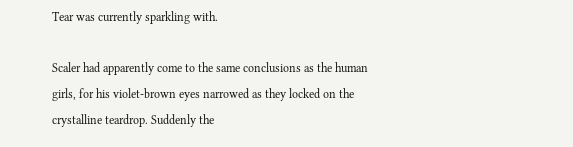Tear was currently sparkling with.

Scaler had apparently come to the same conclusions as the human girls, for his violet-brown eyes narrowed as they locked on the crystalline teardrop. Suddenly the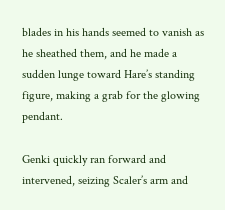blades in his hands seemed to vanish as he sheathed them, and he made a sudden lunge toward Hare’s standing figure, making a grab for the glowing pendant.

Genki quickly ran forward and intervened, seizing Scaler’s arm and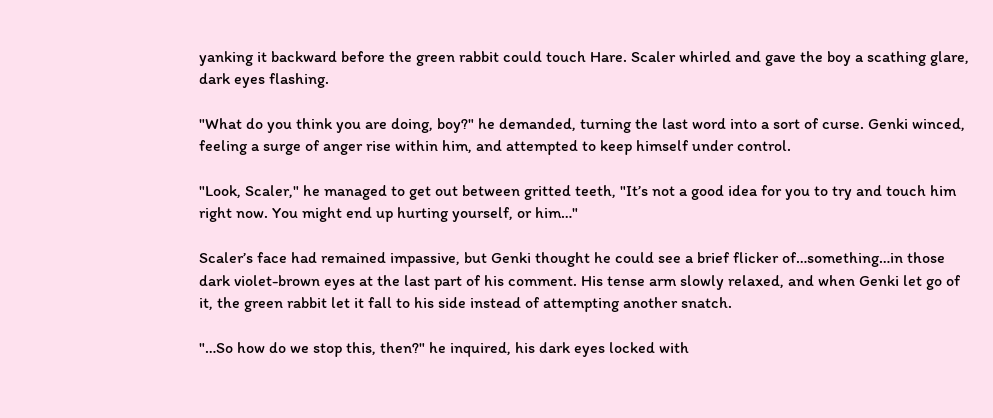yanking it backward before the green rabbit could touch Hare. Scaler whirled and gave the boy a scathing glare, dark eyes flashing.

"What do you think you are doing, boy?" he demanded, turning the last word into a sort of curse. Genki winced, feeling a surge of anger rise within him, and attempted to keep himself under control.

"Look, Scaler," he managed to get out between gritted teeth, "It’s not a good idea for you to try and touch him right now. You might end up hurting yourself, or him…"

Scaler’s face had remained impassive, but Genki thought he could see a brief flicker of…something…in those dark violet-brown eyes at the last part of his comment. His tense arm slowly relaxed, and when Genki let go of it, the green rabbit let it fall to his side instead of attempting another snatch.

"…So how do we stop this, then?" he inquired, his dark eyes locked with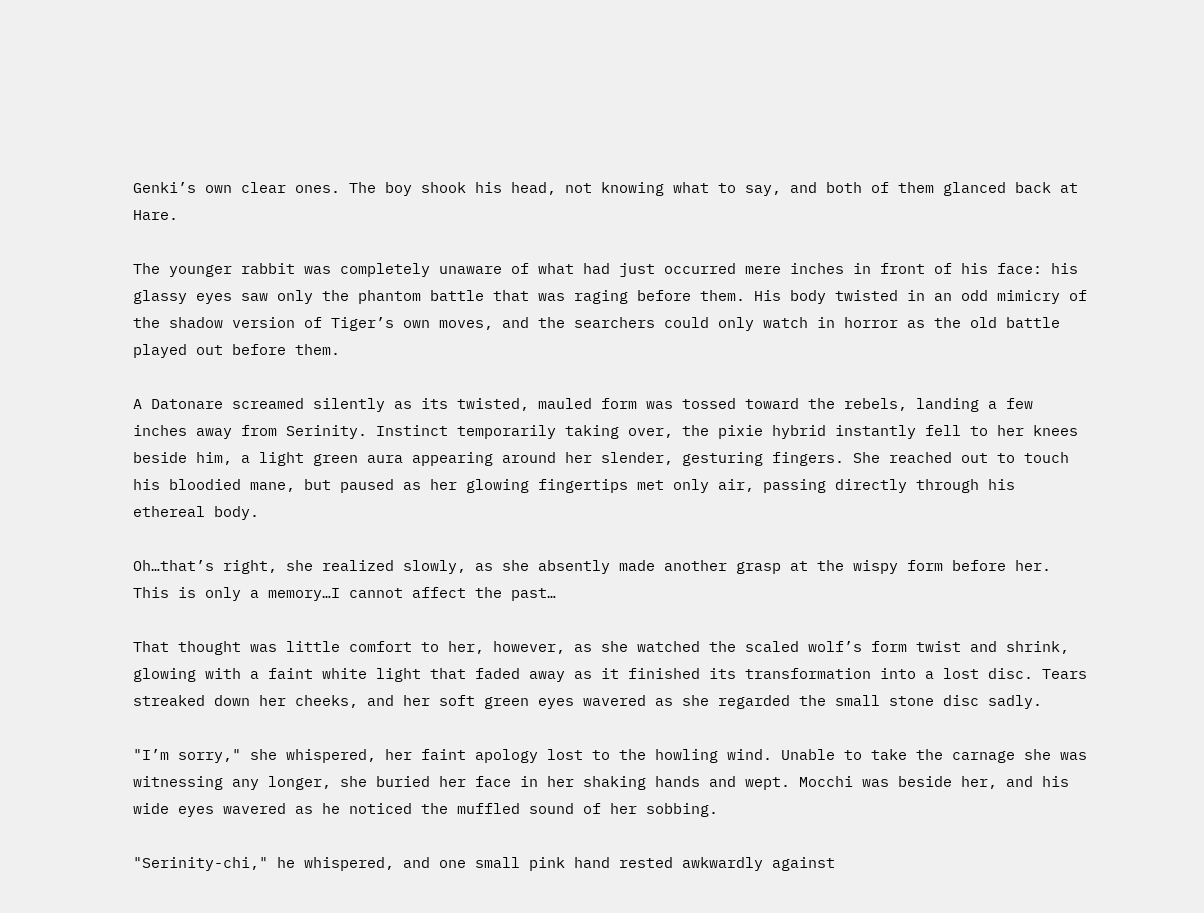Genki’s own clear ones. The boy shook his head, not knowing what to say, and both of them glanced back at Hare.

The younger rabbit was completely unaware of what had just occurred mere inches in front of his face: his glassy eyes saw only the phantom battle that was raging before them. His body twisted in an odd mimicry of the shadow version of Tiger’s own moves, and the searchers could only watch in horror as the old battle played out before them.

A Datonare screamed silently as its twisted, mauled form was tossed toward the rebels, landing a few inches away from Serinity. Instinct temporarily taking over, the pixie hybrid instantly fell to her knees beside him, a light green aura appearing around her slender, gesturing fingers. She reached out to touch his bloodied mane, but paused as her glowing fingertips met only air, passing directly through his ethereal body.

Oh…that’s right, she realized slowly, as she absently made another grasp at the wispy form before her. This is only a memory…I cannot affect the past…

That thought was little comfort to her, however, as she watched the scaled wolf’s form twist and shrink, glowing with a faint white light that faded away as it finished its transformation into a lost disc. Tears streaked down her cheeks, and her soft green eyes wavered as she regarded the small stone disc sadly.

"I’m sorry," she whispered, her faint apology lost to the howling wind. Unable to take the carnage she was witnessing any longer, she buried her face in her shaking hands and wept. Mocchi was beside her, and his wide eyes wavered as he noticed the muffled sound of her sobbing.

"Serinity-chi," he whispered, and one small pink hand rested awkwardly against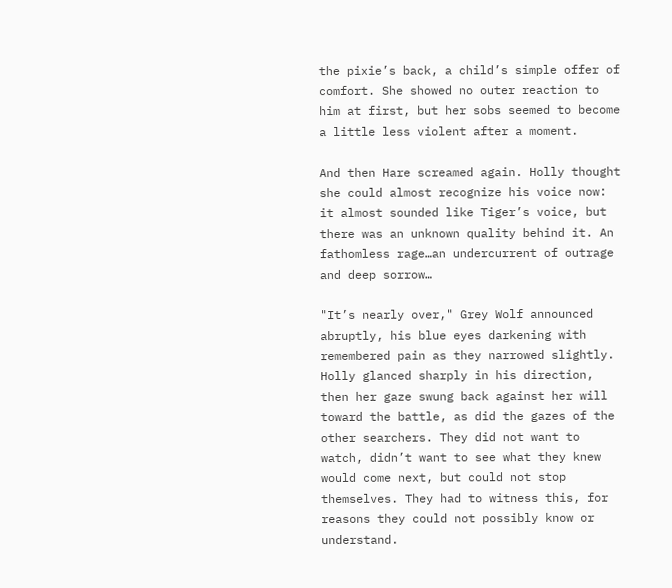the pixie’s back, a child’s simple offer of comfort. She showed no outer reaction to him at first, but her sobs seemed to become a little less violent after a moment.

And then Hare screamed again. Holly thought she could almost recognize his voice now: it almost sounded like Tiger’s voice, but there was an unknown quality behind it. An fathomless rage…an undercurrent of outrage and deep sorrow…

"It’s nearly over," Grey Wolf announced abruptly, his blue eyes darkening with remembered pain as they narrowed slightly. Holly glanced sharply in his direction, then her gaze swung back against her will toward the battle, as did the gazes of the other searchers. They did not want to watch, didn’t want to see what they knew would come next, but could not stop themselves. They had to witness this, for reasons they could not possibly know or understand.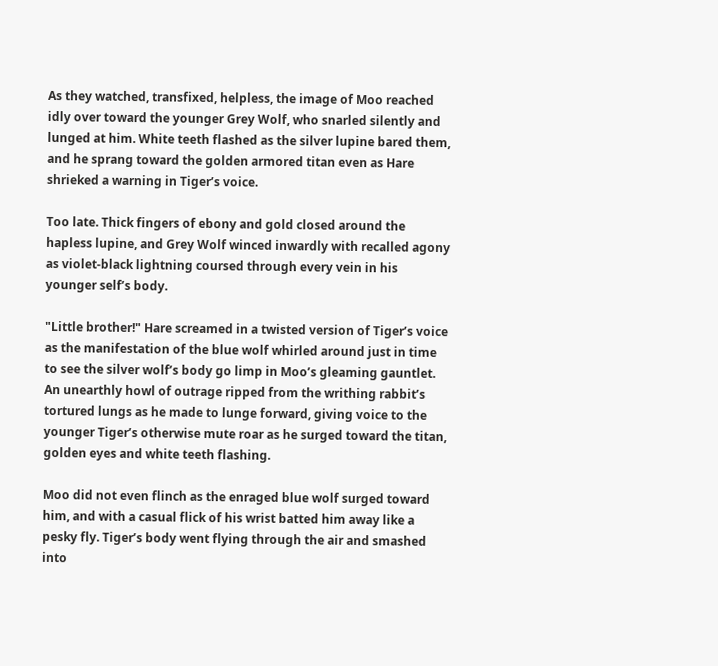As they watched, transfixed, helpless, the image of Moo reached idly over toward the younger Grey Wolf, who snarled silently and lunged at him. White teeth flashed as the silver lupine bared them, and he sprang toward the golden armored titan even as Hare shrieked a warning in Tiger’s voice.

Too late. Thick fingers of ebony and gold closed around the hapless lupine, and Grey Wolf winced inwardly with recalled agony as violet-black lightning coursed through every vein in his younger self’s body.

"Little brother!" Hare screamed in a twisted version of Tiger’s voice as the manifestation of the blue wolf whirled around just in time to see the silver wolf’s body go limp in Moo’s gleaming gauntlet. An unearthly howl of outrage ripped from the writhing rabbit’s tortured lungs as he made to lunge forward, giving voice to the younger Tiger’s otherwise mute roar as he surged toward the titan, golden eyes and white teeth flashing.

Moo did not even flinch as the enraged blue wolf surged toward him, and with a casual flick of his wrist batted him away like a pesky fly. Tiger’s body went flying through the air and smashed into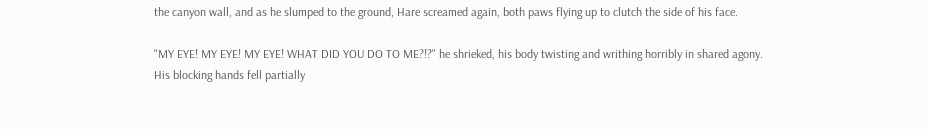the canyon wall, and as he slumped to the ground, Hare screamed again, both paws flying up to clutch the side of his face.

"MY EYE! MY EYE! MY EYE! WHAT DID YOU DO TO ME?!?" he shrieked, his body twisting and writhing horribly in shared agony. His blocking hands fell partially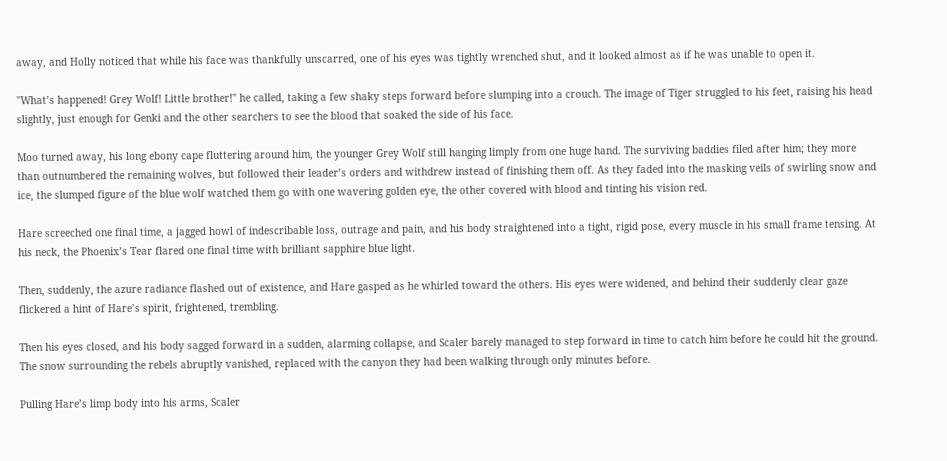away, and Holly noticed that while his face was thankfully unscarred, one of his eyes was tightly wrenched shut, and it looked almost as if he was unable to open it.

"What’s happened! Grey Wolf! Little brother!" he called, taking a few shaky steps forward before slumping into a crouch. The image of Tiger struggled to his feet, raising his head slightly, just enough for Genki and the other searchers to see the blood that soaked the side of his face.

Moo turned away, his long ebony cape fluttering around him, the younger Grey Wolf still hanging limply from one huge hand. The surviving baddies filed after him; they more than outnumbered the remaining wolves, but followed their leader’s orders and withdrew instead of finishing them off. As they faded into the masking veils of swirling snow and ice, the slumped figure of the blue wolf watched them go with one wavering golden eye, the other covered with blood and tinting his vision red.

Hare screeched one final time, a jagged howl of indescribable loss, outrage and pain, and his body straightened into a tight, rigid pose, every muscle in his small frame tensing. At his neck, the Phoenix’s Tear flared one final time with brilliant sapphire blue light.

Then, suddenly, the azure radiance flashed out of existence, and Hare gasped as he whirled toward the others. His eyes were widened, and behind their suddenly clear gaze flickered a hint of Hare’s spirit, frightened, trembling.

Then his eyes closed, and his body sagged forward in a sudden, alarming collapse, and Scaler barely managed to step forward in time to catch him before he could hit the ground. The snow surrounding the rebels abruptly vanished, replaced with the canyon they had been walking through only minutes before.

Pulling Hare’s limp body into his arms, Scaler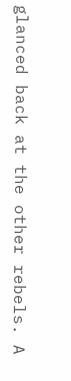glanced back at the other rebels. A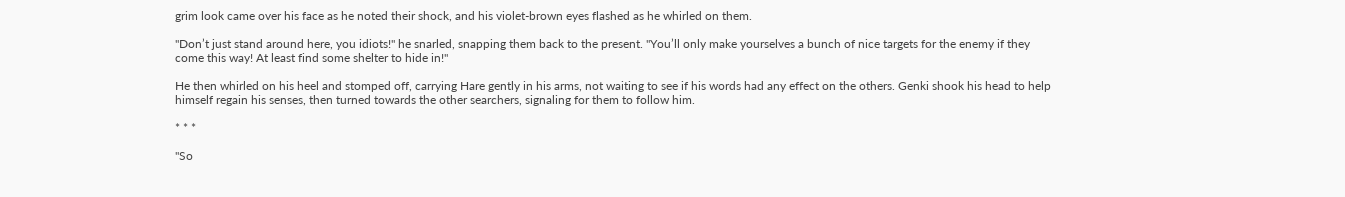grim look came over his face as he noted their shock, and his violet-brown eyes flashed as he whirled on them.

"Don’t just stand around here, you idiots!" he snarled, snapping them back to the present. "You’ll only make yourselves a bunch of nice targets for the enemy if they come this way! At least find some shelter to hide in!"

He then whirled on his heel and stomped off, carrying Hare gently in his arms, not waiting to see if his words had any effect on the others. Genki shook his head to help himself regain his senses, then turned towards the other searchers, signaling for them to follow him.

* * *

"So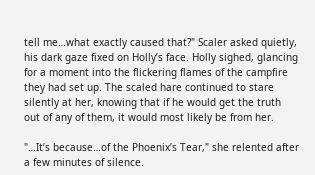tell me…what exactly caused that?" Scaler asked quietly, his dark gaze fixed on Holly’s face. Holly sighed, glancing for a moment into the flickering flames of the campfire they had set up. The scaled hare continued to stare silently at her, knowing that if he would get the truth out of any of them, it would most likely be from her.

"…It’s because…of the Phoenix’s Tear," she relented after a few minutes of silence.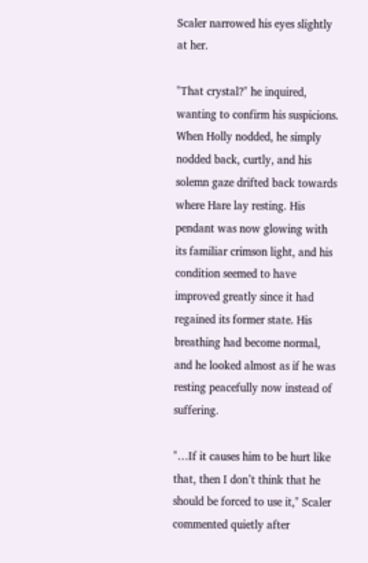Scaler narrowed his eyes slightly at her.

"That crystal?" he inquired, wanting to confirm his suspicions. When Holly nodded, he simply nodded back, curtly, and his solemn gaze drifted back towards where Hare lay resting. His pendant was now glowing with its familiar crimson light, and his condition seemed to have improved greatly since it had regained its former state. His breathing had become normal, and he looked almost as if he was resting peacefully now instead of suffering.

"…If it causes him to be hurt like that, then I don’t think that he should be forced to use it," Scaler commented quietly after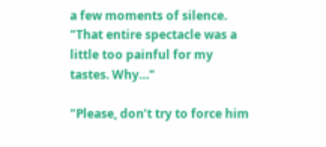a few moments of silence. "That entire spectacle was a little too painful for my tastes. Why…"

"Please, don’t try to force him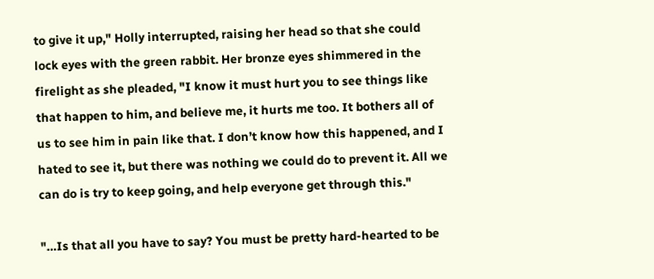to give it up," Holly interrupted, raising her head so that she could lock eyes with the green rabbit. Her bronze eyes shimmered in the firelight as she pleaded, "I know it must hurt you to see things like that happen to him, and believe me, it hurts me too. It bothers all of us to see him in pain like that. I don’t know how this happened, and I hated to see it, but there was nothing we could do to prevent it. All we can do is try to keep going, and help everyone get through this."

"…Is that all you have to say? You must be pretty hard-hearted to be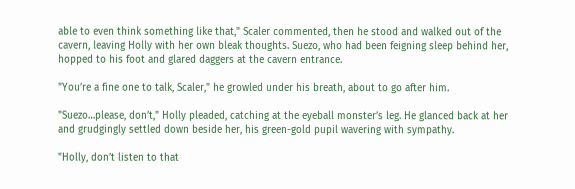able to even think something like that," Scaler commented, then he stood and walked out of the cavern, leaving Holly with her own bleak thoughts. Suezo, who had been feigning sleep behind her, hopped to his foot and glared daggers at the cavern entrance.

"You’re a fine one to talk, Scaler," he growled under his breath, about to go after him.

"Suezo…please, don’t," Holly pleaded, catching at the eyeball monster’s leg. He glanced back at her and grudgingly settled down beside her, his green-gold pupil wavering with sympathy.

"Holly, don’t listen to that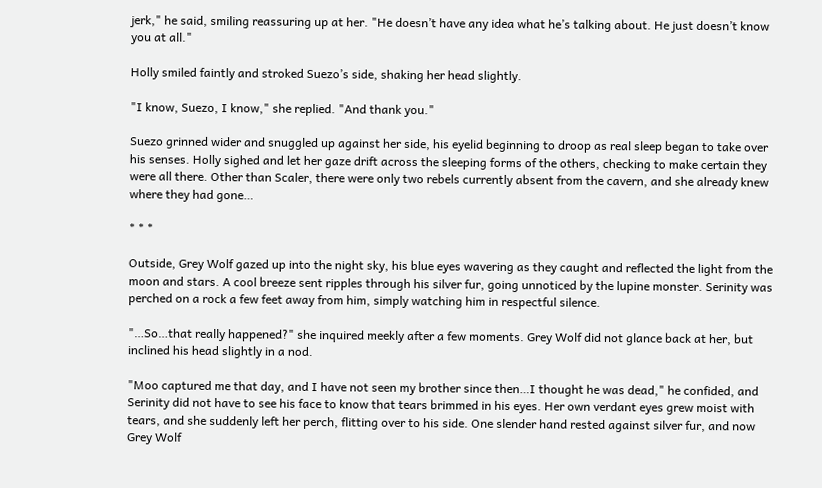jerk," he said, smiling reassuring up at her. "He doesn’t have any idea what he’s talking about. He just doesn’t know you at all."

Holly smiled faintly and stroked Suezo’s side, shaking her head slightly.

"I know, Suezo, I know," she replied. "And thank you."

Suezo grinned wider and snuggled up against her side, his eyelid beginning to droop as real sleep began to take over his senses. Holly sighed and let her gaze drift across the sleeping forms of the others, checking to make certain they were all there. Other than Scaler, there were only two rebels currently absent from the cavern, and she already knew where they had gone…

* * *

Outside, Grey Wolf gazed up into the night sky, his blue eyes wavering as they caught and reflected the light from the moon and stars. A cool breeze sent ripples through his silver fur, going unnoticed by the lupine monster. Serinity was perched on a rock a few feet away from him, simply watching him in respectful silence.

"…So…that really happened?" she inquired meekly after a few moments. Grey Wolf did not glance back at her, but inclined his head slightly in a nod.

"Moo captured me that day, and I have not seen my brother since then…I thought he was dead," he confided, and Serinity did not have to see his face to know that tears brimmed in his eyes. Her own verdant eyes grew moist with tears, and she suddenly left her perch, flitting over to his side. One slender hand rested against silver fur, and now Grey Wolf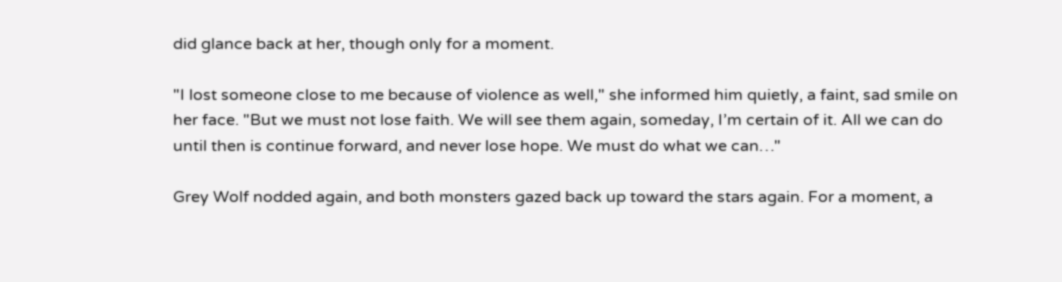did glance back at her, though only for a moment.

"I lost someone close to me because of violence as well," she informed him quietly, a faint, sad smile on her face. "But we must not lose faith. We will see them again, someday, I’m certain of it. All we can do until then is continue forward, and never lose hope. We must do what we can…"

Grey Wolf nodded again, and both monsters gazed back up toward the stars again. For a moment, a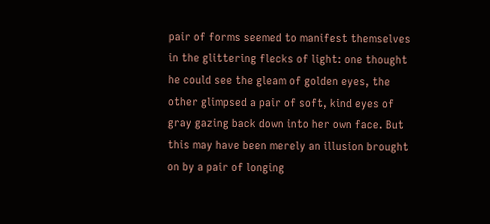pair of forms seemed to manifest themselves in the glittering flecks of light: one thought he could see the gleam of golden eyes, the other glimpsed a pair of soft, kind eyes of gray gazing back down into her own face. But this may have been merely an illusion brought on by a pair of longing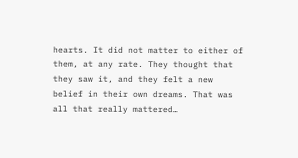hearts. It did not matter to either of them, at any rate. They thought that they saw it, and they felt a new belief in their own dreams. That was all that really mattered…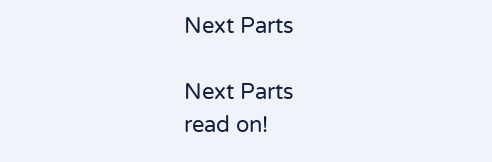Next Parts

Next Parts
read on!